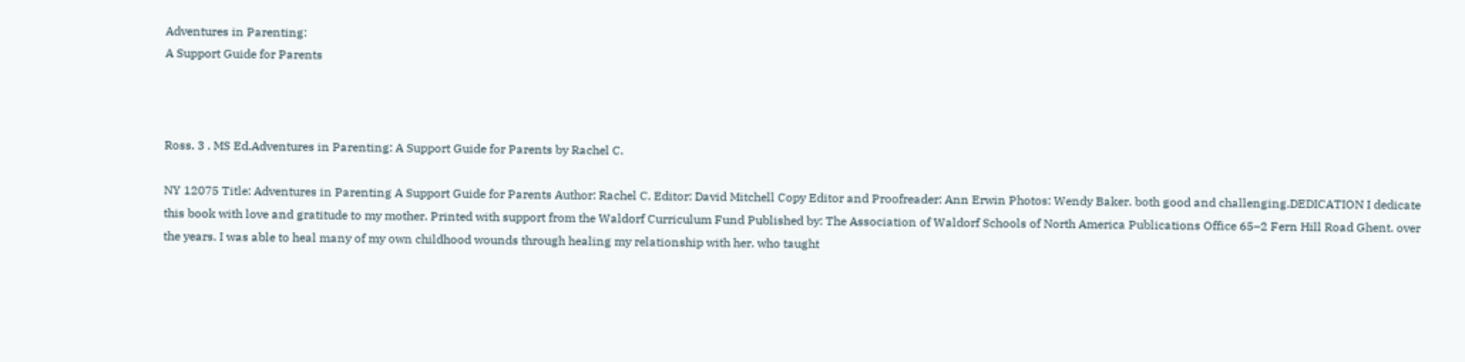Adventures in Parenting:
A Support Guide for Parents



Ross. 3 . MS Ed.Adventures in Parenting: A Support Guide for Parents by Rachel C.

NY 12075 Title: Adventures in Parenting A Support Guide for Parents Author: Rachel C. Editor: David Mitchell Copy Editor and Proofreader: Ann Erwin Photos: Wendy Baker. both good and challenging.DEDICATION I dedicate this book with love and gratitude to my mother. Printed with support from the Waldorf Curriculum Fund Published by: The Association of Waldorf Schools of North America Publications Office 65–2 Fern Hill Road Ghent. over the years. I was able to heal many of my own childhood wounds through healing my relationship with her. who taught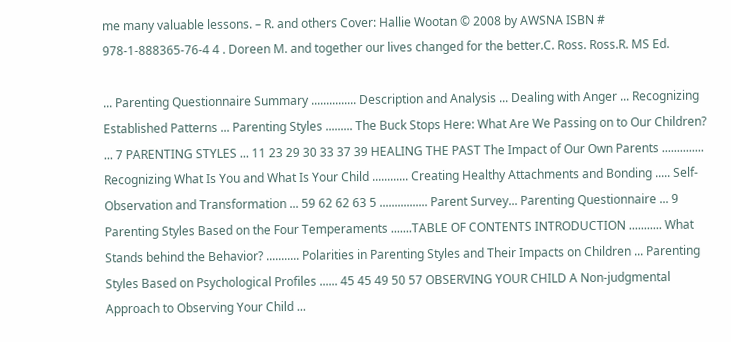me many valuable lessons. – R. and others Cover: Hallie Wootan © 2008 by AWSNA ISBN # 978-1-888365-76-4 4 . Doreen M. and together our lives changed for the better.C. Ross. Ross.R. MS Ed.

... Parenting Questionnaire Summary ............... Description and Analysis ... Dealing with Anger ... Recognizing Established Patterns ... Parenting Styles ......... The Buck Stops Here: What Are We Passing on to Our Children? ... 7 PARENTING STYLES ... 11 23 29 30 33 37 39 HEALING THE PAST The Impact of Our Own Parents .............. Recognizing What Is You and What Is Your Child ............ Creating Healthy Attachments and Bonding ..... Self-Observation and Transformation ... 59 62 62 63 5 ................ Parent Survey... Parenting Questionnaire ... 9 Parenting Styles Based on the Four Temperaments .......TABLE OF CONTENTS INTRODUCTION ........... What Stands behind the Behavior? ........... Polarities in Parenting Styles and Their Impacts on Children ... Parenting Styles Based on Psychological Profiles ...... 45 45 49 50 57 OBSERVING YOUR CHILD A Non-judgmental Approach to Observing Your Child ...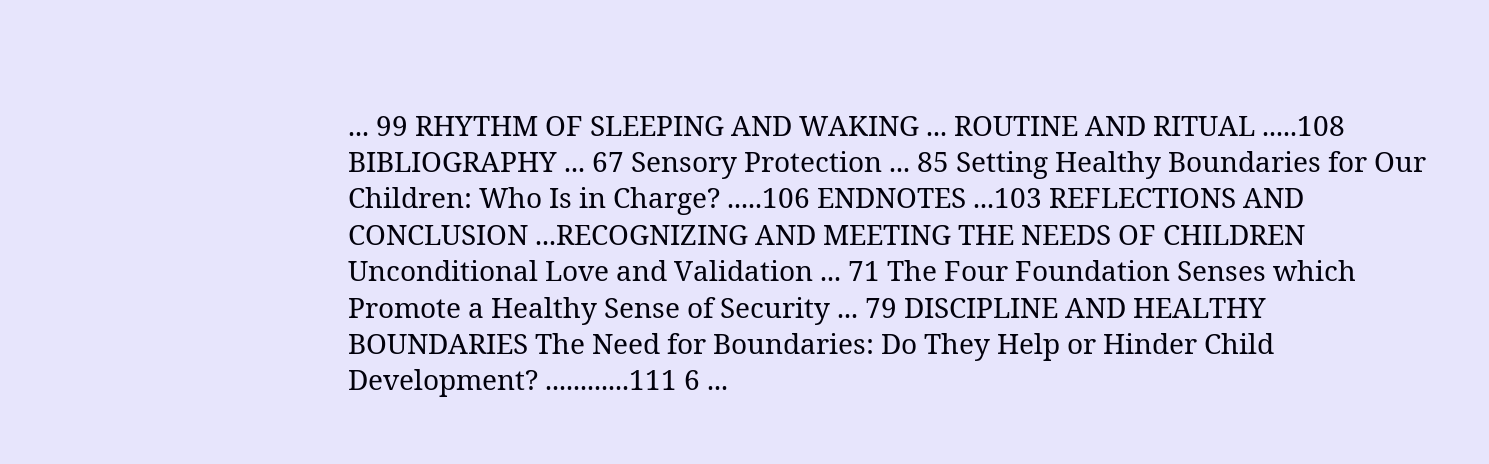... 99 RHYTHM OF SLEEPING AND WAKING ... ROUTINE AND RITUAL .....108 BIBLIOGRAPHY ... 67 Sensory Protection ... 85 Setting Healthy Boundaries for Our Children: Who Is in Charge? .....106 ENDNOTES ...103 REFLECTIONS AND CONCLUSION ...RECOGNIZING AND MEETING THE NEEDS OF CHILDREN Unconditional Love and Validation ... 71 The Four Foundation Senses which Promote a Healthy Sense of Security ... 79 DISCIPLINE AND HEALTHY BOUNDARIES The Need for Boundaries: Do They Help or Hinder Child Development? ............111 6 ...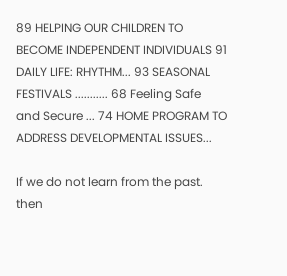89 HELPING OUR CHILDREN TO BECOME INDEPENDENT INDIVIDUALS 91 DAILY LIFE: RHYTHM... 93 SEASONAL FESTIVALS ........... 68 Feeling Safe and Secure ... 74 HOME PROGRAM TO ADDRESS DEVELOPMENTAL ISSUES...

If we do not learn from the past. then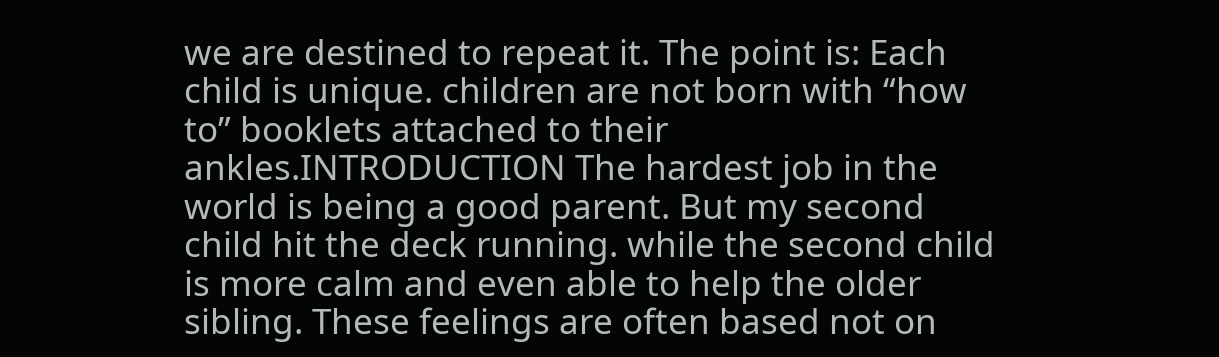we are destined to repeat it. The point is: Each child is unique. children are not born with “how to” booklets attached to their ankles.INTRODUCTION The hardest job in the world is being a good parent. But my second child hit the deck running. while the second child is more calm and even able to help the older sibling. These feelings are often based not on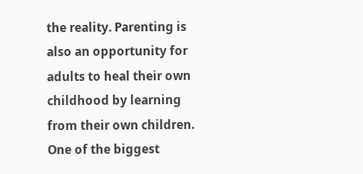the reality. Parenting is also an opportunity for adults to heal their own childhood by learning from their own children. One of the biggest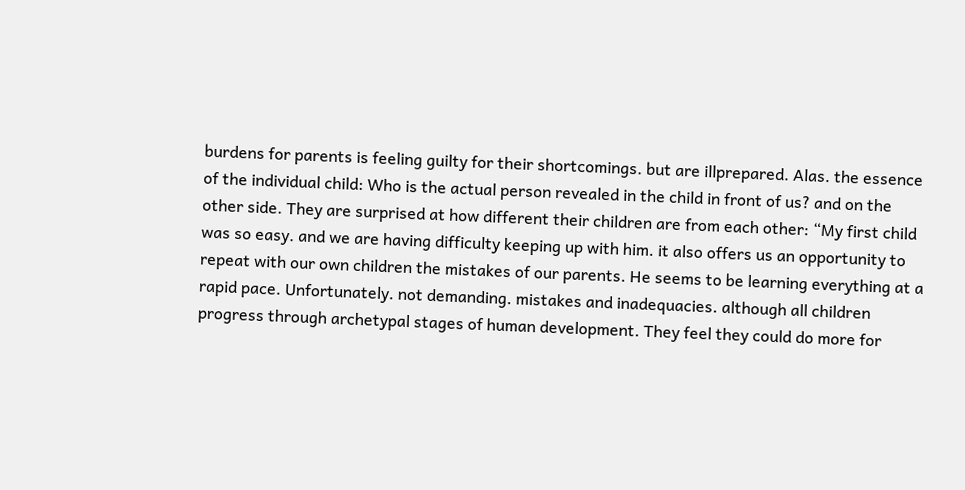burdens for parents is feeling guilty for their shortcomings. but are illprepared. Alas. the essence of the individual child: Who is the actual person revealed in the child in front of us? and on the other side. They are surprised at how different their children are from each other: “My first child was so easy. and we are having difficulty keeping up with him. it also offers us an opportunity to repeat with our own children the mistakes of our parents. He seems to be learning everything at a rapid pace. Unfortunately. not demanding. mistakes and inadequacies. although all children progress through archetypal stages of human development. They feel they could do more for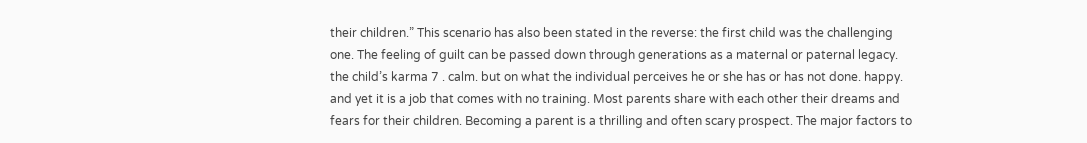their children.” This scenario has also been stated in the reverse: the first child was the challenging one. The feeling of guilt can be passed down through generations as a maternal or paternal legacy. the child’s karma 7 . calm. but on what the individual perceives he or she has or has not done. happy. and yet it is a job that comes with no training. Most parents share with each other their dreams and fears for their children. Becoming a parent is a thrilling and often scary prospect. The major factors to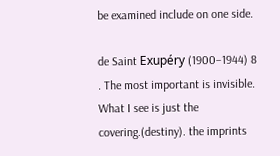be examined include on one side.

de Saint Exupéry (1900–1944) 8 . The most important is invisible. What I see is just the covering.(destiny). the imprints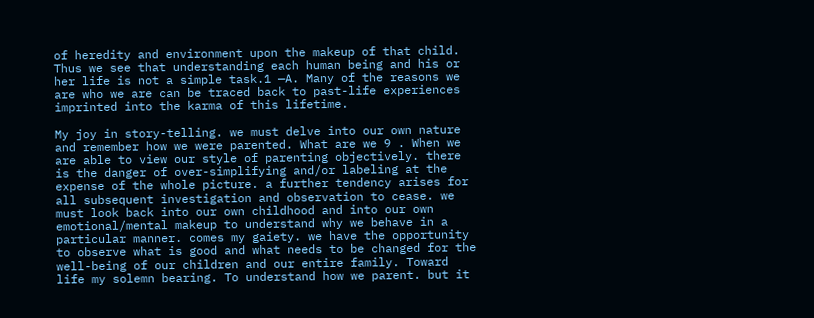of heredity and environment upon the makeup of that child. Thus we see that understanding each human being and his or her life is not a simple task.1 —A. Many of the reasons we are who we are can be traced back to past-life experiences imprinted into the karma of this lifetime.

My joy in story-telling. we must delve into our own nature and remember how we were parented. What are we 9 . When we are able to view our style of parenting objectively. there is the danger of over-simplifying and/or labeling at the expense of the whole picture. a further tendency arises for all subsequent investigation and observation to cease. we must look back into our own childhood and into our own emotional/mental makeup to understand why we behave in a particular manner. comes my gaiety. we have the opportunity to observe what is good and what needs to be changed for the well-being of our children and our entire family. Toward life my solemn bearing. To understand how we parent. but it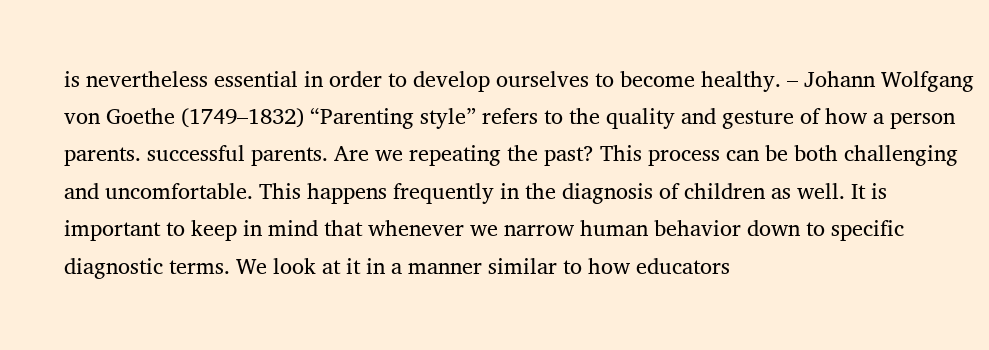is nevertheless essential in order to develop ourselves to become healthy. – Johann Wolfgang von Goethe (1749–1832) “Parenting style” refers to the quality and gesture of how a person parents. successful parents. Are we repeating the past? This process can be both challenging and uncomfortable. This happens frequently in the diagnosis of children as well. It is important to keep in mind that whenever we narrow human behavior down to specific diagnostic terms. We look at it in a manner similar to how educators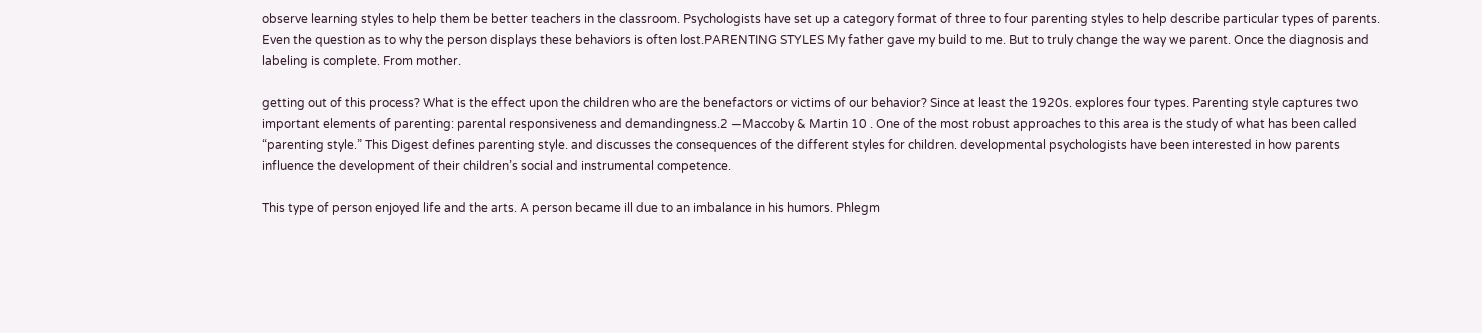observe learning styles to help them be better teachers in the classroom. Psychologists have set up a category format of three to four parenting styles to help describe particular types of parents. Even the question as to why the person displays these behaviors is often lost.PARENTING STYLES My father gave my build to me. But to truly change the way we parent. Once the diagnosis and labeling is complete. From mother.

getting out of this process? What is the effect upon the children who are the benefactors or victims of our behavior? Since at least the 1920s. explores four types. Parenting style captures two important elements of parenting: parental responsiveness and demandingness.2 —Maccoby & Martin 10 . One of the most robust approaches to this area is the study of what has been called “parenting style.” This Digest defines parenting style. and discusses the consequences of the different styles for children. developmental psychologists have been interested in how parents influence the development of their children’s social and instrumental competence.

This type of person enjoyed life and the arts. A person became ill due to an imbalance in his humors. Phlegm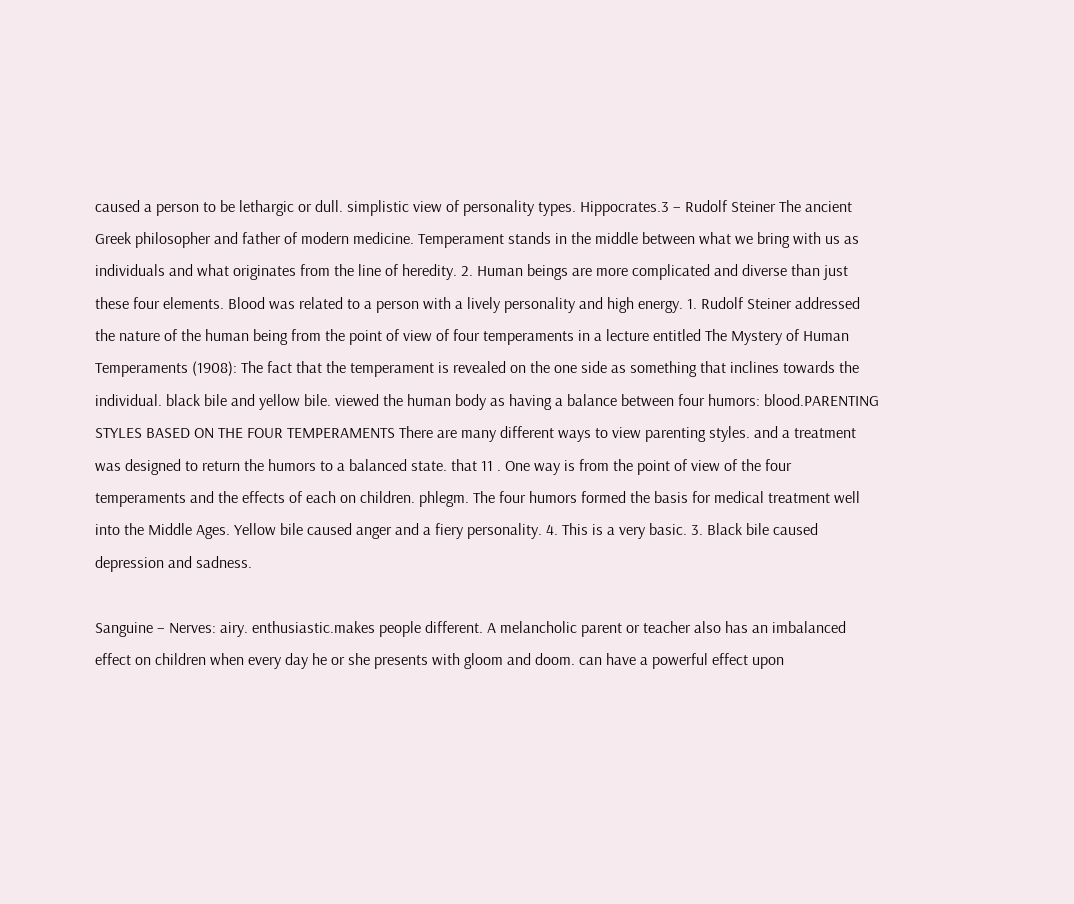caused a person to be lethargic or dull. simplistic view of personality types. Hippocrates.3 – Rudolf Steiner The ancient Greek philosopher and father of modern medicine. Temperament stands in the middle between what we bring with us as individuals and what originates from the line of heredity. 2. Human beings are more complicated and diverse than just these four elements. Blood was related to a person with a lively personality and high energy. 1. Rudolf Steiner addressed the nature of the human being from the point of view of four temperaments in a lecture entitled The Mystery of Human Temperaments (1908): The fact that the temperament is revealed on the one side as something that inclines towards the individual. black bile and yellow bile. viewed the human body as having a balance between four humors: blood.PARENTING STYLES BASED ON THE FOUR TEMPERAMENTS There are many different ways to view parenting styles. and a treatment was designed to return the humors to a balanced state. that 11 . One way is from the point of view of the four temperaments and the effects of each on children. phlegm. The four humors formed the basis for medical treatment well into the Middle Ages. Yellow bile caused anger and a fiery personality. 4. This is a very basic. 3. Black bile caused depression and sadness.

Sanguine – Nerves: airy. enthusiastic.makes people different. A melancholic parent or teacher also has an imbalanced effect on children when every day he or she presents with gloom and doom. can have a powerful effect upon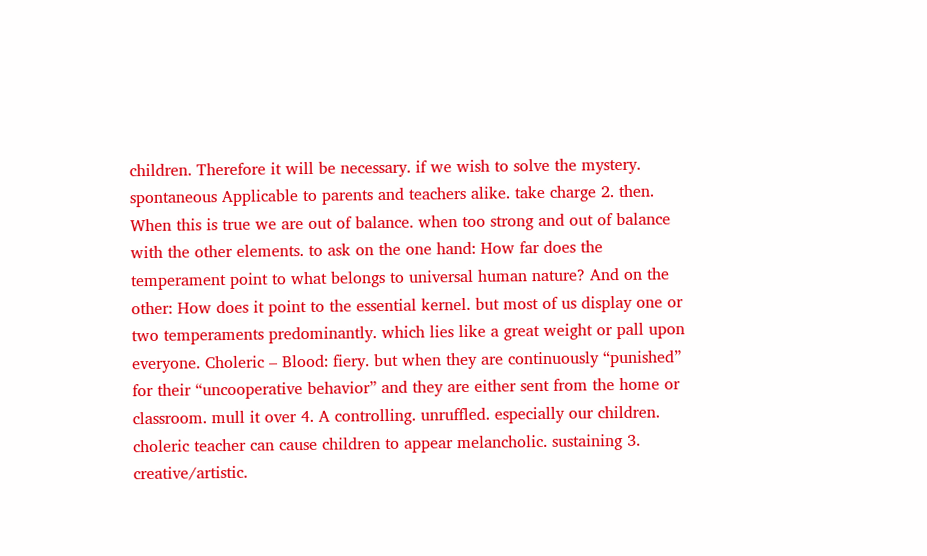children. Therefore it will be necessary. if we wish to solve the mystery. spontaneous Applicable to parents and teachers alike. take charge 2. then. When this is true we are out of balance. when too strong and out of balance with the other elements. to ask on the one hand: How far does the temperament point to what belongs to universal human nature? And on the other: How does it point to the essential kernel. but most of us display one or two temperaments predominantly. which lies like a great weight or pall upon everyone. Choleric – Blood: fiery. but when they are continuously “punished” for their “uncooperative behavior” and they are either sent from the home or classroom. mull it over 4. A controlling. unruffled. especially our children. choleric teacher can cause children to appear melancholic. sustaining 3. creative/artistic.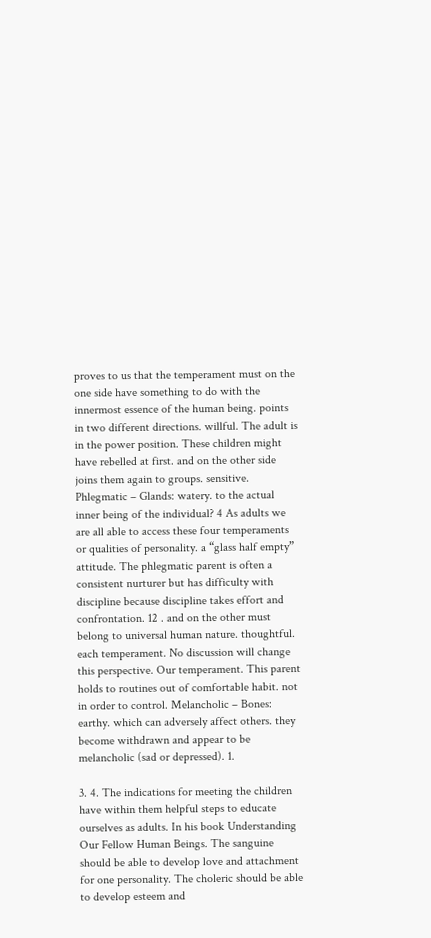proves to us that the temperament must on the one side have something to do with the innermost essence of the human being. points in two different directions. willful. The adult is in the power position. These children might have rebelled at first. and on the other side joins them again to groups. sensitive. Phlegmatic – Glands: watery. to the actual inner being of the individual? 4 As adults we are all able to access these four temperaments or qualities of personality. a “glass half empty” attitude. The phlegmatic parent is often a consistent nurturer but has difficulty with discipline because discipline takes effort and confrontation. 12 . and on the other must belong to universal human nature. thoughtful. each temperament. No discussion will change this perspective. Our temperament. This parent holds to routines out of comfortable habit. not in order to control. Melancholic – Bones: earthy. which can adversely affect others. they become withdrawn and appear to be melancholic (sad or depressed). 1.

3. 4. The indications for meeting the children have within them helpful steps to educate ourselves as adults. In his book Understanding Our Fellow Human Beings. The sanguine should be able to develop love and attachment for one personality. The choleric should be able to develop esteem and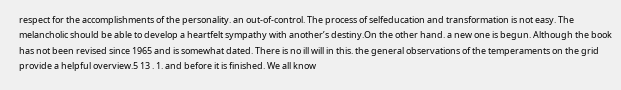respect for the accomplishments of the personality. an out-of-control. The process of selfeducation and transformation is not easy. The melancholic should be able to develop a heartfelt sympathy with another’s destiny.On the other hand. a new one is begun. Although the book has not been revised since 1965 and is somewhat dated. There is no ill will in this. the general observations of the temperaments on the grid provide a helpful overview.5 13 . 1. and before it is finished. We all know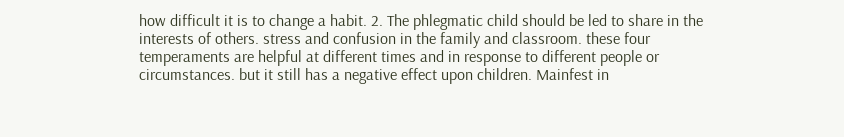how difficult it is to change a habit. 2. The phlegmatic child should be led to share in the interests of others. stress and confusion in the family and classroom. these four temperaments are helpful at different times and in response to different people or circumstances. but it still has a negative effect upon children. Mainfest in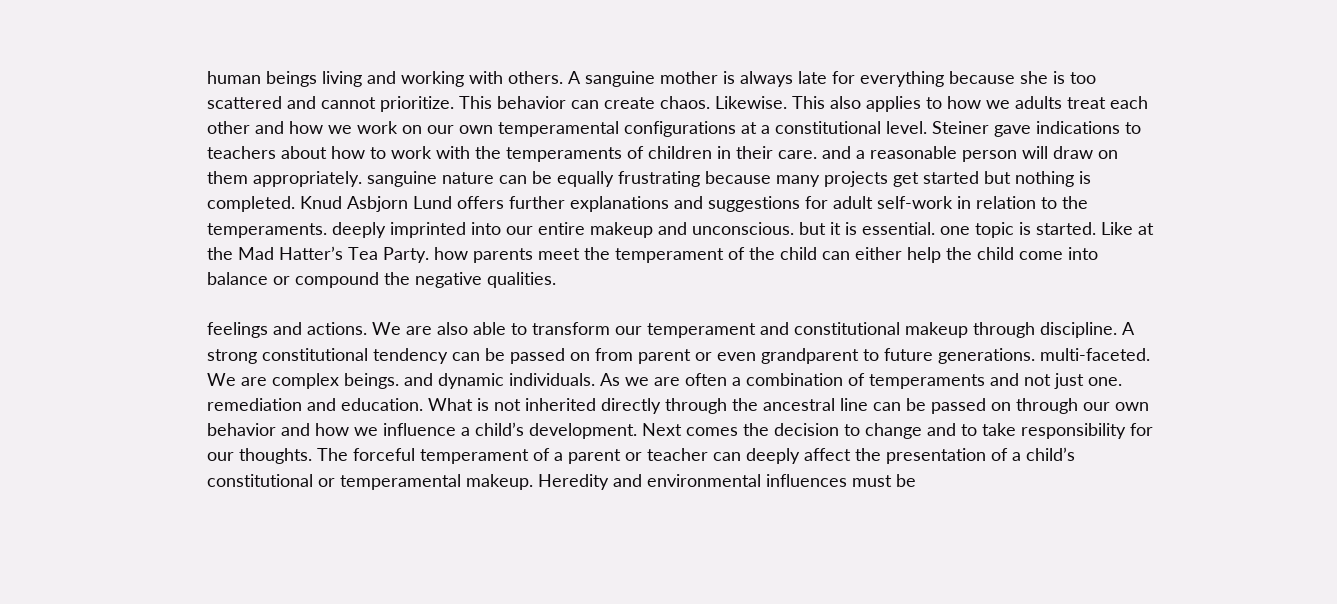human beings living and working with others. A sanguine mother is always late for everything because she is too scattered and cannot prioritize. This behavior can create chaos. Likewise. This also applies to how we adults treat each other and how we work on our own temperamental configurations at a constitutional level. Steiner gave indications to teachers about how to work with the temperaments of children in their care. and a reasonable person will draw on them appropriately. sanguine nature can be equally frustrating because many projects get started but nothing is completed. Knud Asbjorn Lund offers further explanations and suggestions for adult self-work in relation to the temperaments. deeply imprinted into our entire makeup and unconscious. but it is essential. one topic is started. Like at the Mad Hatter’s Tea Party. how parents meet the temperament of the child can either help the child come into balance or compound the negative qualities.

feelings and actions. We are also able to transform our temperament and constitutional makeup through discipline. A strong constitutional tendency can be passed on from parent or even grandparent to future generations. multi-faceted. We are complex beings. and dynamic individuals. As we are often a combination of temperaments and not just one. remediation and education. What is not inherited directly through the ancestral line can be passed on through our own behavior and how we influence a child’s development. Next comes the decision to change and to take responsibility for our thoughts. The forceful temperament of a parent or teacher can deeply affect the presentation of a child’s constitutional or temperamental makeup. Heredity and environmental influences must be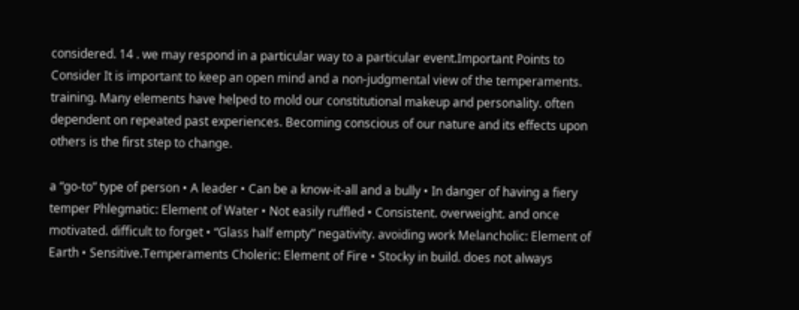considered. 14 . we may respond in a particular way to a particular event.Important Points to Consider It is important to keep an open mind and a non-judgmental view of the temperaments. training. Many elements have helped to mold our constitutional makeup and personality. often dependent on repeated past experiences. Becoming conscious of our nature and its effects upon others is the first step to change.

a “go-to” type of person • A leader • Can be a know-it-all and a bully • In danger of having a fiery temper Phlegmatic: Element of Water • Not easily ruffled • Consistent. overweight. and once motivated. difficult to forget • “Glass half empty” negativity. avoiding work Melancholic: Element of Earth • Sensitive.Temperaments Choleric: Element of Fire • Stocky in build. does not always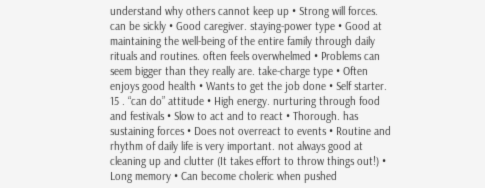understand why others cannot keep up • Strong will forces. can be sickly • Good caregiver. staying-power type • Good at maintaining the well-being of the entire family through daily rituals and routines. often feels overwhelmed • Problems can seem bigger than they really are. take-charge type • Often enjoys good health • Wants to get the job done • Self starter. 15 . “can do” attitude • High energy. nurturing through food and festivals • Slow to act and to react • Thorough. has sustaining forces • Does not overreact to events • Routine and rhythm of daily life is very important. not always good at cleaning up and clutter (It takes effort to throw things out!) • Long memory • Can become choleric when pushed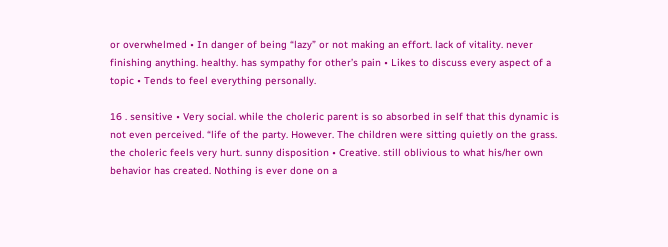or overwhelmed • In danger of being “lazy” or not making an effort. lack of vitality. never finishing anything. healthy. has sympathy for other’s pain • Likes to discuss every aspect of a topic • Tends to feel everything personally.

16 . sensitive • Very social. while the choleric parent is so absorbed in self that this dynamic is not even perceived. “life of the party. However. The children were sitting quietly on the grass. the choleric feels very hurt. sunny disposition • Creative. still oblivious to what his/her own behavior has created. Nothing is ever done on a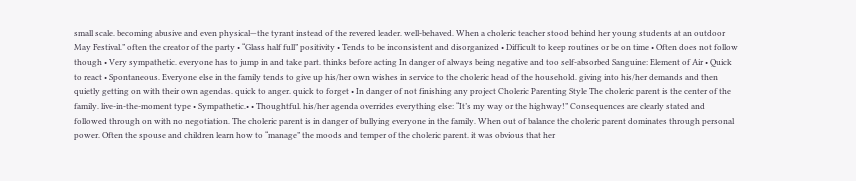small scale. becoming abusive and even physical—the tyrant instead of the revered leader. well-behaved. When a choleric teacher stood behind her young students at an outdoor May Festival.” often the creator of the party • “Glass half full” positivity • Tends to be inconsistent and disorganized • Difficult to keep routines or be on time • Often does not follow though • Very sympathetic. everyone has to jump in and take part. thinks before acting In danger of always being negative and too self-absorbed Sanguine: Element of Air • Quick to react • Spontaneous. Everyone else in the family tends to give up his/her own wishes in service to the choleric head of the household. giving into his/her demands and then quietly getting on with their own agendas. quick to anger. quick to forget • In danger of not finishing any project Choleric Parenting Style The choleric parent is the center of the family. live-in-the-moment type • Sympathetic.• • Thoughtful. his/her agenda overrides everything else: “It’s my way or the highway!” Consequences are clearly stated and followed through on with no negotiation. The choleric parent is in danger of bullying everyone in the family. When out of balance the choleric parent dominates through personal power. Often the spouse and children learn how to “manage” the moods and temper of the choleric parent. it was obvious that her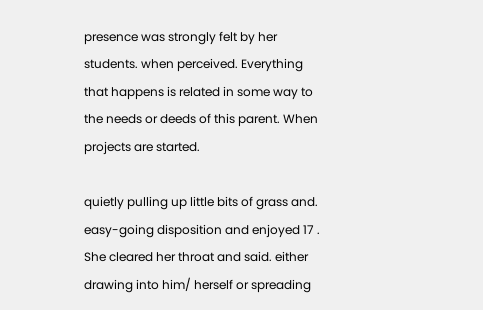presence was strongly felt by her students. when perceived. Everything that happens is related in some way to the needs or deeds of this parent. When projects are started.

quietly pulling up little bits of grass and. easy-going disposition and enjoyed 17 . She cleared her throat and said. either drawing into him/ herself or spreading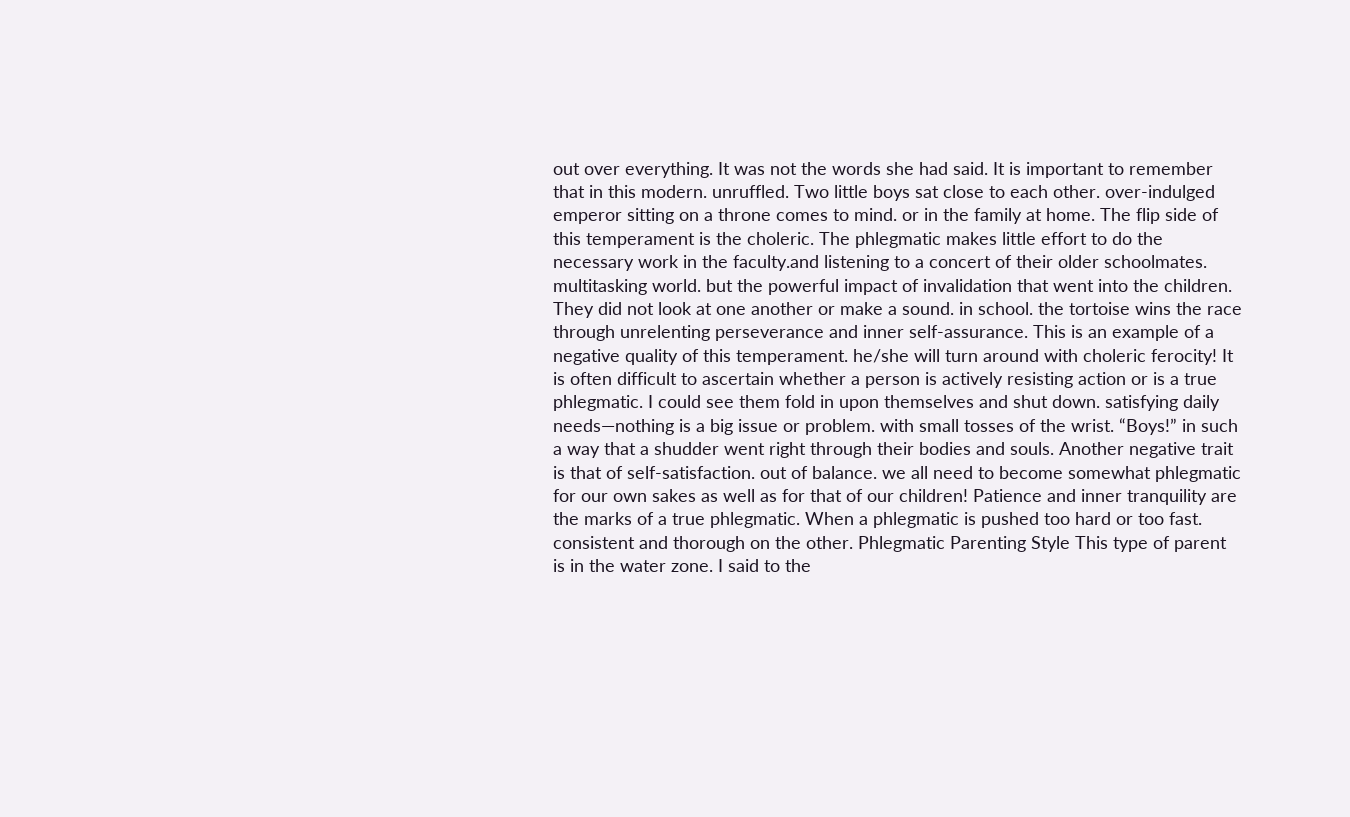out over everything. It was not the words she had said. It is important to remember that in this modern. unruffled. Two little boys sat close to each other. over-indulged emperor sitting on a throne comes to mind. or in the family at home. The flip side of this temperament is the choleric. The phlegmatic makes little effort to do the necessary work in the faculty.and listening to a concert of their older schoolmates. multitasking world. but the powerful impact of invalidation that went into the children. They did not look at one another or make a sound. in school. the tortoise wins the race through unrelenting perseverance and inner self-assurance. This is an example of a negative quality of this temperament. he/she will turn around with choleric ferocity! It is often difficult to ascertain whether a person is actively resisting action or is a true phlegmatic. I could see them fold in upon themselves and shut down. satisfying daily needs—nothing is a big issue or problem. with small tosses of the wrist. “Boys!” in such a way that a shudder went right through their bodies and souls. Another negative trait is that of self-satisfaction. out of balance. we all need to become somewhat phlegmatic for our own sakes as well as for that of our children! Patience and inner tranquility are the marks of a true phlegmatic. When a phlegmatic is pushed too hard or too fast. consistent and thorough on the other. Phlegmatic Parenting Style This type of parent is in the water zone. I said to the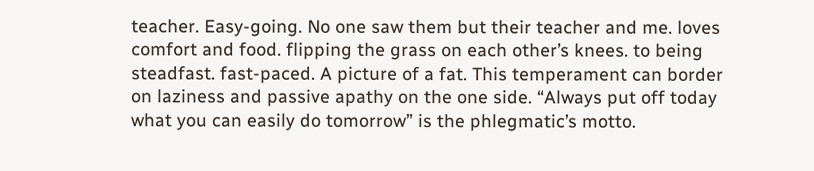teacher. Easy-going. No one saw them but their teacher and me. loves comfort and food. flipping the grass on each other’s knees. to being steadfast. fast-paced. A picture of a fat. This temperament can border on laziness and passive apathy on the one side. “Always put off today what you can easily do tomorrow” is the phlegmatic’s motto.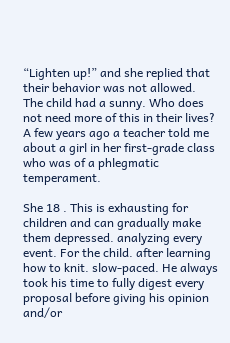“Lighten up!” and she replied that their behavior was not allowed. The child had a sunny. Who does not need more of this in their lives? A few years ago a teacher told me about a girl in her first-grade class who was of a phlegmatic temperament.

She 18 . This is exhausting for children and can gradually make them depressed. analyzing every event. For the child. after learning how to knit. slow-paced. He always took his time to fully digest every proposal before giving his opinion and/or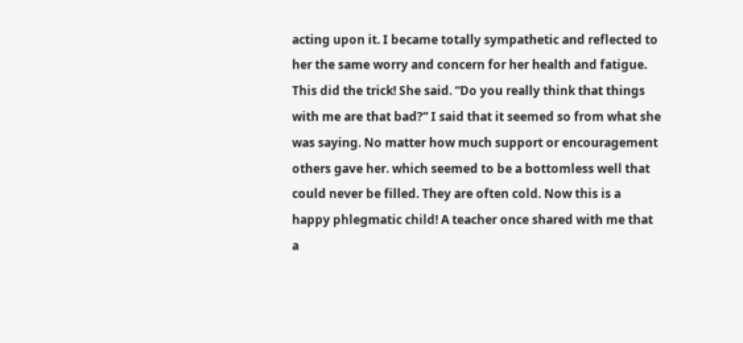acting upon it. I became totally sympathetic and reflected to her the same worry and concern for her health and fatigue. This did the trick! She said. “Do you really think that things with me are that bad?” I said that it seemed so from what she was saying. No matter how much support or encouragement others gave her. which seemed to be a bottomless well that could never be filled. They are often cold. Now this is a happy phlegmatic child! A teacher once shared with me that a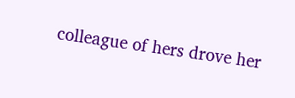colleague of hers drove her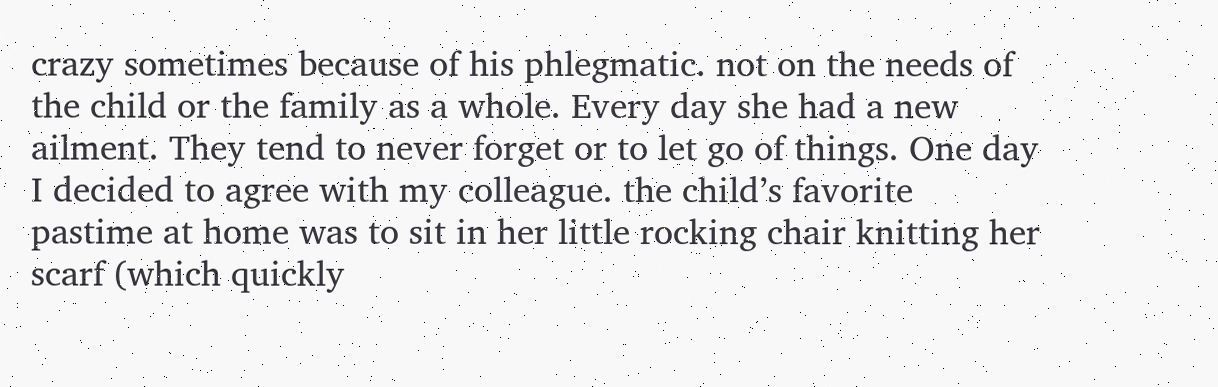crazy sometimes because of his phlegmatic. not on the needs of the child or the family as a whole. Every day she had a new ailment. They tend to never forget or to let go of things. One day I decided to agree with my colleague. the child’s favorite pastime at home was to sit in her little rocking chair knitting her scarf (which quickly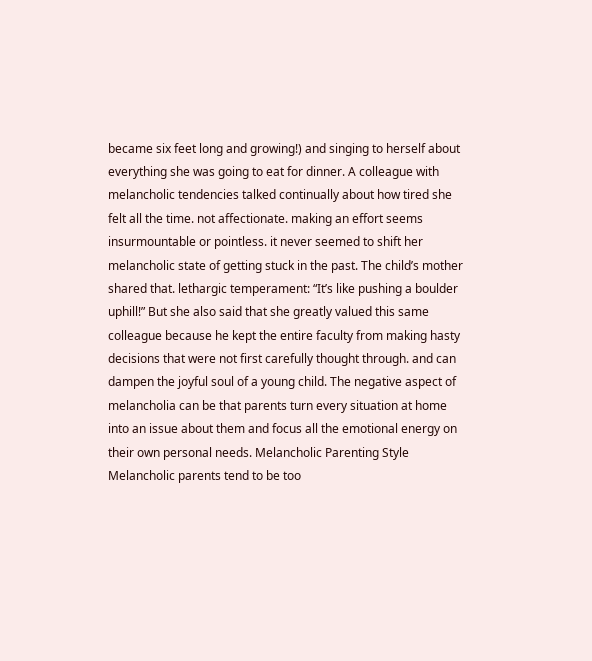became six feet long and growing!) and singing to herself about everything she was going to eat for dinner. A colleague with melancholic tendencies talked continually about how tired she felt all the time. not affectionate. making an effort seems insurmountable or pointless. it never seemed to shift her melancholic state of getting stuck in the past. The child’s mother shared that. lethargic temperament: “It’s like pushing a boulder uphill!” But she also said that she greatly valued this same colleague because he kept the entire faculty from making hasty decisions that were not first carefully thought through. and can dampen the joyful soul of a young child. The negative aspect of melancholia can be that parents turn every situation at home into an issue about them and focus all the emotional energy on their own personal needs. Melancholic Parenting Style Melancholic parents tend to be too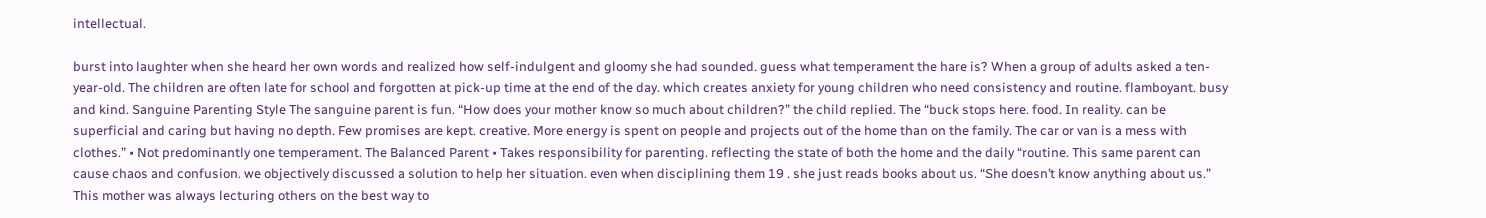intellectual.

burst into laughter when she heard her own words and realized how self-indulgent and gloomy she had sounded. guess what temperament the hare is? When a group of adults asked a ten-year-old. The children are often late for school and forgotten at pick-up time at the end of the day. which creates anxiety for young children who need consistency and routine. flamboyant. busy and kind. Sanguine Parenting Style The sanguine parent is fun. “How does your mother know so much about children?” the child replied. The “buck stops here. food. In reality. can be superficial and caring but having no depth. Few promises are kept. creative. More energy is spent on people and projects out of the home than on the family. The car or van is a mess with clothes.” • Not predominantly one temperament. The Balanced Parent • Takes responsibility for parenting. reflecting the state of both the home and the daily “routine. This same parent can cause chaos and confusion. we objectively discussed a solution to help her situation. even when disciplining them 19 . she just reads books about us. “She doesn’t know anything about us.” This mother was always lecturing others on the best way to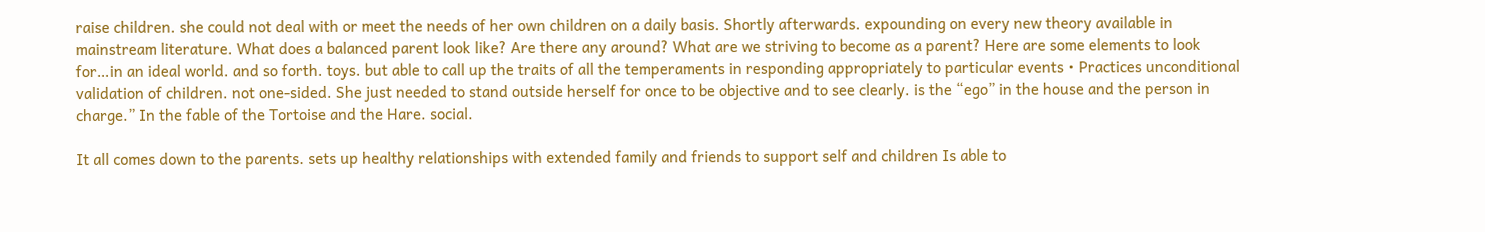raise children. she could not deal with or meet the needs of her own children on a daily basis. Shortly afterwards. expounding on every new theory available in mainstream literature. What does a balanced parent look like? Are there any around? What are we striving to become as a parent? Here are some elements to look for…in an ideal world. and so forth. toys. but able to call up the traits of all the temperaments in responding appropriately to particular events • Practices unconditional validation of children. not one-sided. She just needed to stand outside herself for once to be objective and to see clearly. is the “ego” in the house and the person in charge.” In the fable of the Tortoise and the Hare. social.

It all comes down to the parents. sets up healthy relationships with extended family and friends to support self and children Is able to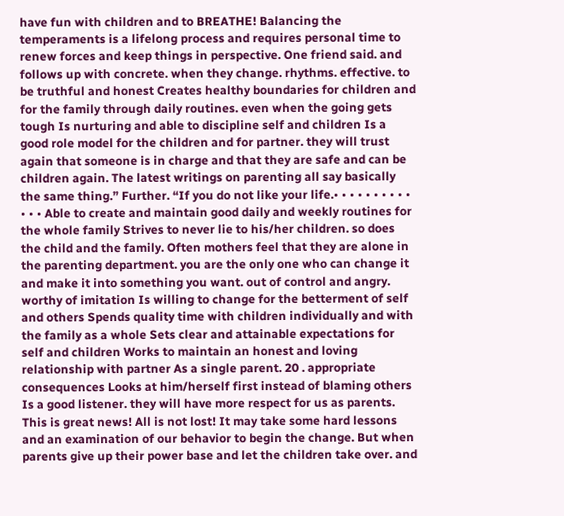have fun with children and to BREATHE! Balancing the temperaments is a lifelong process and requires personal time to renew forces and keep things in perspective. One friend said. and follows up with concrete. when they change. rhythms. effective. to be truthful and honest Creates healthy boundaries for children and for the family through daily routines. even when the going gets tough Is nurturing and able to discipline self and children Is a good role model for the children and for partner. they will trust again that someone is in charge and that they are safe and can be children again. The latest writings on parenting all say basically the same thing.” Further. “If you do not like your life.• • • • • • • • • • • • • Able to create and maintain good daily and weekly routines for the whole family Strives to never lie to his/her children. so does the child and the family. Often mothers feel that they are alone in the parenting department. you are the only one who can change it and make it into something you want. out of control and angry. worthy of imitation Is willing to change for the betterment of self and others Spends quality time with children individually and with the family as a whole Sets clear and attainable expectations for self and children Works to maintain an honest and loving relationship with partner As a single parent. 20 . appropriate consequences Looks at him/herself first instead of blaming others Is a good listener. they will have more respect for us as parents. This is great news! All is not lost! It may take some hard lessons and an examination of our behavior to begin the change. But when parents give up their power base and let the children take over. and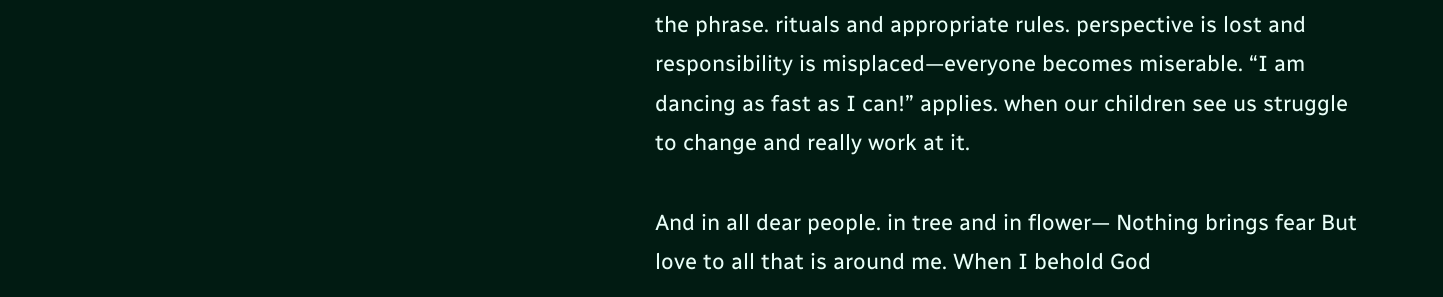the phrase. rituals and appropriate rules. perspective is lost and responsibility is misplaced—everyone becomes miserable. “I am dancing as fast as I can!” applies. when our children see us struggle to change and really work at it.

And in all dear people. in tree and in flower— Nothing brings fear But love to all that is around me. When I behold God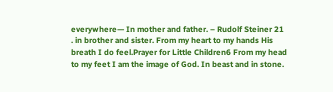everywhere— In mother and father. – Rudolf Steiner 21 . in brother and sister. From my heart to my hands His breath I do feel.Prayer for Little Children6 From my head to my feet I am the image of God. In beast and in stone.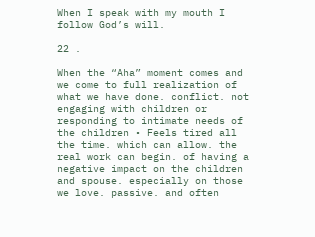When I speak with my mouth I follow God’s will.

22 .

When the “Aha” moment comes and we come to full realization of what we have done. conflict. not engaging with children or responding to intimate needs of the children • Feels tired all the time. which can allow. the real work can begin. of having a negative impact on the children and spouse. especially on those we love. passive. and often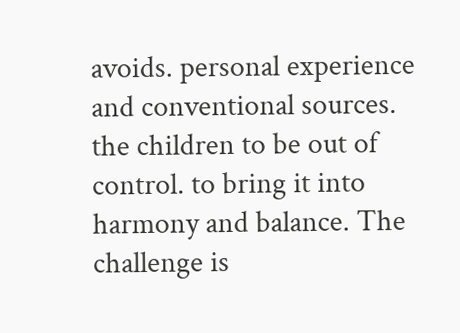avoids. personal experience and conventional sources. the children to be out of control. to bring it into harmony and balance. The challenge is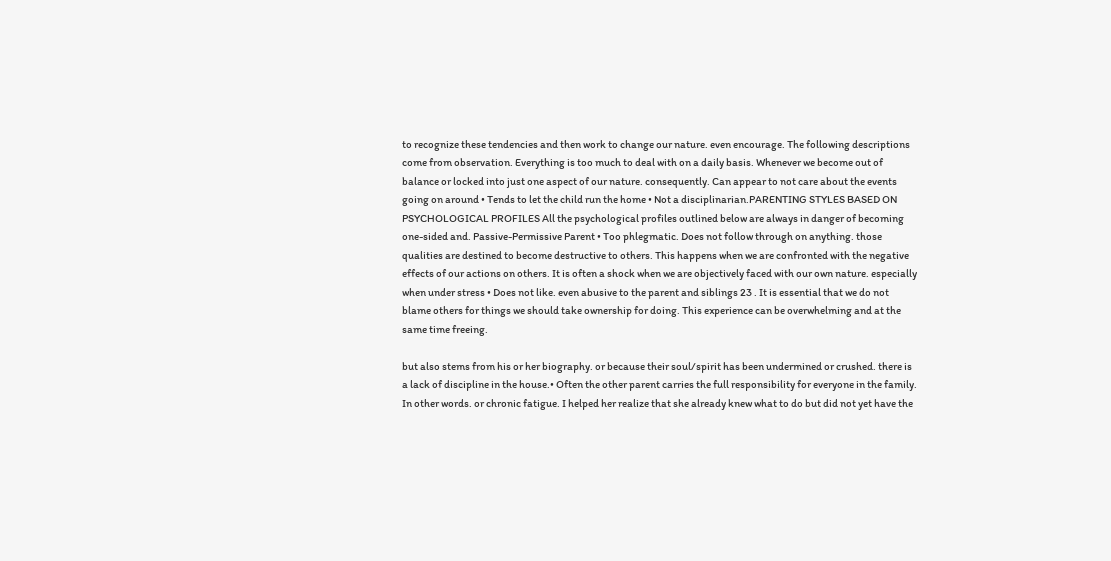to recognize these tendencies and then work to change our nature. even encourage. The following descriptions come from observation. Everything is too much to deal with on a daily basis. Whenever we become out of balance or locked into just one aspect of our nature. consequently. Can appear to not care about the events going on around • Tends to let the child run the home • Not a disciplinarian.PARENTING STYLES BASED ON PSYCHOLOGICAL PROFILES All the psychological profiles outlined below are always in danger of becoming one-sided and. Passive-Permissive Parent • Too phlegmatic. Does not follow through on anything. those qualities are destined to become destructive to others. This happens when we are confronted with the negative effects of our actions on others. It is often a shock when we are objectively faced with our own nature. especially when under stress • Does not like. even abusive to the parent and siblings 23 . It is essential that we do not blame others for things we should take ownership for doing. This experience can be overwhelming and at the same time freeing.

but also stems from his or her biography. or because their soul/spirit has been undermined or crushed. there is a lack of discipline in the house.• Often the other parent carries the full responsibility for everyone in the family. In other words. or chronic fatigue. I helped her realize that she already knew what to do but did not yet have the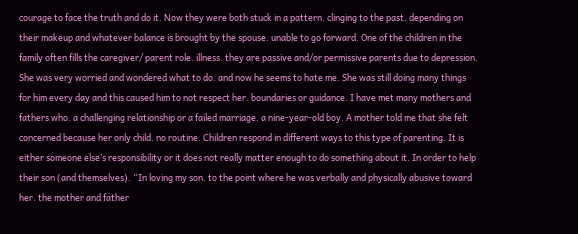courage to face the truth and do it. Now they were both stuck in a pattern. clinging to the past. depending on their makeup and whatever balance is brought by the spouse. unable to go forward. One of the children in the family often fills the caregiver/ parent role. illness. they are passive and/or permissive parents due to depression. She was very worried and wondered what to do. and now he seems to hate me. She was still doing many things for him every day and this caused him to not respect her. boundaries or guidance. I have met many mothers and fathers who. a challenging relationship or a failed marriage. a nine-year-old boy. A mother told me that she felt concerned because her only child. no routine. Children respond in different ways to this type of parenting. It is either someone else’s responsibility or it does not really matter enough to do something about it. In order to help their son (and themselves). “In loving my son. to the point where he was verbally and physically abusive toward her. the mother and father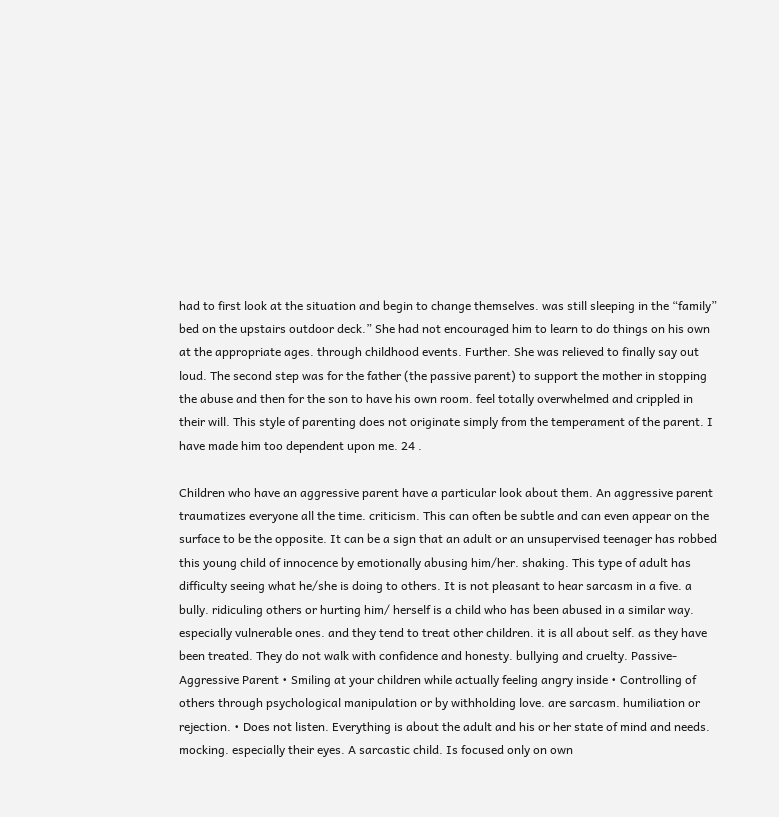had to first look at the situation and begin to change themselves. was still sleeping in the “family” bed on the upstairs outdoor deck.” She had not encouraged him to learn to do things on his own at the appropriate ages. through childhood events. Further. She was relieved to finally say out loud. The second step was for the father (the passive parent) to support the mother in stopping the abuse and then for the son to have his own room. feel totally overwhelmed and crippled in their will. This style of parenting does not originate simply from the temperament of the parent. I have made him too dependent upon me. 24 .

Children who have an aggressive parent have a particular look about them. An aggressive parent traumatizes everyone all the time. criticism. This can often be subtle and can even appear on the surface to be the opposite. It can be a sign that an adult or an unsupervised teenager has robbed this young child of innocence by emotionally abusing him/her. shaking. This type of adult has difficulty seeing what he/she is doing to others. It is not pleasant to hear sarcasm in a five. a bully. ridiculing others or hurting him/ herself is a child who has been abused in a similar way. especially vulnerable ones. and they tend to treat other children. it is all about self. as they have been treated. They do not walk with confidence and honesty. bullying and cruelty. Passive-Aggressive Parent • Smiling at your children while actually feeling angry inside • Controlling of others through psychological manipulation or by withholding love. are sarcasm. humiliation or rejection. • Does not listen. Everything is about the adult and his or her state of mind and needs. mocking. especially their eyes. A sarcastic child. Is focused only on own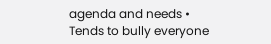agenda and needs • Tends to bully everyone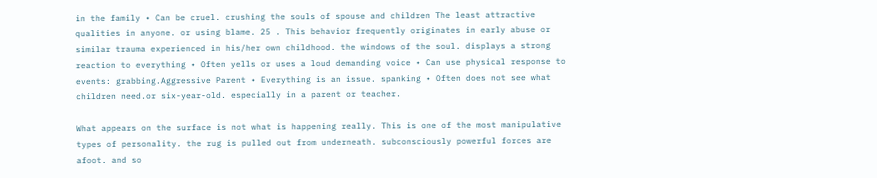in the family • Can be cruel. crushing the souls of spouse and children The least attractive qualities in anyone. or using blame. 25 . This behavior frequently originates in early abuse or similar trauma experienced in his/her own childhood. the windows of the soul. displays a strong reaction to everything • Often yells or uses a loud demanding voice • Can use physical response to events: grabbing.Aggressive Parent • Everything is an issue. spanking • Often does not see what children need.or six-year-old. especially in a parent or teacher.

What appears on the surface is not what is happening really. This is one of the most manipulative types of personality. the rug is pulled out from underneath. subconsciously powerful forces are afoot. and so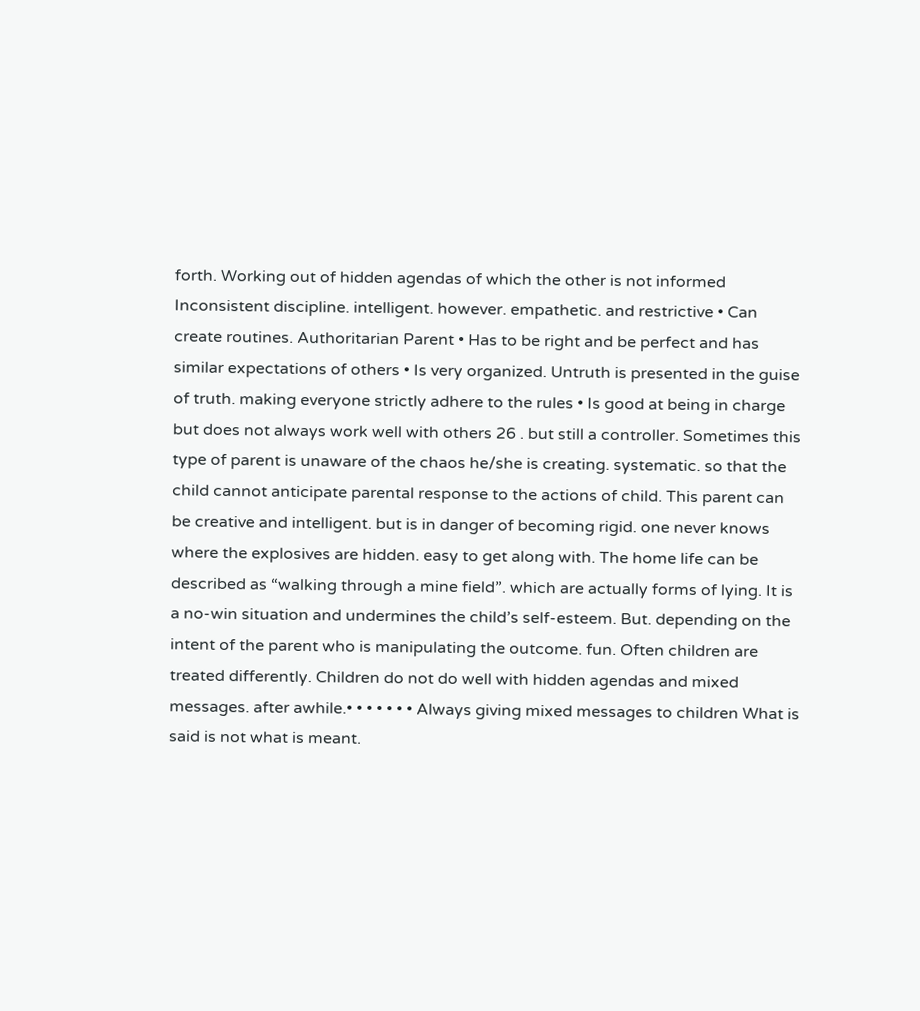forth. Working out of hidden agendas of which the other is not informed Inconsistent discipline. intelligent. however. empathetic. and restrictive • Can create routines. Authoritarian Parent • Has to be right and be perfect and has similar expectations of others • Is very organized. Untruth is presented in the guise of truth. making everyone strictly adhere to the rules • Is good at being in charge but does not always work well with others 26 . but still a controller. Sometimes this type of parent is unaware of the chaos he/she is creating. systematic. so that the child cannot anticipate parental response to the actions of child. This parent can be creative and intelligent. but is in danger of becoming rigid. one never knows where the explosives are hidden. easy to get along with. The home life can be described as “walking through a mine field”. which are actually forms of lying. It is a no-win situation and undermines the child’s self-esteem. But. depending on the intent of the parent who is manipulating the outcome. fun. Often children are treated differently. Children do not do well with hidden agendas and mixed messages. after awhile.• • • • • • • Always giving mixed messages to children What is said is not what is meant.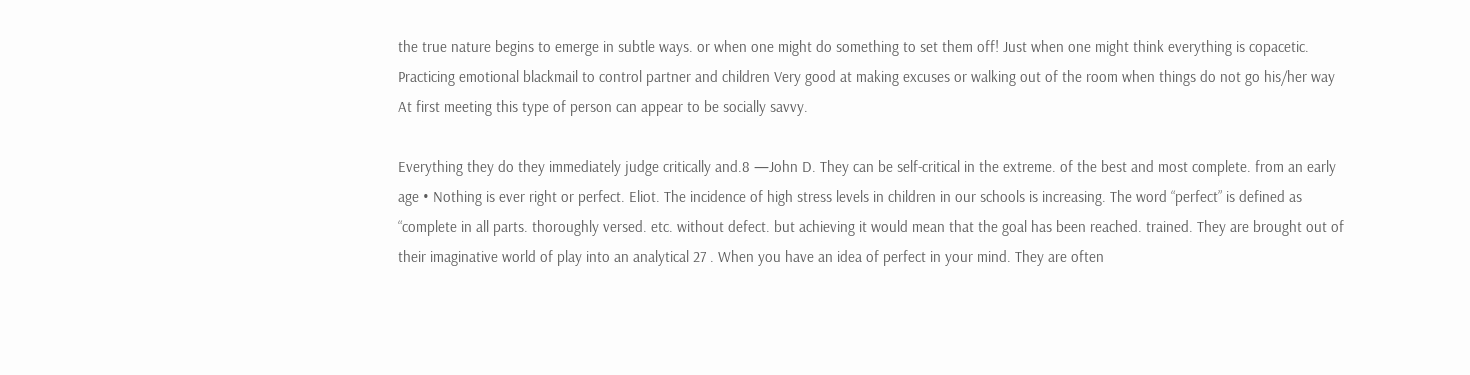the true nature begins to emerge in subtle ways. or when one might do something to set them off! Just when one might think everything is copacetic. Practicing emotional blackmail to control partner and children Very good at making excuses or walking out of the room when things do not go his/her way At first meeting this type of person can appear to be socially savvy.

Everything they do they immediately judge critically and.8 —John D. They can be self-critical in the extreme. of the best and most complete. from an early age • Nothing is ever right or perfect. Eliot. The incidence of high stress levels in children in our schools is increasing. The word “perfect” is defined as “complete in all parts. thoroughly versed. etc. without defect. but achieving it would mean that the goal has been reached. trained. They are brought out of their imaginative world of play into an analytical 27 . When you have an idea of perfect in your mind. They are often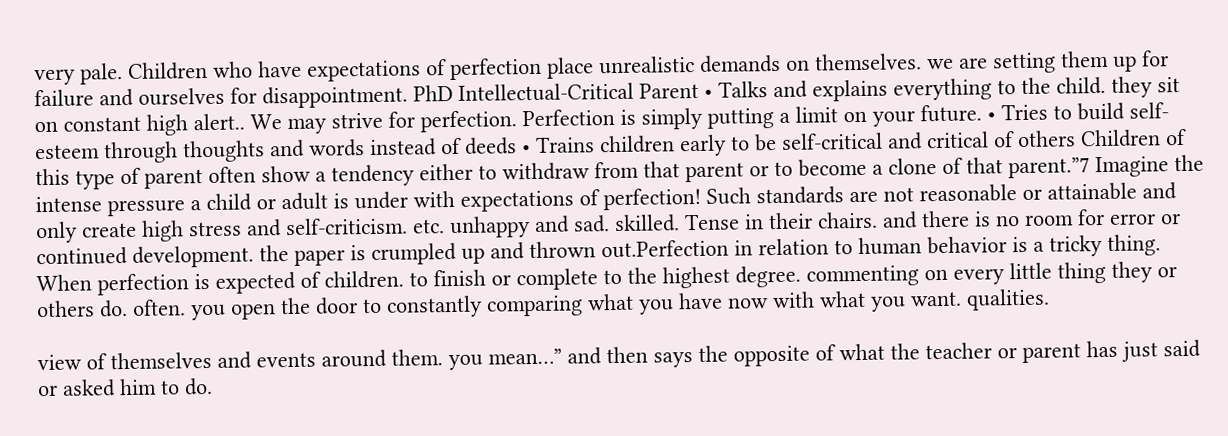very pale. Children who have expectations of perfection place unrealistic demands on themselves. we are setting them up for failure and ourselves for disappointment. PhD Intellectual-Critical Parent • Talks and explains everything to the child. they sit on constant high alert.. We may strive for perfection. Perfection is simply putting a limit on your future. • Tries to build self-esteem through thoughts and words instead of deeds • Trains children early to be self-critical and critical of others Children of this type of parent often show a tendency either to withdraw from that parent or to become a clone of that parent.”7 Imagine the intense pressure a child or adult is under with expectations of perfection! Such standards are not reasonable or attainable and only create high stress and self-criticism. etc. unhappy and sad. skilled. Tense in their chairs. and there is no room for error or continued development. the paper is crumpled up and thrown out.Perfection in relation to human behavior is a tricky thing. When perfection is expected of children. to finish or complete to the highest degree. commenting on every little thing they or others do. often. you open the door to constantly comparing what you have now with what you want. qualities.

view of themselves and events around them. you mean…” and then says the opposite of what the teacher or parent has just said or asked him to do.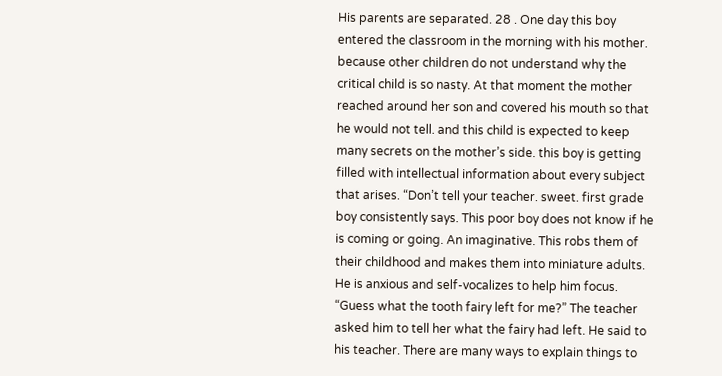His parents are separated. 28 . One day this boy entered the classroom in the morning with his mother. because other children do not understand why the critical child is so nasty. At that moment the mother reached around her son and covered his mouth so that he would not tell. and this child is expected to keep many secrets on the mother’s side. this boy is getting filled with intellectual information about every subject that arises. “Don’t tell your teacher. sweet. first grade boy consistently says. This poor boy does not know if he is coming or going. An imaginative. This robs them of their childhood and makes them into miniature adults. He is anxious and self-vocalizes to help him focus. “Guess what the tooth fairy left for me?” The teacher asked him to tell her what the fairy had left. He said to his teacher. There are many ways to explain things to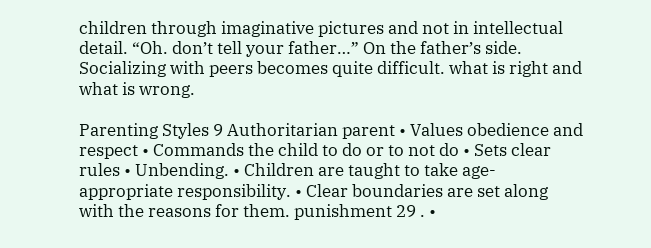children through imaginative pictures and not in intellectual detail. “Oh. don’t tell your father…” On the father’s side. Socializing with peers becomes quite difficult. what is right and what is wrong.

Parenting Styles 9 Authoritarian parent • Values obedience and respect • Commands the child to do or to not do • Sets clear rules • Unbending. • Children are taught to take age-appropriate responsibility. • Clear boundaries are set along with the reasons for them. punishment 29 . •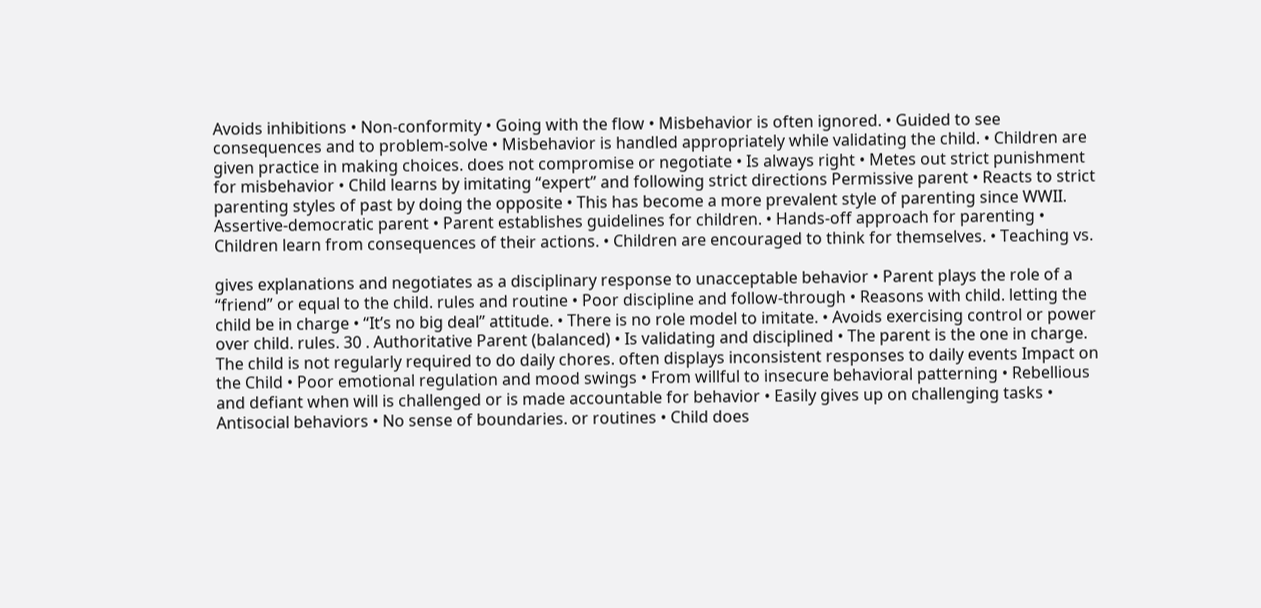Avoids inhibitions • Non-conformity • Going with the flow • Misbehavior is often ignored. • Guided to see consequences and to problem-solve • Misbehavior is handled appropriately while validating the child. • Children are given practice in making choices. does not compromise or negotiate • Is always right • Metes out strict punishment for misbehavior • Child learns by imitating “expert” and following strict directions Permissive parent • Reacts to strict parenting styles of past by doing the opposite • This has become a more prevalent style of parenting since WWII. Assertive-democratic parent • Parent establishes guidelines for children. • Hands-off approach for parenting • Children learn from consequences of their actions. • Children are encouraged to think for themselves. • Teaching vs.

gives explanations and negotiates as a disciplinary response to unacceptable behavior • Parent plays the role of a “friend” or equal to the child. rules and routine • Poor discipline and follow-through • Reasons with child. letting the child be in charge • “It’s no big deal” attitude. • There is no role model to imitate. • Avoids exercising control or power over child. rules. 30 . Authoritative Parent (balanced) • Is validating and disciplined • The parent is the one in charge. The child is not regularly required to do daily chores. often displays inconsistent responses to daily events Impact on the Child • Poor emotional regulation and mood swings • From willful to insecure behavioral patterning • Rebellious and defiant when will is challenged or is made accountable for behavior • Easily gives up on challenging tasks • Antisocial behaviors • No sense of boundaries. or routines • Child does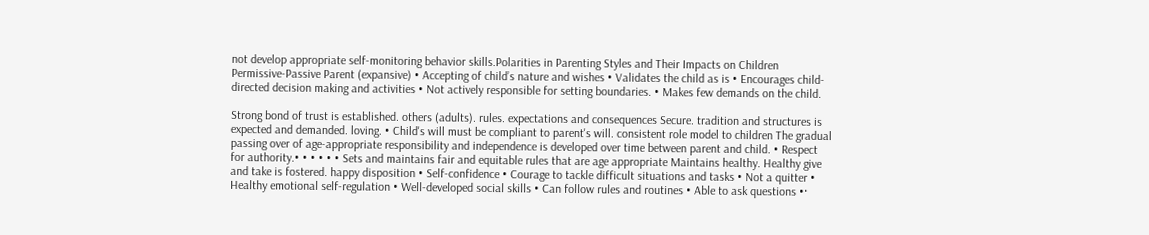not develop appropriate self-monitoring behavior skills.Polarities in Parenting Styles and Their Impacts on Children Permissive-Passive Parent (expansive) • Accepting of child’s nature and wishes • Validates the child as is • Encourages child-directed decision making and activities • Not actively responsible for setting boundaries. • Makes few demands on the child.

Strong bond of trust is established. others (adults). rules. expectations and consequences Secure. tradition and structures is expected and demanded. loving. • Child's will must be compliant to parent's will. consistent role model to children The gradual passing over of age-appropriate responsibility and independence is developed over time between parent and child. • Respect for authority.• • • • • • Sets and maintains fair and equitable rules that are age appropriate Maintains healthy. Healthy give and take is fostered. happy disposition • Self-confidence • Courage to tackle difficult situations and tasks • Not a quitter • Healthy emotional self-regulation • Well-developed social skills • Can follow rules and routines • Able to ask questions •·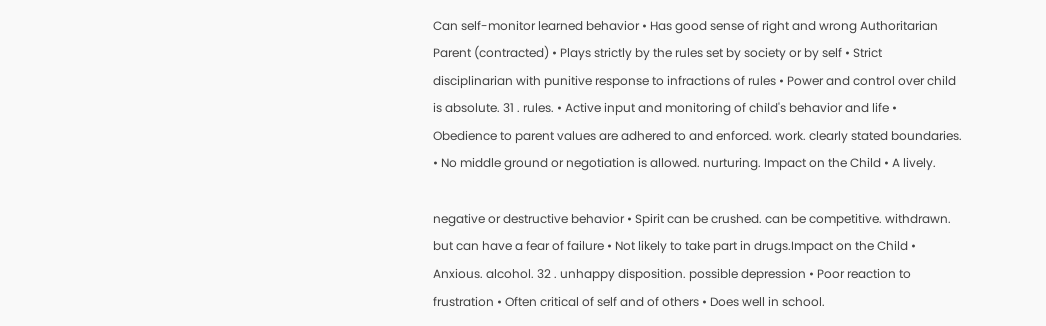Can self-monitor learned behavior • Has good sense of right and wrong Authoritarian Parent (contracted) • Plays strictly by the rules set by society or by self • Strict disciplinarian with punitive response to infractions of rules • Power and control over child is absolute. 31 . rules. • Active input and monitoring of child's behavior and life • Obedience to parent values are adhered to and enforced. work. clearly stated boundaries. • No middle ground or negotiation is allowed. nurturing. Impact on the Child • A lively.

negative or destructive behavior • Spirit can be crushed. can be competitive. withdrawn. but can have a fear of failure • Not likely to take part in drugs.Impact on the Child • Anxious. alcohol. 32 . unhappy disposition. possible depression • Poor reaction to frustration • Often critical of self and of others • Does well in school.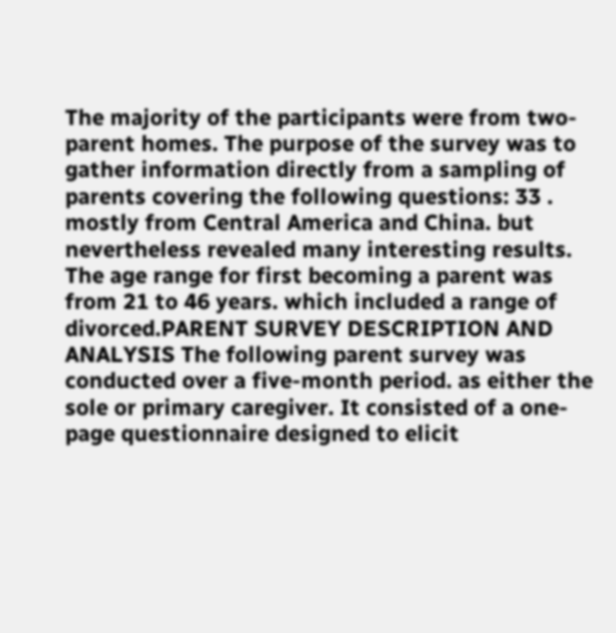The majority of the participants were from two-parent homes. The purpose of the survey was to gather information directly from a sampling of parents covering the following questions: 33 . mostly from Central America and China. but nevertheless revealed many interesting results. The age range for first becoming a parent was from 21 to 46 years. which included a range of divorced.PARENT SURVEY DESCRIPTION AND ANALYSIS The following parent survey was conducted over a five-month period. as either the sole or primary caregiver. It consisted of a one-page questionnaire designed to elicit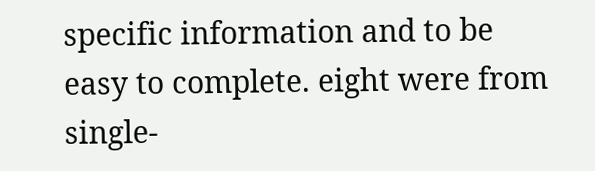specific information and to be easy to complete. eight were from single-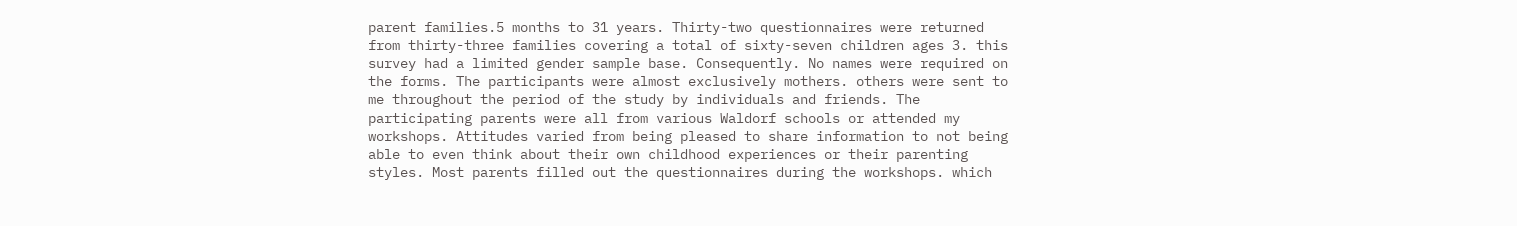parent families.5 months to 31 years. Thirty-two questionnaires were returned from thirty-three families covering a total of sixty-seven children ages 3. this survey had a limited gender sample base. Consequently. No names were required on the forms. The participants were almost exclusively mothers. others were sent to me throughout the period of the study by individuals and friends. The participating parents were all from various Waldorf schools or attended my workshops. Attitudes varied from being pleased to share information to not being able to even think about their own childhood experiences or their parenting styles. Most parents filled out the questionnaires during the workshops. which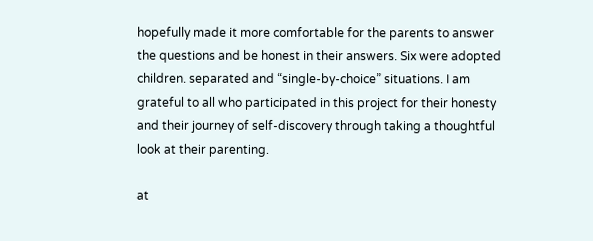hopefully made it more comfortable for the parents to answer the questions and be honest in their answers. Six were adopted children. separated and “single-by-choice” situations. I am grateful to all who participated in this project for their honesty and their journey of self-discovery through taking a thoughtful look at their parenting.

at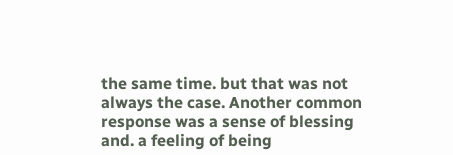the same time. but that was not always the case. Another common response was a sense of blessing and. a feeling of being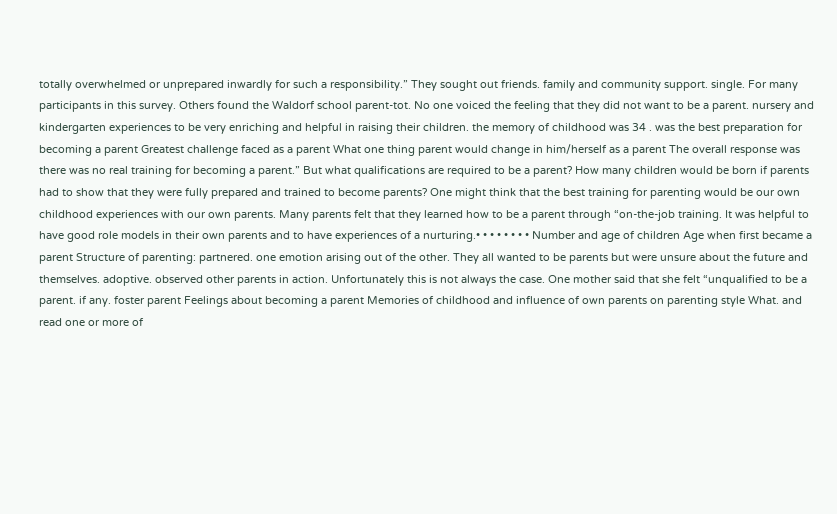totally overwhelmed or unprepared inwardly for such a responsibility.” They sought out friends. family and community support. single. For many participants in this survey. Others found the Waldorf school parent-tot. No one voiced the feeling that they did not want to be a parent. nursery and kindergarten experiences to be very enriching and helpful in raising their children. the memory of childhood was 34 . was the best preparation for becoming a parent Greatest challenge faced as a parent What one thing parent would change in him/herself as a parent The overall response was there was no real training for becoming a parent.” But what qualifications are required to be a parent? How many children would be born if parents had to show that they were fully prepared and trained to become parents? One might think that the best training for parenting would be our own childhood experiences with our own parents. Many parents felt that they learned how to be a parent through “on-the-job training. It was helpful to have good role models in their own parents and to have experiences of a nurturing.• • • • • • • • Number and age of children Age when first became a parent Structure of parenting: partnered. one emotion arising out of the other. They all wanted to be parents but were unsure about the future and themselves. adoptive. observed other parents in action. Unfortunately this is not always the case. One mother said that she felt “unqualified to be a parent. if any. foster parent Feelings about becoming a parent Memories of childhood and influence of own parents on parenting style What. and read one or more of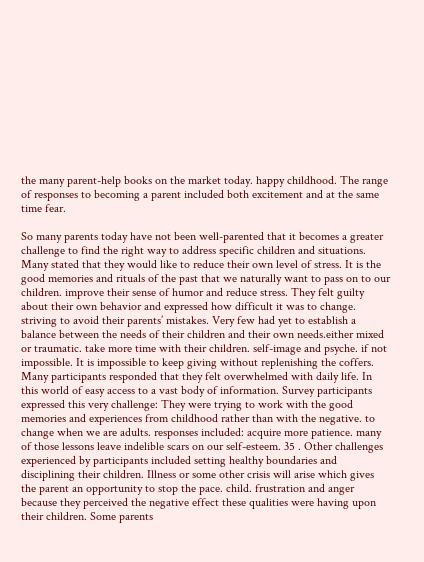the many parent-help books on the market today. happy childhood. The range of responses to becoming a parent included both excitement and at the same time fear.

So many parents today have not been well-parented that it becomes a greater challenge to find the right way to address specific children and situations. Many stated that they would like to reduce their own level of stress. It is the good memories and rituals of the past that we naturally want to pass on to our children. improve their sense of humor and reduce stress. They felt guilty about their own behavior and expressed how difficult it was to change. striving to avoid their parents’ mistakes. Very few had yet to establish a balance between the needs of their children and their own needs.either mixed or traumatic. take more time with their children. self-image and psyche. if not impossible. It is impossible to keep giving without replenishing the coffers. Many participants responded that they felt overwhelmed with daily life. In this world of easy access to a vast body of information. Survey participants expressed this very challenge: They were trying to work with the good memories and experiences from childhood rather than with the negative. to change when we are adults. responses included: acquire more patience. many of those lessons leave indelible scars on our self-esteem. 35 . Other challenges experienced by participants included setting healthy boundaries and disciplining their children. Illness or some other crisis will arise which gives the parent an opportunity to stop the pace. child. frustration and anger because they perceived the negative effect these qualities were having upon their children. Some parents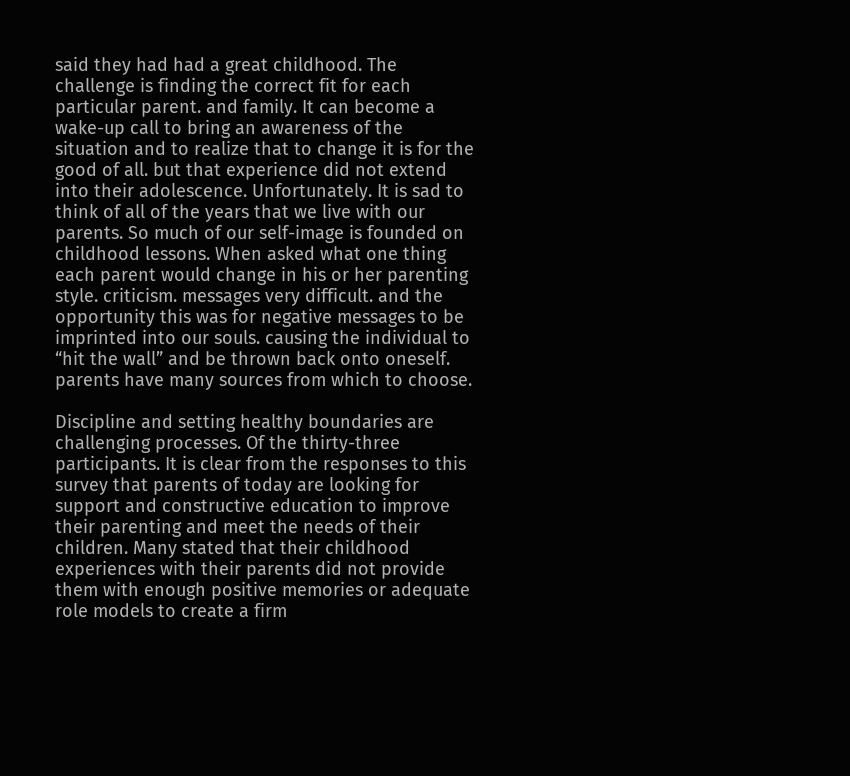said they had had a great childhood. The challenge is finding the correct fit for each particular parent. and family. It can become a wake-up call to bring an awareness of the situation and to realize that to change it is for the good of all. but that experience did not extend into their adolescence. Unfortunately. It is sad to think of all of the years that we live with our parents. So much of our self-image is founded on childhood lessons. When asked what one thing each parent would change in his or her parenting style. criticism. messages very difficult. and the opportunity this was for negative messages to be imprinted into our souls. causing the individual to “hit the wall” and be thrown back onto oneself. parents have many sources from which to choose.

Discipline and setting healthy boundaries are challenging processes. Of the thirty-three participants. It is clear from the responses to this survey that parents of today are looking for support and constructive education to improve their parenting and meet the needs of their children. Many stated that their childhood experiences with their parents did not provide them with enough positive memories or adequate role models to create a firm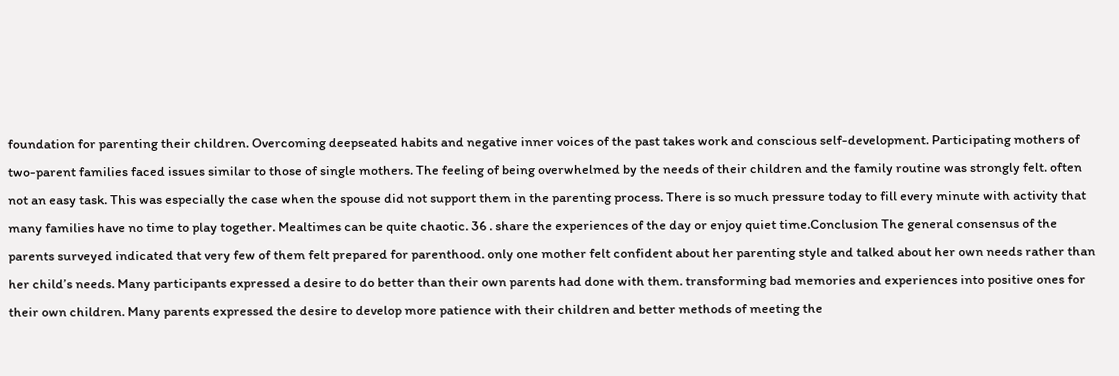foundation for parenting their children. Overcoming deepseated habits and negative inner voices of the past takes work and conscious self-development. Participating mothers of two-parent families faced issues similar to those of single mothers. The feeling of being overwhelmed by the needs of their children and the family routine was strongly felt. often not an easy task. This was especially the case when the spouse did not support them in the parenting process. There is so much pressure today to fill every minute with activity that many families have no time to play together. Mealtimes can be quite chaotic. 36 . share the experiences of the day or enjoy quiet time.Conclusion The general consensus of the parents surveyed indicated that very few of them felt prepared for parenthood. only one mother felt confident about her parenting style and talked about her own needs rather than her child’s needs. Many participants expressed a desire to do better than their own parents had done with them. transforming bad memories and experiences into positive ones for their own children. Many parents expressed the desire to develop more patience with their children and better methods of meeting the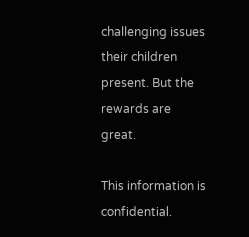challenging issues their children present. But the rewards are great.

This information is confidential.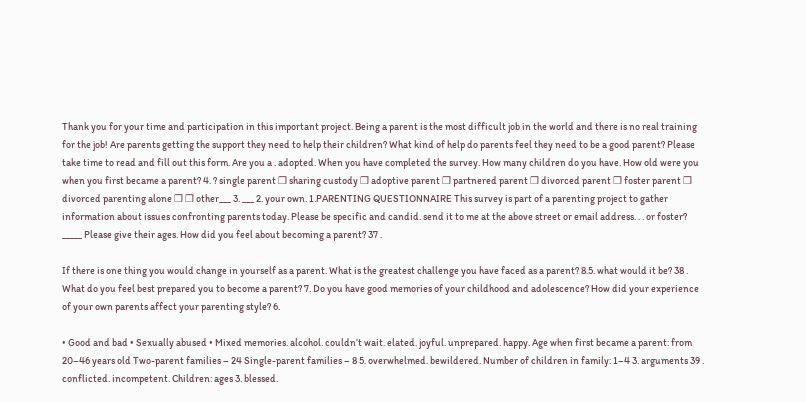Thank you for your time and participation in this important project. Being a parent is the most difficult job in the world and there is no real training for the job! Are parents getting the support they need to help their children? What kind of help do parents feel they need to be a good parent? Please take time to read and fill out this form. Are you a . adopted. When you have completed the survey. How many children do you have. How old were you when you first became a parent? 4. ? single parent ❒ sharing custody ❒ adoptive parent ❒ partnered parent ❒ divorced parent ❒ foster parent ❒ divorced parenting alone ❒ ❒ other___ 3. ___ 2. your own. 1.PARENTING QUESTIONNAIRE This survey is part of a parenting project to gather information about issues confronting parents today. Please be specific and candid. send it to me at the above street or email address. . . or foster? _____ Please give their ages. How did you feel about becoming a parent? 37 .

If there is one thing you would change in yourself as a parent. What is the greatest challenge you have faced as a parent? 8.5. what would it be? 38 . What do you feel best prepared you to become a parent? 7. Do you have good memories of your childhood and adolescence? How did your experience of your own parents affect your parenting style? 6.

• Good and bad • Sexually abused • Mixed memories. alcohol. couldn’t wait. elated. joyful. unprepared. happy. Age when first became a parent: from 20–46 years old Two-parent families – 24 Single-parent families – 8 5. overwhelmed. bewildered. Number of children in family: 1–4 3. arguments 39 . conflicted. incompetent. Children: ages 3. blessed.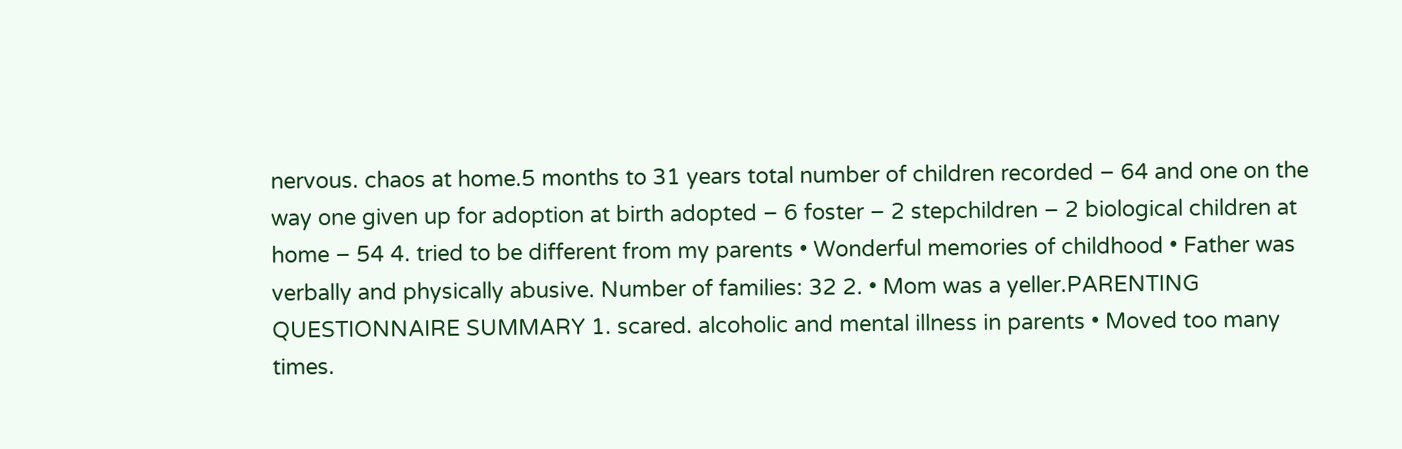nervous. chaos at home.5 months to 31 years total number of children recorded – 64 and one on the way one given up for adoption at birth adopted – 6 foster – 2 stepchildren – 2 biological children at home – 54 4. tried to be different from my parents • Wonderful memories of childhood • Father was verbally and physically abusive. Number of families: 32 2. • Mom was a yeller.PARENTING QUESTIONNAIRE SUMMARY 1. scared. alcoholic and mental illness in parents • Moved too many times.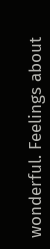wonderful. Feelings about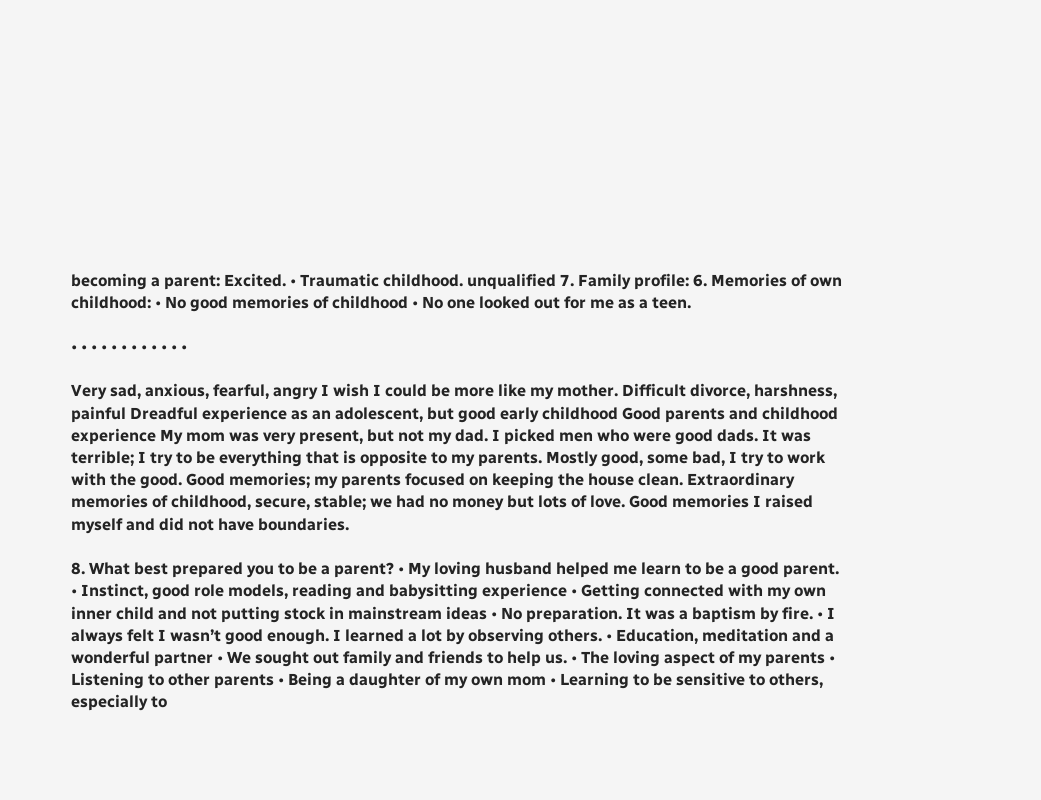becoming a parent: Excited. • Traumatic childhood. unqualified 7. Family profile: 6. Memories of own childhood: • No good memories of childhood • No one looked out for me as a teen.

• • • • • • • • • • • •

Very sad, anxious, fearful, angry I wish I could be more like my mother. Difficult divorce, harshness, painful Dreadful experience as an adolescent, but good early childhood Good parents and childhood experience My mom was very present, but not my dad. I picked men who were good dads. It was terrible; I try to be everything that is opposite to my parents. Mostly good, some bad, I try to work with the good. Good memories; my parents focused on keeping the house clean. Extraordinary memories of childhood, secure, stable; we had no money but lots of love. Good memories I raised myself and did not have boundaries.

8. What best prepared you to be a parent? • My loving husband helped me learn to be a good parent. • Instinct, good role models, reading and babysitting experience • Getting connected with my own inner child and not putting stock in mainstream ideas • No preparation. It was a baptism by fire. • I always felt I wasn’t good enough. I learned a lot by observing others. • Education, meditation and a wonderful partner • We sought out family and friends to help us. • The loving aspect of my parents • Listening to other parents • Being a daughter of my own mom • Learning to be sensitive to others, especially to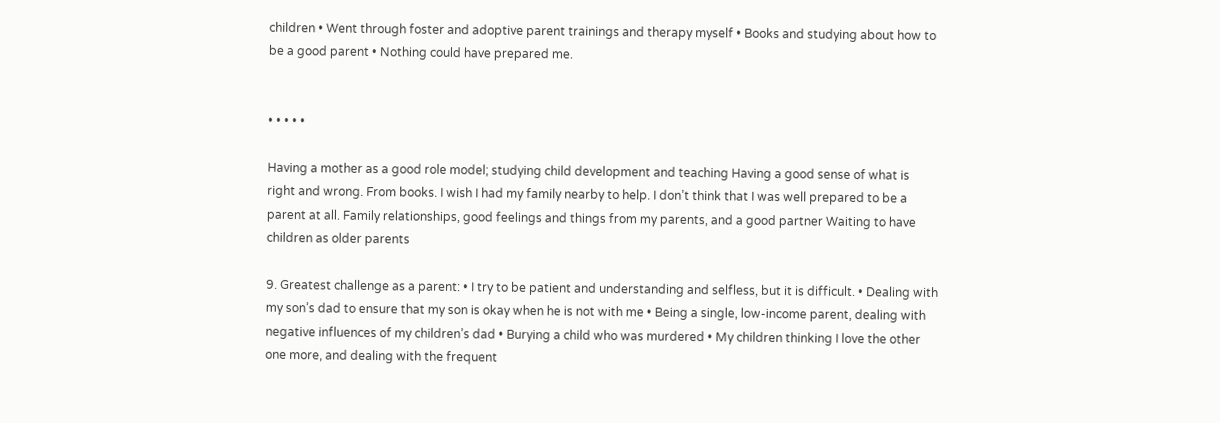children • Went through foster and adoptive parent trainings and therapy myself • Books and studying about how to be a good parent • Nothing could have prepared me.


• • • • •

Having a mother as a good role model; studying child development and teaching Having a good sense of what is right and wrong. From books. I wish I had my family nearby to help. I don’t think that I was well prepared to be a parent at all. Family relationships, good feelings and things from my parents, and a good partner Waiting to have children as older parents

9. Greatest challenge as a parent: • I try to be patient and understanding and selfless, but it is difficult. • Dealing with my son’s dad to ensure that my son is okay when he is not with me • Being a single, low-income parent, dealing with negative influences of my children’s dad • Burying a child who was murdered • My children thinking I love the other one more, and dealing with the frequent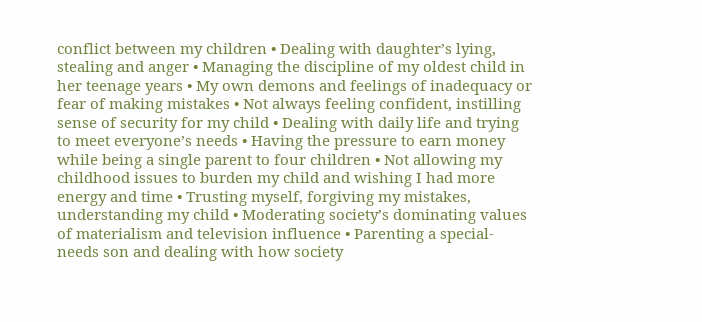conflict between my children • Dealing with daughter’s lying, stealing and anger • Managing the discipline of my oldest child in her teenage years • My own demons and feelings of inadequacy or fear of making mistakes • Not always feeling confident, instilling sense of security for my child • Dealing with daily life and trying to meet everyone’s needs • Having the pressure to earn money while being a single parent to four children • Not allowing my childhood issues to burden my child and wishing I had more energy and time • Trusting myself, forgiving my mistakes, understanding my child • Moderating society’s dominating values of materialism and television influence • Parenting a special-needs son and dealing with how society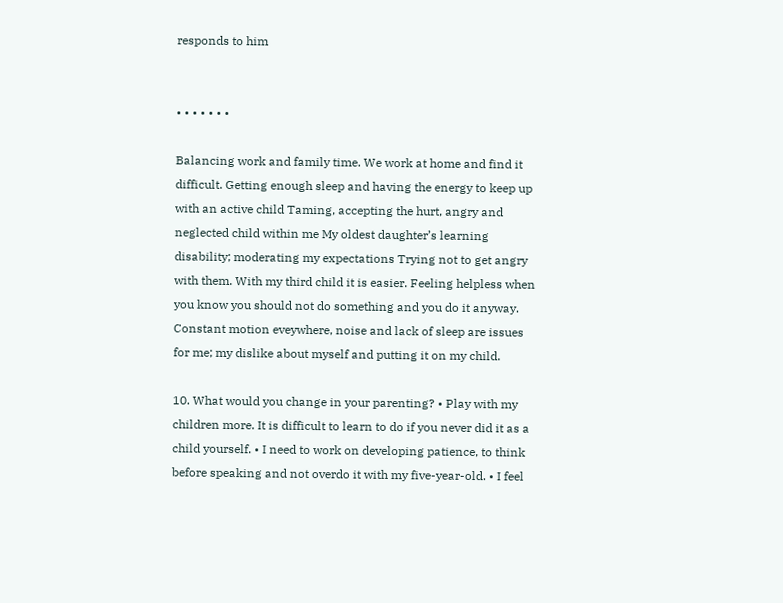responds to him


• • • • • • •

Balancing work and family time. We work at home and find it difficult. Getting enough sleep and having the energy to keep up with an active child Taming, accepting the hurt, angry and neglected child within me My oldest daughter’s learning disability; moderating my expectations Trying not to get angry with them. With my third child it is easier. Feeling helpless when you know you should not do something and you do it anyway. Constant motion eveywhere, noise and lack of sleep are issues for me; my dislike about myself and putting it on my child.

10. What would you change in your parenting? • Play with my children more. It is difficult to learn to do if you never did it as a child yourself. • I need to work on developing patience, to think before speaking and not overdo it with my five-year-old. • I feel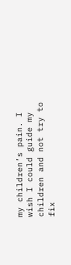my children’s pain. I wish I could guide my children and not try to fix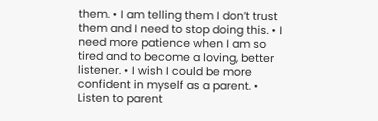them. • I am telling them I don’t trust them and I need to stop doing this. • I need more patience when I am so tired and to become a loving, better listener. • I wish I could be more confident in myself as a parent. • Listen to parent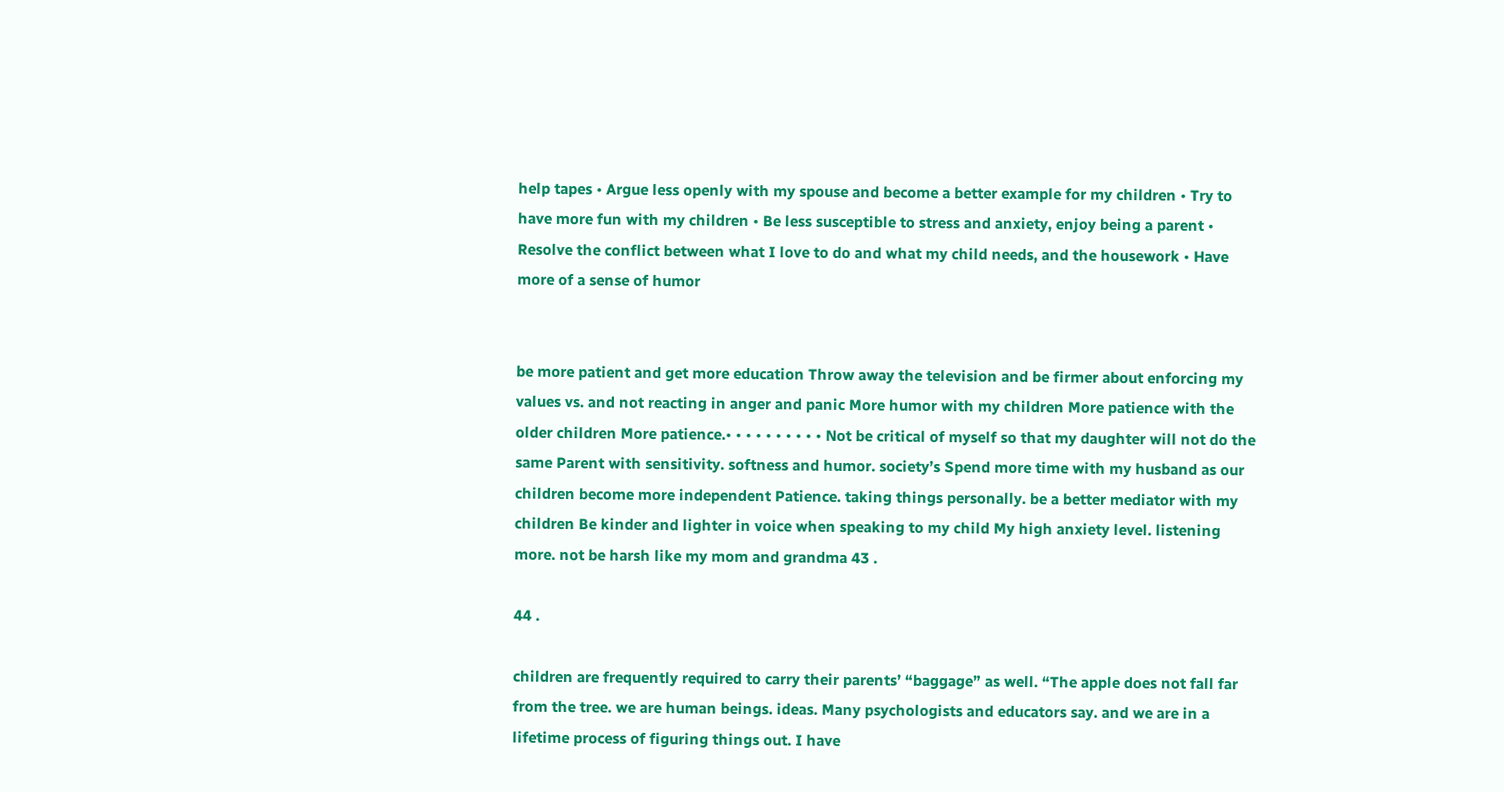help tapes • Argue less openly with my spouse and become a better example for my children • Try to have more fun with my children • Be less susceptible to stress and anxiety, enjoy being a parent • Resolve the conflict between what I love to do and what my child needs, and the housework • Have more of a sense of humor


be more patient and get more education Throw away the television and be firmer about enforcing my values vs. and not reacting in anger and panic More humor with my children More patience with the older children More patience.• • • • • • • • • • Not be critical of myself so that my daughter will not do the same Parent with sensitivity. softness and humor. society’s Spend more time with my husband as our children become more independent Patience. taking things personally. be a better mediator with my children Be kinder and lighter in voice when speaking to my child My high anxiety level. listening more. not be harsh like my mom and grandma 43 .

44 .

children are frequently required to carry their parents’ “baggage” as well. “The apple does not fall far from the tree. we are human beings. ideas. Many psychologists and educators say. and we are in a lifetime process of figuring things out. I have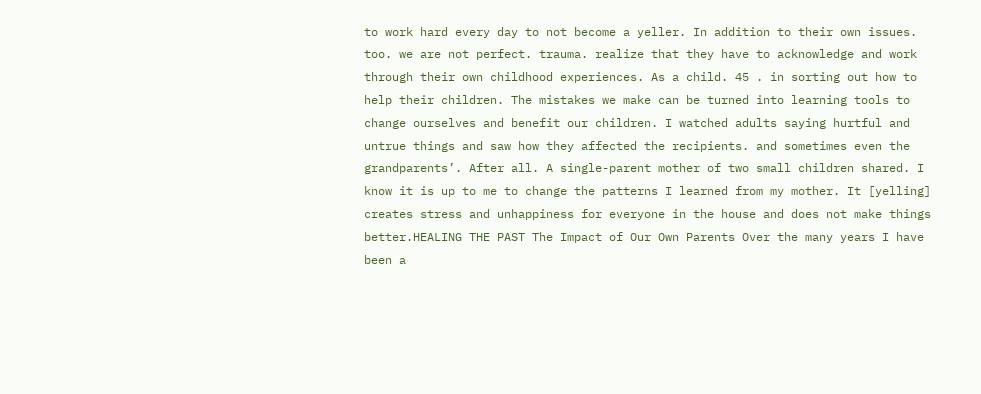to work hard every day to not become a yeller. In addition to their own issues. too. we are not perfect. trauma. realize that they have to acknowledge and work through their own childhood experiences. As a child. 45 . in sorting out how to help their children. The mistakes we make can be turned into learning tools to change ourselves and benefit our children. I watched adults saying hurtful and untrue things and saw how they affected the recipients. and sometimes even the grandparents’. After all. A single-parent mother of two small children shared. I know it is up to me to change the patterns I learned from my mother. It [yelling] creates stress and unhappiness for everyone in the house and does not make things better.HEALING THE PAST The Impact of Our Own Parents Over the many years I have been a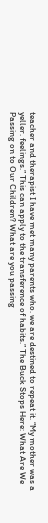teacher and therapist I have met many parents who. we are destined to repeat it. “My mother was a yeller. feelings.” This can apply to the transference of habits.” The Buck Stops Here: What Are We Passing on to Our Children? What are you passing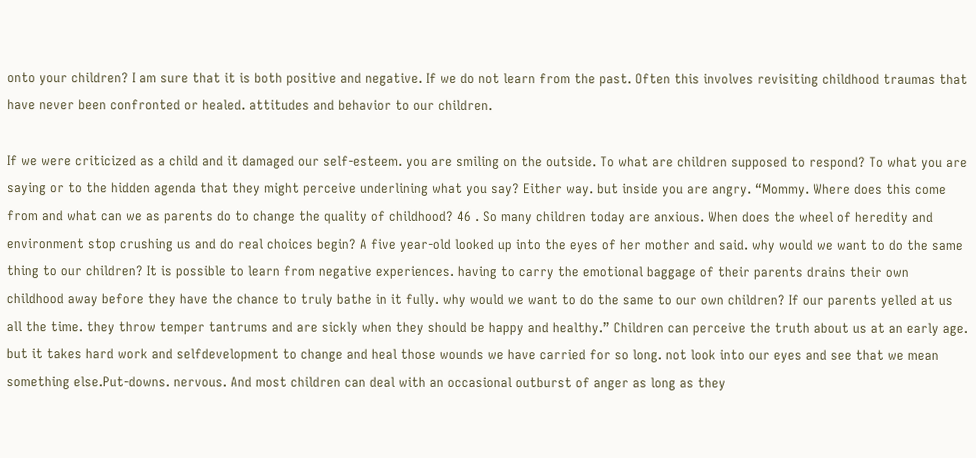onto your children? I am sure that it is both positive and negative. If we do not learn from the past. Often this involves revisiting childhood traumas that have never been confronted or healed. attitudes and behavior to our children.

If we were criticized as a child and it damaged our self-esteem. you are smiling on the outside. To what are children supposed to respond? To what you are saying or to the hidden agenda that they might perceive underlining what you say? Either way. but inside you are angry. “Mommy. Where does this come from and what can we as parents do to change the quality of childhood? 46 . So many children today are anxious. When does the wheel of heredity and environment stop crushing us and do real choices begin? A five year-old looked up into the eyes of her mother and said. why would we want to do the same thing to our children? It is possible to learn from negative experiences. having to carry the emotional baggage of their parents drains their own childhood away before they have the chance to truly bathe in it fully. why would we want to do the same to our own children? If our parents yelled at us all the time. they throw temper tantrums and are sickly when they should be happy and healthy.” Children can perceive the truth about us at an early age. but it takes hard work and selfdevelopment to change and heal those wounds we have carried for so long. not look into our eyes and see that we mean something else.Put-downs. nervous. And most children can deal with an occasional outburst of anger as long as they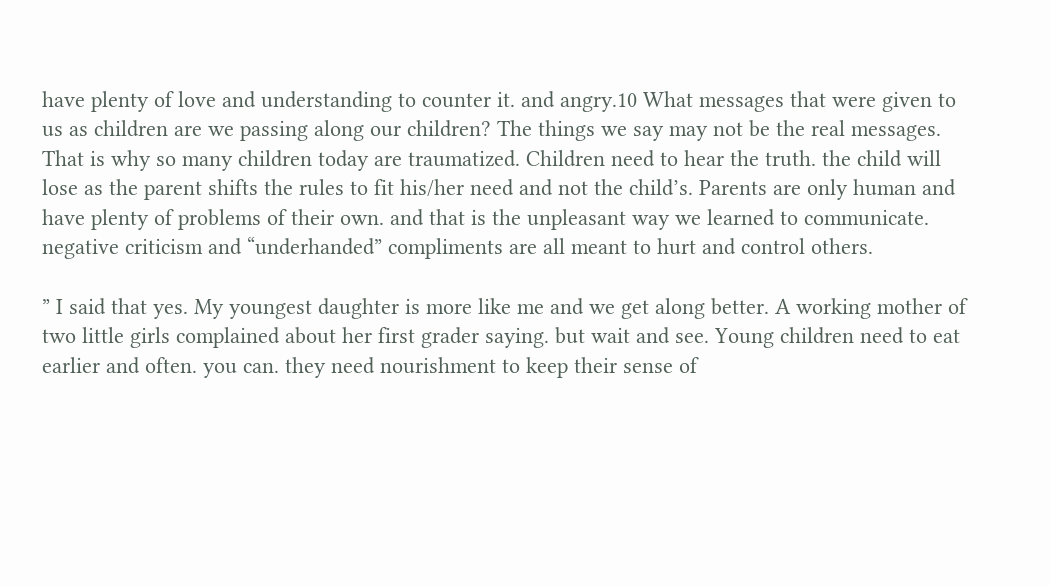have plenty of love and understanding to counter it. and angry.10 What messages that were given to us as children are we passing along our children? The things we say may not be the real messages. That is why so many children today are traumatized. Children need to hear the truth. the child will lose as the parent shifts the rules to fit his/her need and not the child’s. Parents are only human and have plenty of problems of their own. and that is the unpleasant way we learned to communicate. negative criticism and “underhanded” compliments are all meant to hurt and control others.

” I said that yes. My youngest daughter is more like me and we get along better. A working mother of two little girls complained about her first grader saying. but wait and see. Young children need to eat earlier and often. you can. they need nourishment to keep their sense of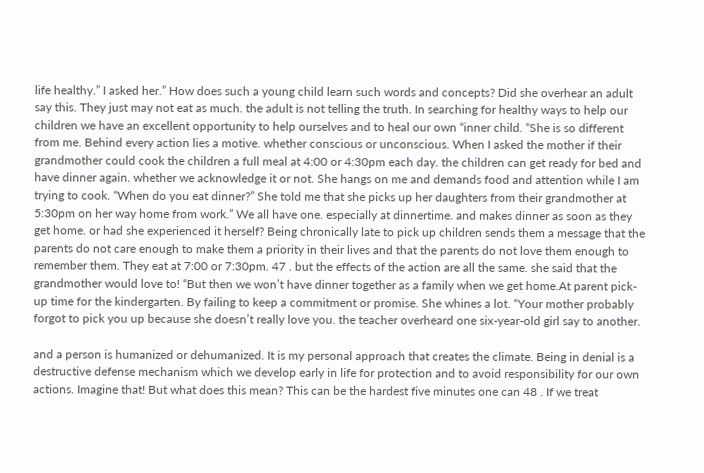life healthy.” I asked her.” How does such a young child learn such words and concepts? Did she overhear an adult say this. They just may not eat as much. the adult is not telling the truth. In searching for healthy ways to help our children we have an excellent opportunity to help ourselves and to heal our own “inner child. “She is so different from me. Behind every action lies a motive. whether conscious or unconscious. When I asked the mother if their grandmother could cook the children a full meal at 4:00 or 4:30pm each day. the children can get ready for bed and have dinner again. whether we acknowledge it or not. She hangs on me and demands food and attention while I am trying to cook. “When do you eat dinner?” She told me that she picks up her daughters from their grandmother at 5:30pm on her way home from work.” We all have one. especially at dinnertime. and makes dinner as soon as they get home. or had she experienced it herself? Being chronically late to pick up children sends them a message that the parents do not care enough to make them a priority in their lives and that the parents do not love them enough to remember them. They eat at 7:00 or 7:30pm. 47 . but the effects of the action are all the same. she said that the grandmother would love to! “But then we won’t have dinner together as a family when we get home.At parent pick-up time for the kindergarten. By failing to keep a commitment or promise. She whines a lot. “Your mother probably forgot to pick you up because she doesn’t really love you. the teacher overheard one six-year-old girl say to another.

and a person is humanized or dehumanized. It is my personal approach that creates the climate. Being in denial is a destructive defense mechanism which we develop early in life for protection and to avoid responsibility for our own actions. Imagine that! But what does this mean? This can be the hardest five minutes one can 48 . If we treat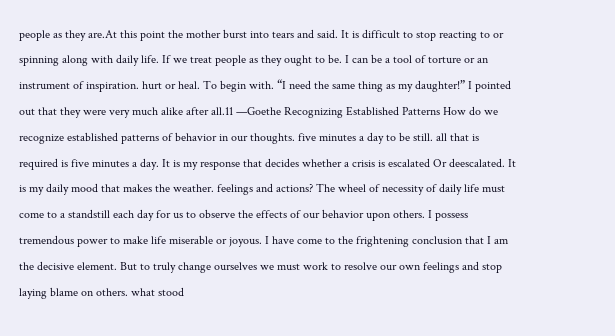people as they are.At this point the mother burst into tears and said. It is difficult to stop reacting to or spinning along with daily life. If we treat people as they ought to be. I can be a tool of torture or an instrument of inspiration. hurt or heal. To begin with. “I need the same thing as my daughter!” I pointed out that they were very much alike after all.11 —Goethe Recognizing Established Patterns How do we recognize established patterns of behavior in our thoughts. five minutes a day to be still. all that is required is five minutes a day. It is my response that decides whether a crisis is escalated Or deescalated. It is my daily mood that makes the weather. feelings and actions? The wheel of necessity of daily life must come to a standstill each day for us to observe the effects of our behavior upon others. I possess tremendous power to make life miserable or joyous. I have come to the frightening conclusion that I am the decisive element. But to truly change ourselves we must work to resolve our own feelings and stop laying blame on others. what stood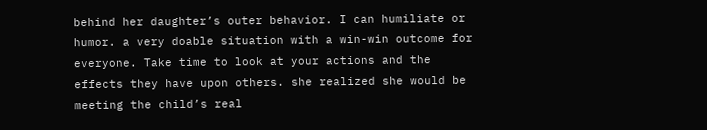behind her daughter’s outer behavior. I can humiliate or humor. a very doable situation with a win-win outcome for everyone. Take time to look at your actions and the effects they have upon others. she realized she would be meeting the child’s real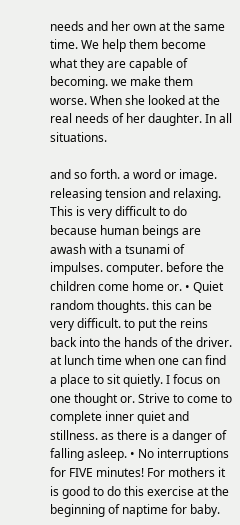needs and her own at the same time. We help them become what they are capable of becoming. we make them worse. When she looked at the real needs of her daughter. In all situations.

and so forth. a word or image. releasing tension and relaxing. This is very difficult to do because human beings are awash with a tsunami of impulses. computer. before the children come home or. • Quiet random thoughts. this can be very difficult. to put the reins back into the hands of the driver. at lunch time when one can find a place to sit quietly. I focus on one thought or. Strive to come to complete inner quiet and stillness. as there is a danger of falling asleep. • No interruptions for FIVE minutes! For mothers it is good to do this exercise at the beginning of naptime for baby.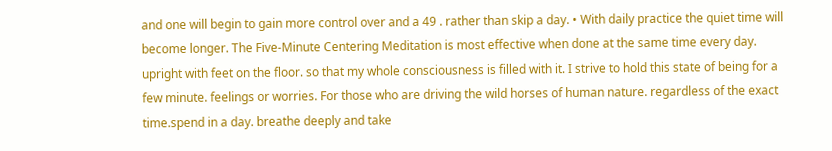and one will begin to gain more control over and a 49 . rather than skip a day. • With daily practice the quiet time will become longer. The Five-Minute Centering Meditation is most effective when done at the same time every day. upright with feet on the floor. so that my whole consciousness is filled with it. I strive to hold this state of being for a few minute. feelings or worries. For those who are driving the wild horses of human nature. regardless of the exact time.spend in a day. breathe deeply and take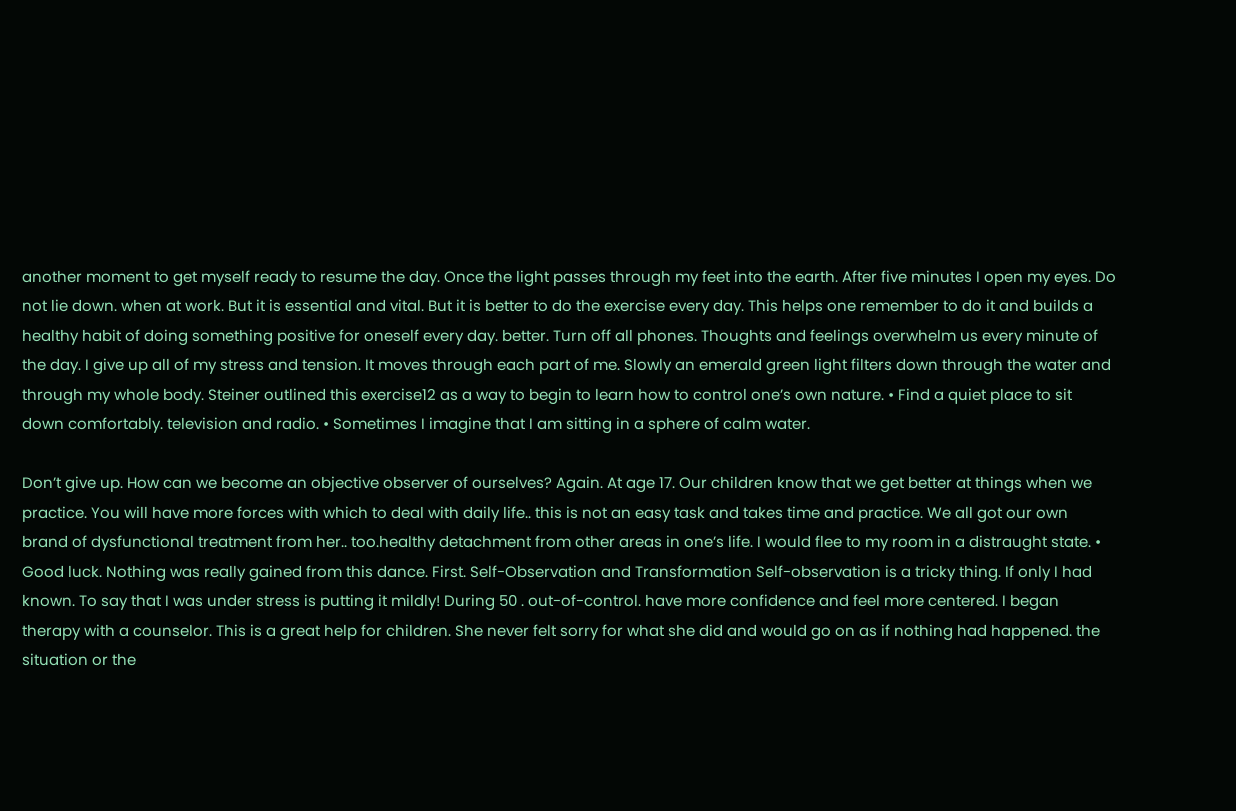another moment to get myself ready to resume the day. Once the light passes through my feet into the earth. After five minutes I open my eyes. Do not lie down. when at work. But it is essential and vital. But it is better to do the exercise every day. This helps one remember to do it and builds a healthy habit of doing something positive for oneself every day. better. Turn off all phones. Thoughts and feelings overwhelm us every minute of the day. I give up all of my stress and tension. It moves through each part of me. Slowly an emerald green light filters down through the water and through my whole body. Steiner outlined this exercise12 as a way to begin to learn how to control one’s own nature. • Find a quiet place to sit down comfortably. television and radio. • Sometimes I imagine that I am sitting in a sphere of calm water.

Don’t give up. How can we become an objective observer of ourselves? Again. At age 17. Our children know that we get better at things when we practice. You will have more forces with which to deal with daily life.. this is not an easy task and takes time and practice. We all got our own brand of dysfunctional treatment from her.. too.healthy detachment from other areas in one’s life. I would flee to my room in a distraught state. • Good luck. Nothing was really gained from this dance. First. Self-Observation and Transformation Self-observation is a tricky thing. If only I had known. To say that I was under stress is putting it mildly! During 50 . out-of-control. have more confidence and feel more centered. I began therapy with a counselor. This is a great help for children. She never felt sorry for what she did and would go on as if nothing had happened. the situation or the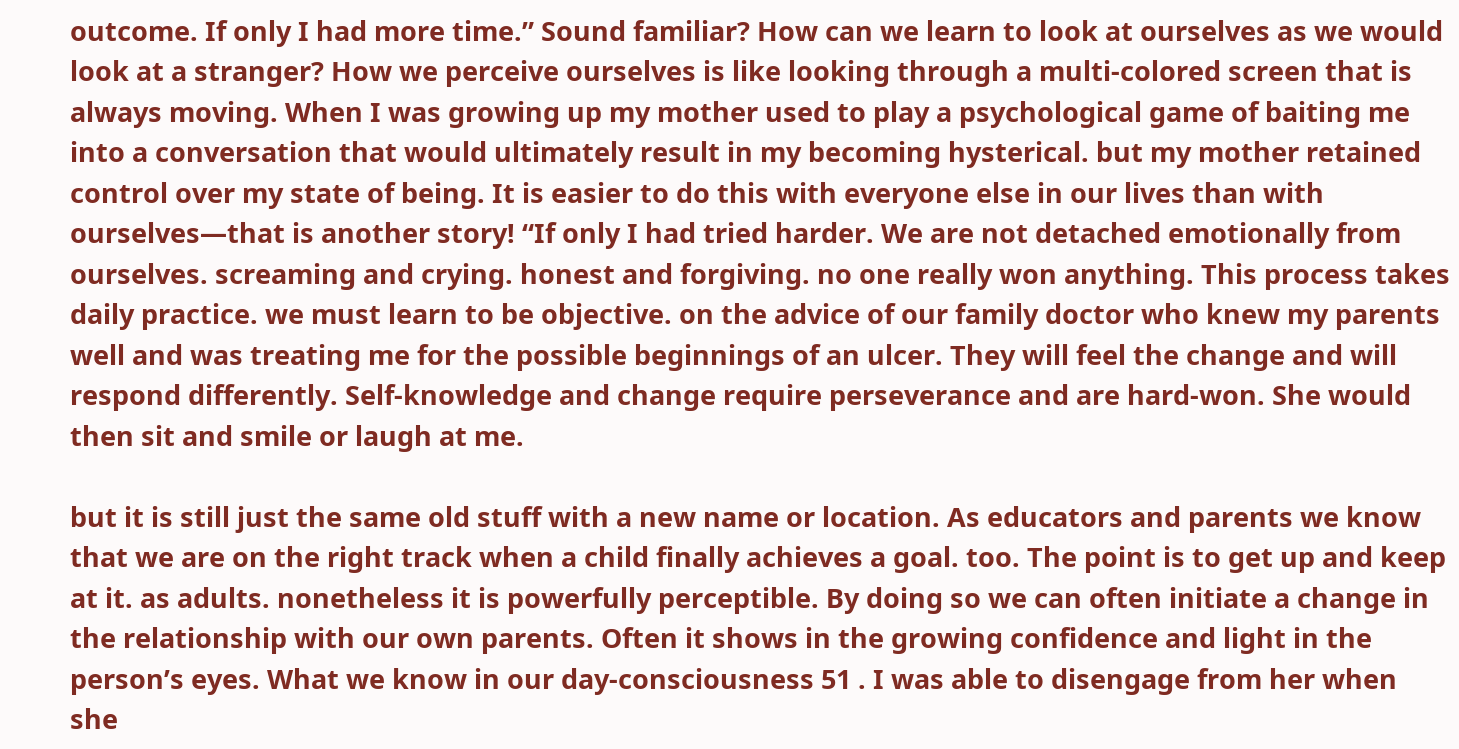outcome. If only I had more time.” Sound familiar? How can we learn to look at ourselves as we would look at a stranger? How we perceive ourselves is like looking through a multi-colored screen that is always moving. When I was growing up my mother used to play a psychological game of baiting me into a conversation that would ultimately result in my becoming hysterical. but my mother retained control over my state of being. It is easier to do this with everyone else in our lives than with ourselves—that is another story! “If only I had tried harder. We are not detached emotionally from ourselves. screaming and crying. honest and forgiving. no one really won anything. This process takes daily practice. we must learn to be objective. on the advice of our family doctor who knew my parents well and was treating me for the possible beginnings of an ulcer. They will feel the change and will respond differently. Self-knowledge and change require perseverance and are hard-won. She would then sit and smile or laugh at me.

but it is still just the same old stuff with a new name or location. As educators and parents we know that we are on the right track when a child finally achieves a goal. too. The point is to get up and keep at it. as adults. nonetheless it is powerfully perceptible. By doing so we can often initiate a change in the relationship with our own parents. Often it shows in the growing confidence and light in the person’s eyes. What we know in our day-consciousness 51 . I was able to disengage from her when she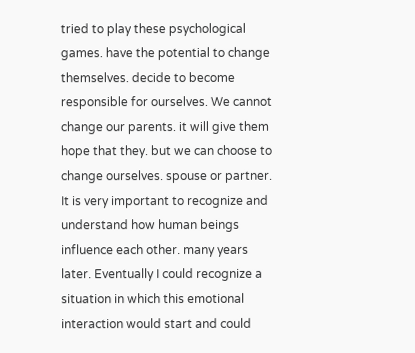tried to play these psychological games. have the potential to change themselves. decide to become responsible for ourselves. We cannot change our parents. it will give them hope that they. but we can choose to change ourselves. spouse or partner. It is very important to recognize and understand how human beings influence each other. many years later. Eventually I could recognize a situation in which this emotional interaction would start and could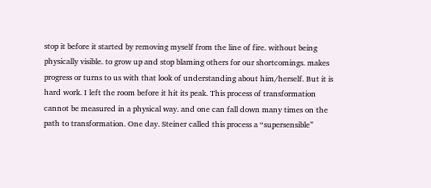stop it before it started by removing myself from the line of fire. without being physically visible. to grow up and stop blaming others for our shortcomings. makes progress or turns to us with that look of understanding about him/herself. But it is hard work. I left the room before it hit its peak. This process of transformation cannot be measured in a physical way. and one can fall down many times on the path to transformation. One day. Steiner called this process a “supersensible”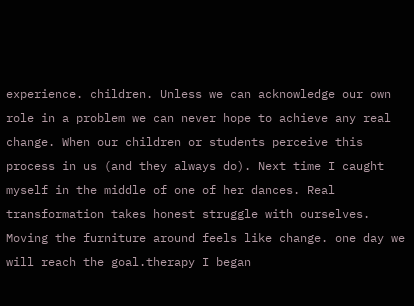experience. children. Unless we can acknowledge our own role in a problem we can never hope to achieve any real change. When our children or students perceive this process in us (and they always do). Next time I caught myself in the middle of one of her dances. Real transformation takes honest struggle with ourselves. Moving the furniture around feels like change. one day we will reach the goal.therapy I began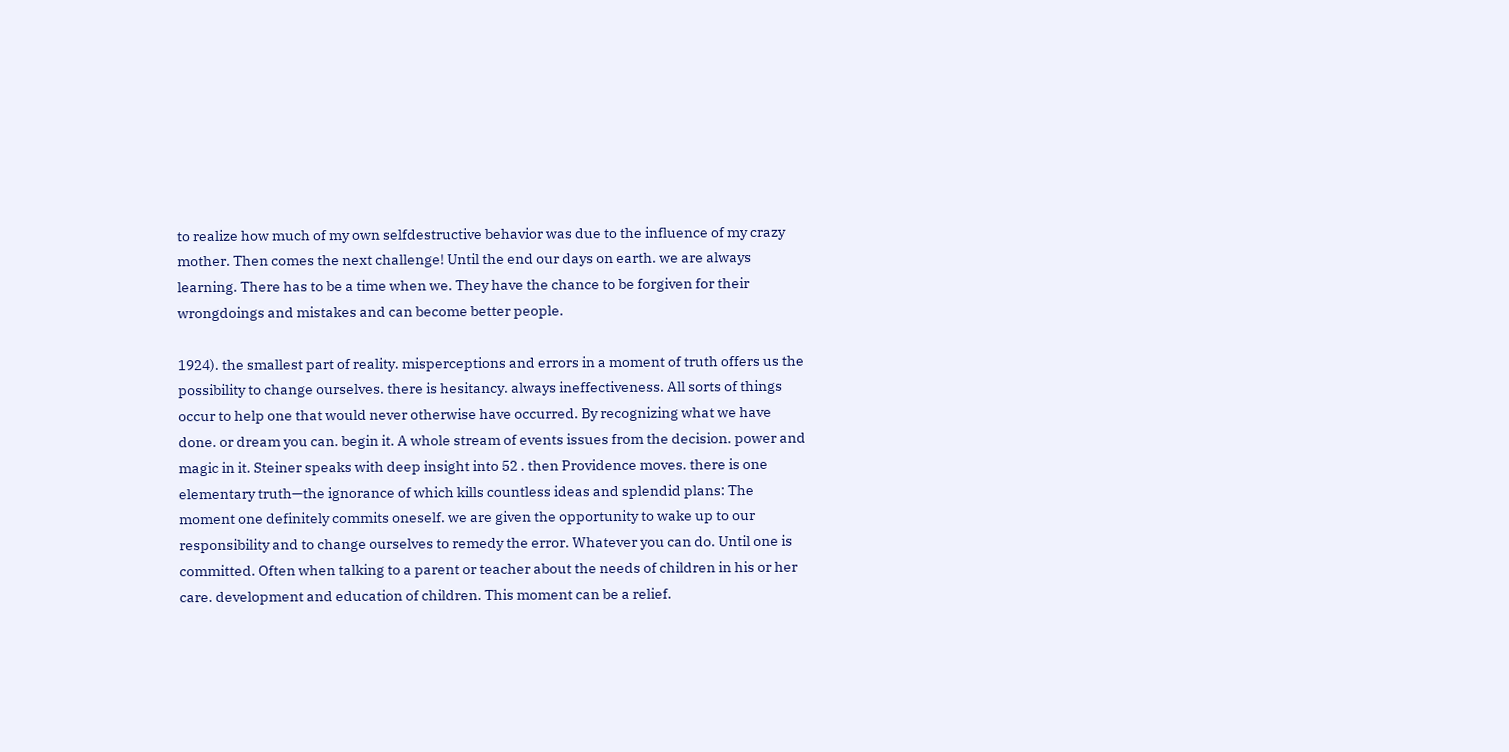to realize how much of my own selfdestructive behavior was due to the influence of my crazy mother. Then comes the next challenge! Until the end our days on earth. we are always learning. There has to be a time when we. They have the chance to be forgiven for their wrongdoings and mistakes and can become better people.

1924). the smallest part of reality. misperceptions and errors in a moment of truth offers us the possibility to change ourselves. there is hesitancy. always ineffectiveness. All sorts of things occur to help one that would never otherwise have occurred. By recognizing what we have done. or dream you can. begin it. A whole stream of events issues from the decision. power and magic in it. Steiner speaks with deep insight into 52 . then Providence moves. there is one elementary truth—the ignorance of which kills countless ideas and splendid plans: The moment one definitely commits oneself. we are given the opportunity to wake up to our responsibility and to change ourselves to remedy the error. Whatever you can do. Until one is committed. Often when talking to a parent or teacher about the needs of children in his or her care. development and education of children. This moment can be a relief.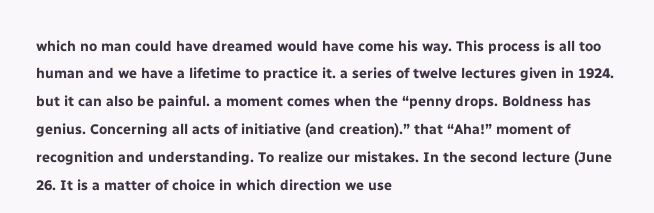which no man could have dreamed would have come his way. This process is all too human and we have a lifetime to practice it. a series of twelve lectures given in 1924. but it can also be painful. a moment comes when the “penny drops. Boldness has genius. Concerning all acts of initiative (and creation).” that “Aha!” moment of recognition and understanding. To realize our mistakes. In the second lecture (June 26. It is a matter of choice in which direction we use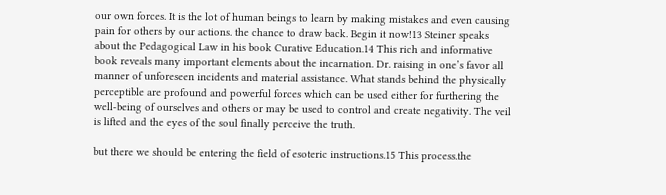our own forces. It is the lot of human beings to learn by making mistakes and even causing pain for others by our actions. the chance to draw back. Begin it now!13 Steiner speaks about the Pedagogical Law in his book Curative Education.14 This rich and informative book reveals many important elements about the incarnation. Dr. raising in one’s favor all manner of unforeseen incidents and material assistance. What stands behind the physically perceptible are profound and powerful forces which can be used either for furthering the well-being of ourselves and others or may be used to control and create negativity. The veil is lifted and the eyes of the soul finally perceive the truth.

but there we should be entering the field of esoteric instructions.15 This process.the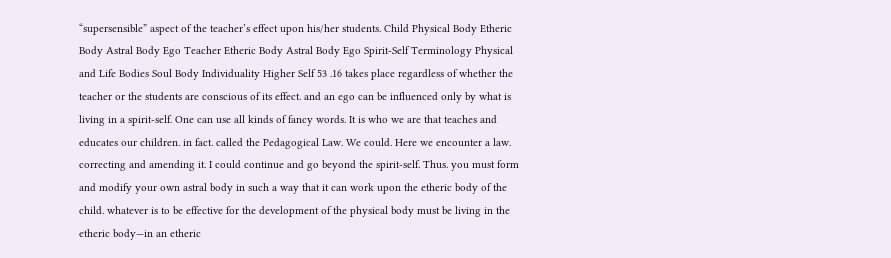“supersensible” aspect of the teacher’s effect upon his/her students. Child Physical Body Etheric Body Astral Body Ego Teacher Etheric Body Astral Body Ego Spirit-Self Terminology Physical and Life Bodies Soul Body Individuality Higher Self 53 .16 takes place regardless of whether the teacher or the students are conscious of its effect. and an ego can be influenced only by what is living in a spirit-self. One can use all kinds of fancy words. It is who we are that teaches and educates our children. in fact. called the Pedagogical Law. We could. Here we encounter a law. correcting and amending it. I could continue and go beyond the spirit-self. Thus. you must form and modify your own astral body in such a way that it can work upon the etheric body of the child. whatever is to be effective for the development of the physical body must be living in the etheric body—in an etheric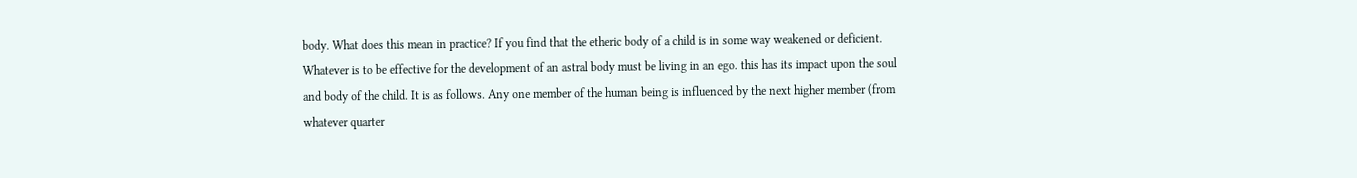body. What does this mean in practice? If you find that the etheric body of a child is in some way weakened or deficient. Whatever is to be effective for the development of an astral body must be living in an ego. this has its impact upon the soul and body of the child. It is as follows. Any one member of the human being is influenced by the next higher member (from whatever quarter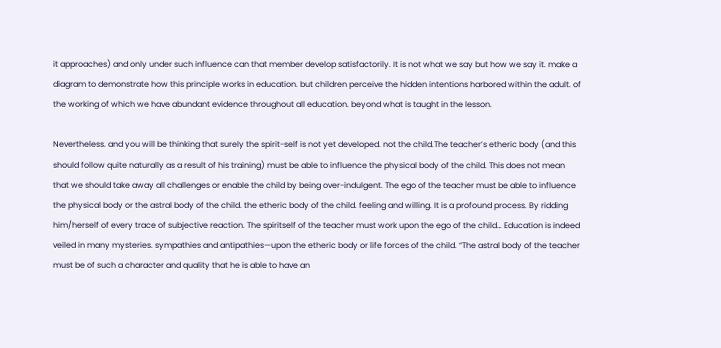it approaches) and only under such influence can that member develop satisfactorily. It is not what we say but how we say it. make a diagram to demonstrate how this principle works in education. but children perceive the hidden intentions harbored within the adult. of the working of which we have abundant evidence throughout all education. beyond what is taught in the lesson.

Nevertheless. and you will be thinking that surely the spirit-self is not yet developed. not the child.The teacher’s etheric body (and this should follow quite naturally as a result of his training) must be able to influence the physical body of the child. This does not mean that we should take away all challenges or enable the child by being over-indulgent. The ego of the teacher must be able to influence the physical body or the astral body of the child. the etheric body of the child. feeling and willing. It is a profound process. By ridding him/herself of every trace of subjective reaction. The spiritself of the teacher must work upon the ego of the child… Education is indeed veiled in many mysteries. sympathies and antipathies—upon the etheric body or life forces of the child. “The astral body of the teacher must be of such a character and quality that he is able to have an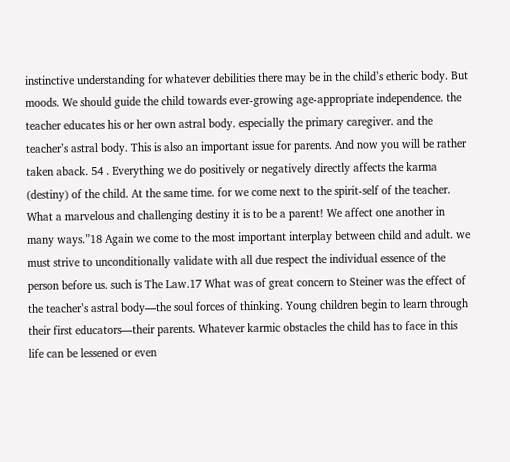instinctive understanding for whatever debilities there may be in the child’s etheric body. But moods. We should guide the child towards ever-growing age-appropriate independence. the teacher educates his or her own astral body. especially the primary caregiver. and the teacher’s astral body. This is also an important issue for parents. And now you will be rather taken aback. 54 . Everything we do positively or negatively directly affects the karma (destiny) of the child. At the same time. for we come next to the spirit-self of the teacher. What a marvelous and challenging destiny it is to be a parent! We affect one another in many ways.”18 Again we come to the most important interplay between child and adult. we must strive to unconditionally validate with all due respect the individual essence of the person before us. such is The Law.17 What was of great concern to Steiner was the effect of the teacher’s astral body—the soul forces of thinking. Young children begin to learn through their first educators—their parents. Whatever karmic obstacles the child has to face in this life can be lessened or even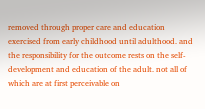removed through proper care and education exercised from early childhood until adulthood. and the responsibility for the outcome rests on the self-development and education of the adult. not all of which are at first perceivable on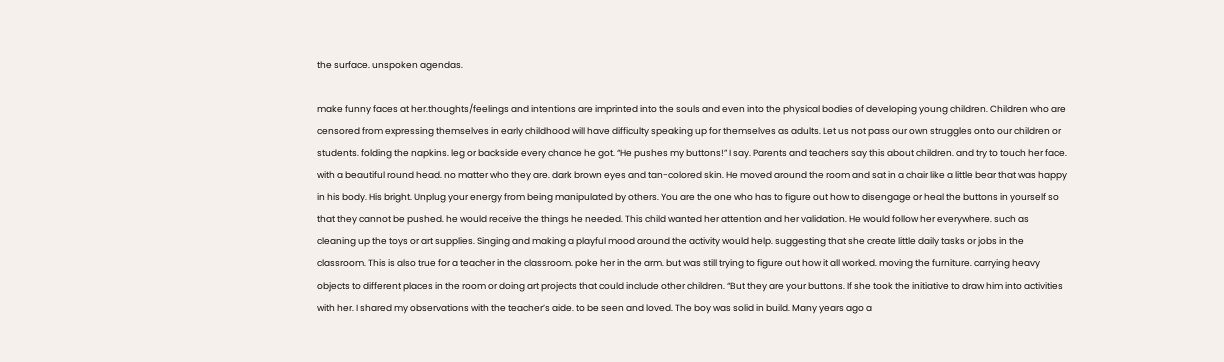the surface. unspoken agendas.

make funny faces at her.thoughts/feelings and intentions are imprinted into the souls and even into the physical bodies of developing young children. Children who are censored from expressing themselves in early childhood will have difficulty speaking up for themselves as adults. Let us not pass our own struggles onto our children or students. folding the napkins. leg or backside every chance he got. “He pushes my buttons!” I say. Parents and teachers say this about children. and try to touch her face. with a beautiful round head. no matter who they are. dark brown eyes and tan-colored skin. He moved around the room and sat in a chair like a little bear that was happy in his body. His bright. Unplug your energy from being manipulated by others. You are the one who has to figure out how to disengage or heal the buttons in yourself so that they cannot be pushed. he would receive the things he needed. This child wanted her attention and her validation. He would follow her everywhere. such as cleaning up the toys or art supplies. Singing and making a playful mood around the activity would help. suggesting that she create little daily tasks or jobs in the classroom. This is also true for a teacher in the classroom. poke her in the arm. but was still trying to figure out how it all worked. moving the furniture. carrying heavy objects to different places in the room or doing art projects that could include other children. “But they are your buttons. If she took the initiative to draw him into activities with her. I shared my observations with the teacher’s aide. to be seen and loved. The boy was solid in build. Many years ago a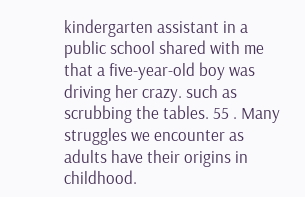kindergarten assistant in a public school shared with me that a five-year-old boy was driving her crazy. such as scrubbing the tables. 55 . Many struggles we encounter as adults have their origins in childhood.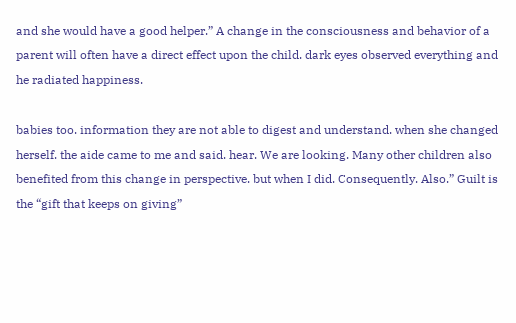and she would have a good helper.” A change in the consciousness and behavior of a parent will often have a direct effect upon the child. dark eyes observed everything and he radiated happiness.

babies too. information they are not able to digest and understand. when she changed herself. the aide came to me and said. hear. We are looking. Many other children also benefited from this change in perspective. but when I did. Consequently. Also.” Guilt is the “gift that keeps on giving”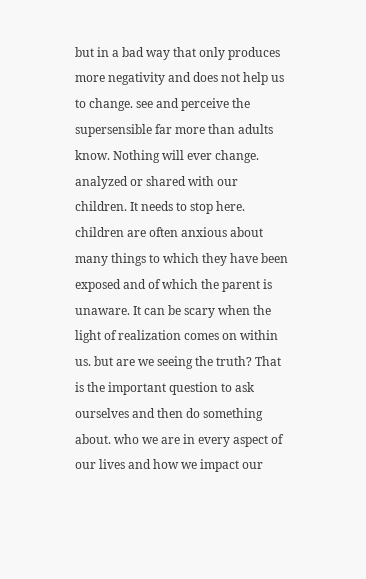but in a bad way that only produces more negativity and does not help us to change. see and perceive the supersensible far more than adults know. Nothing will ever change. analyzed or shared with our children. It needs to stop here. children are often anxious about many things to which they have been exposed and of which the parent is unaware. It can be scary when the light of realization comes on within us. but are we seeing the truth? That is the important question to ask ourselves and then do something about. who we are in every aspect of our lives and how we impact our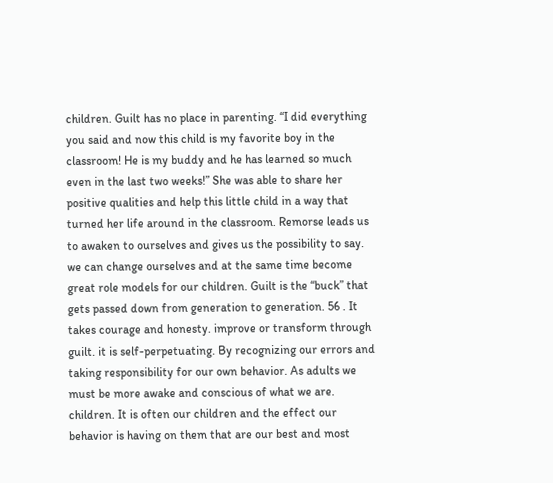children. Guilt has no place in parenting. “I did everything you said and now this child is my favorite boy in the classroom! He is my buddy and he has learned so much even in the last two weeks!” She was able to share her positive qualities and help this little child in a way that turned her life around in the classroom. Remorse leads us to awaken to ourselves and gives us the possibility to say. we can change ourselves and at the same time become great role models for our children. Guilt is the “buck” that gets passed down from generation to generation. 56 . It takes courage and honesty. improve or transform through guilt. it is self-perpetuating. By recognizing our errors and taking responsibility for our own behavior. As adults we must be more awake and conscious of what we are. children. It is often our children and the effect our behavior is having on them that are our best and most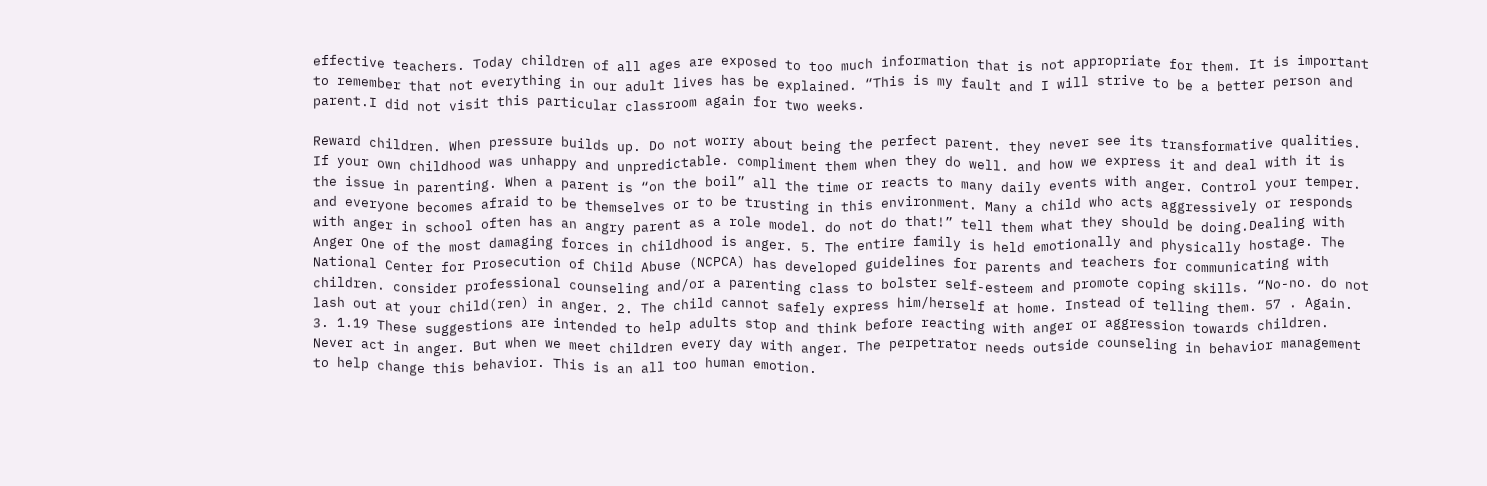effective teachers. Today children of all ages are exposed to too much information that is not appropriate for them. It is important to remember that not everything in our adult lives has be explained. “This is my fault and I will strive to be a better person and parent.I did not visit this particular classroom again for two weeks.

Reward children. When pressure builds up. Do not worry about being the perfect parent. they never see its transformative qualities. If your own childhood was unhappy and unpredictable. compliment them when they do well. and how we express it and deal with it is the issue in parenting. When a parent is “on the boil” all the time or reacts to many daily events with anger. Control your temper. and everyone becomes afraid to be themselves or to be trusting in this environment. Many a child who acts aggressively or responds with anger in school often has an angry parent as a role model. do not do that!” tell them what they should be doing.Dealing with Anger One of the most damaging forces in childhood is anger. 5. The entire family is held emotionally and physically hostage. The National Center for Prosecution of Child Abuse (NCPCA) has developed guidelines for parents and teachers for communicating with children. consider professional counseling and/or a parenting class to bolster self-esteem and promote coping skills. “No-no. do not lash out at your child(ren) in anger. 2. The child cannot safely express him/herself at home. Instead of telling them. 57 . Again. 3. 1.19 These suggestions are intended to help adults stop and think before reacting with anger or aggression towards children. Never act in anger. But when we meet children every day with anger. The perpetrator needs outside counseling in behavior management to help change this behavior. This is an all too human emotion.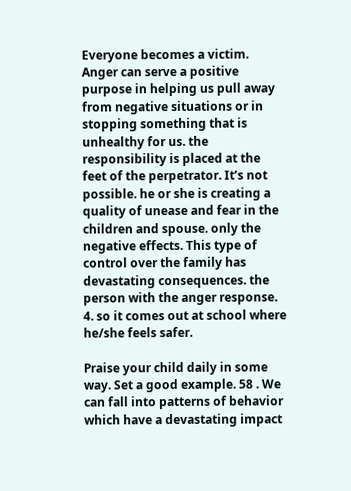Everyone becomes a victim. Anger can serve a positive purpose in helping us pull away from negative situations or in stopping something that is unhealthy for us. the responsibility is placed at the feet of the perpetrator. It’s not possible. he or she is creating a quality of unease and fear in the children and spouse. only the negative effects. This type of control over the family has devastating consequences. the person with the anger response. 4. so it comes out at school where he/she feels safer.

Praise your child daily in some way. Set a good example. 58 . We can fall into patterns of behavior which have a devastating impact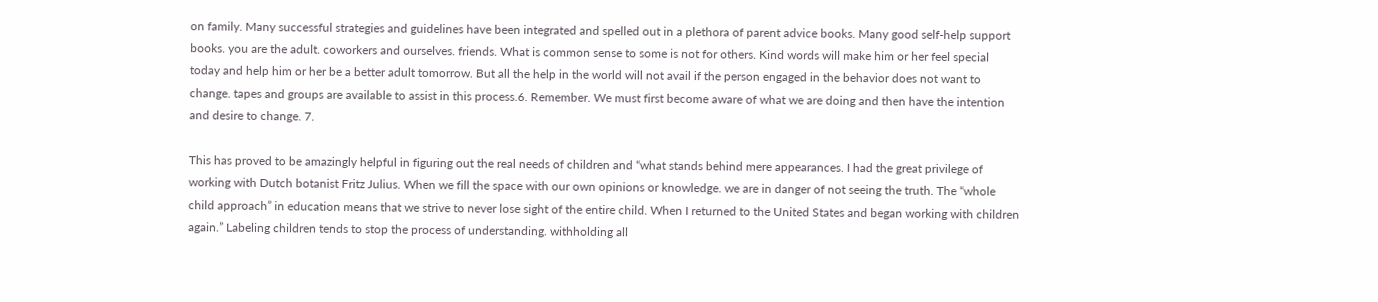on family. Many successful strategies and guidelines have been integrated and spelled out in a plethora of parent advice books. Many good self-help support books. you are the adult. coworkers and ourselves. friends. What is common sense to some is not for others. Kind words will make him or her feel special today and help him or her be a better adult tomorrow. But all the help in the world will not avail if the person engaged in the behavior does not want to change. tapes and groups are available to assist in this process.6. Remember. We must first become aware of what we are doing and then have the intention and desire to change. 7.

This has proved to be amazingly helpful in figuring out the real needs of children and “what stands behind mere appearances. I had the great privilege of working with Dutch botanist Fritz Julius. When we fill the space with our own opinions or knowledge. we are in danger of not seeing the truth. The “whole child approach” in education means that we strive to never lose sight of the entire child. When I returned to the United States and began working with children again.” Labeling children tends to stop the process of understanding. withholding all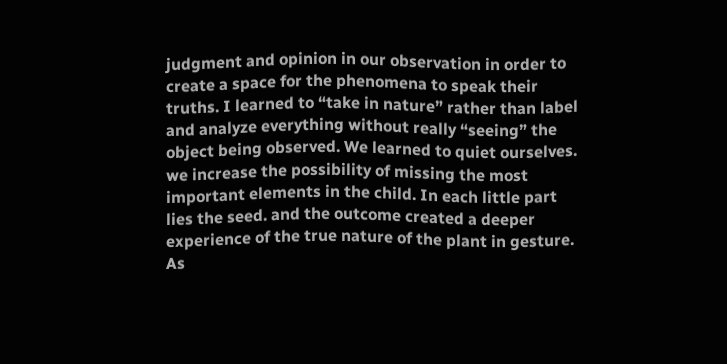judgment and opinion in our observation in order to create a space for the phenomena to speak their truths. I learned to “take in nature” rather than label and analyze everything without really “seeing” the object being observed. We learned to quiet ourselves. we increase the possibility of missing the most important elements in the child. In each little part lies the seed. and the outcome created a deeper experience of the true nature of the plant in gesture. As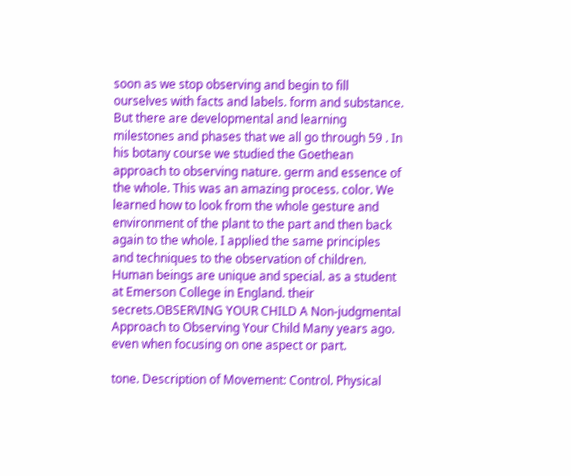soon as we stop observing and begin to fill ourselves with facts and labels. form and substance. But there are developmental and learning milestones and phases that we all go through 59 . In his botany course we studied the Goethean approach to observing nature. germ and essence of the whole. This was an amazing process. color. We learned how to look from the whole gesture and environment of the plant to the part and then back again to the whole. I applied the same principles and techniques to the observation of children. Human beings are unique and special. as a student at Emerson College in England. their secrets.OBSERVING YOUR CHILD A Non-judgmental Approach to Observing Your Child Many years ago. even when focusing on one aspect or part.

tone. Description of Movement: Control. Physical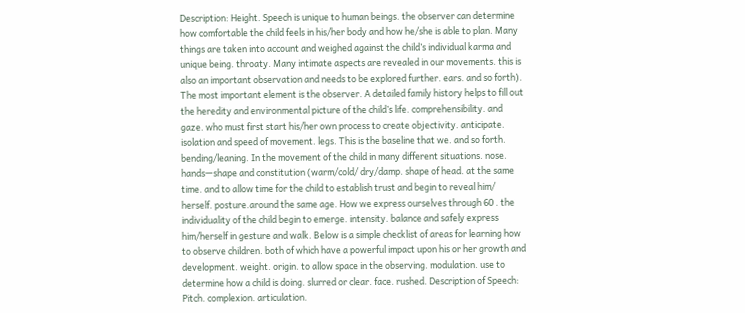Description: Height. Speech is unique to human beings. the observer can determine how comfortable the child feels in his/her body and how he/she is able to plan. Many things are taken into account and weighed against the child’s individual karma and unique being. throaty. Many intimate aspects are revealed in our movements. this is also an important observation and needs to be explored further. ears. and so forth). The most important element is the observer. A detailed family history helps to fill out the heredity and environmental picture of the child’s life. comprehensibility. and gaze. who must first start his/her own process to create objectivity. anticipate. isolation and speed of movement. legs. This is the baseline that we. and so forth. bending/leaning. In the movement of the child in many different situations. nose. hands—shape and constitution (warm/cold/ dry/damp. shape of head. at the same time. and to allow time for the child to establish trust and begin to reveal him/ herself. posture.around the same age. How we express ourselves through 60 . the individuality of the child begin to emerge. intensity. balance and safely express him/herself in gesture and walk. Below is a simple checklist of areas for learning how to observe children. both of which have a powerful impact upon his or her growth and development. weight. origin. to allow space in the observing. modulation. use to determine how a child is doing. slurred or clear. face. rushed. Description of Speech: Pitch. complexion. articulation.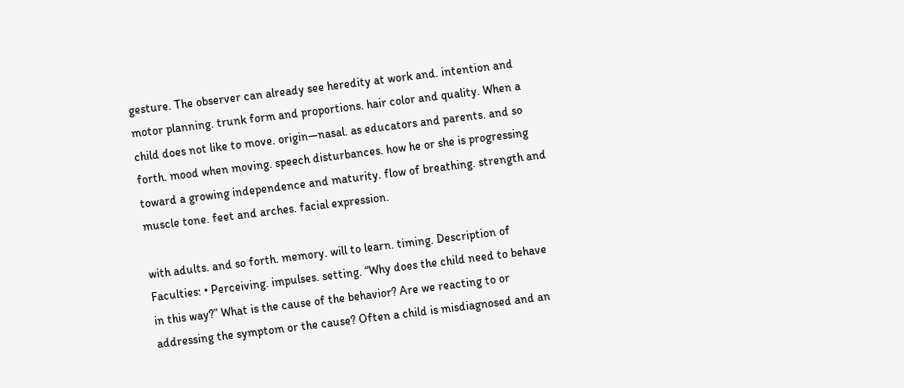gesture. The observer can already see heredity at work and. intention and motor planning. trunk form and proportions. hair color and quality. When a child does not like to move. origin—nasal. as educators and parents. and so forth. mood when moving. speech disturbances. how he or she is progressing toward a growing independence and maturity. flow of breathing. strength and muscle tone. feet and arches. facial expression.

with adults. and so forth. memory. will to learn. timing. Description of Faculties: • Perceiving. impulses. setting. “Why does the child need to behave in this way?” What is the cause of the behavior? Are we reacting to or addressing the symptom or the cause? Often a child is misdiagnosed and an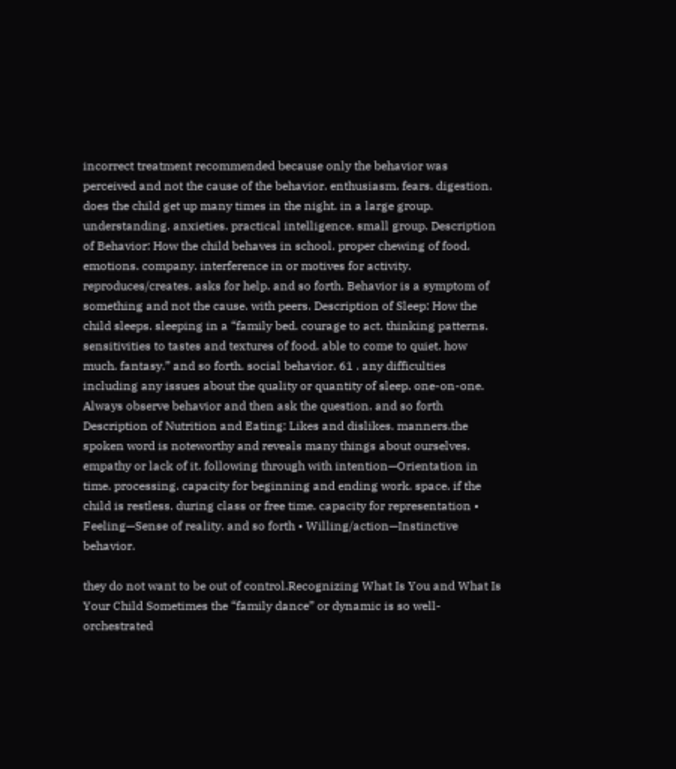incorrect treatment recommended because only the behavior was perceived and not the cause of the behavior. enthusiasm. fears. digestion. does the child get up many times in the night. in a large group. understanding. anxieties. practical intelligence. small group. Description of Behavior: How the child behaves in school. proper chewing of food. emotions. company. interference in or motives for activity. reproduces/creates. asks for help. and so forth. Behavior is a symptom of something and not the cause. with peers. Description of Sleep: How the child sleeps. sleeping in a “family bed. courage to act. thinking patterns. sensitivities to tastes and textures of food. able to come to quiet. how much. fantasy.” and so forth. social behavior. 61 . any difficulties including any issues about the quality or quantity of sleep. one-on-one. Always observe behavior and then ask the question. and so forth Description of Nutrition and Eating: Likes and dislikes. manners.the spoken word is noteworthy and reveals many things about ourselves. empathy or lack of it. following through with intention—Orientation in time. processing. capacity for beginning and ending work. space. if the child is restless. during class or free time. capacity for representation • Feeling—Sense of reality. and so forth • Willing/action—Instinctive behavior.

they do not want to be out of control.Recognizing What Is You and What Is Your Child Sometimes the “family dance” or dynamic is so well-orchestrated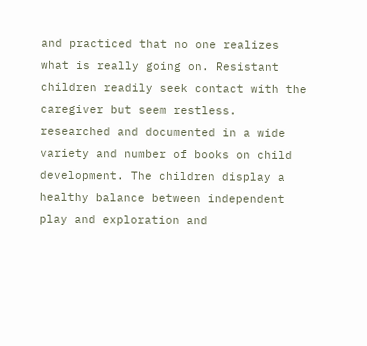and practiced that no one realizes what is really going on. Resistant children readily seek contact with the caregiver but seem restless. researched and documented in a wide variety and number of books on child development. The children display a healthy balance between independent play and exploration and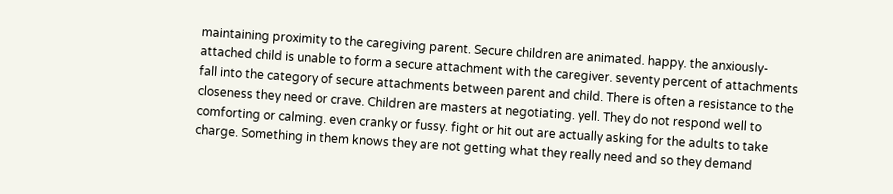maintaining proximity to the caregiving parent. Secure children are animated. happy. the anxiously-attached child is unable to form a secure attachment with the caregiver. seventy percent of attachments fall into the category of secure attachments between parent and child. There is often a resistance to the closeness they need or crave. Children are masters at negotiating. yell. They do not respond well to comforting or calming. even cranky or fussy. fight or hit out are actually asking for the adults to take charge. Something in them knows they are not getting what they really need and so they demand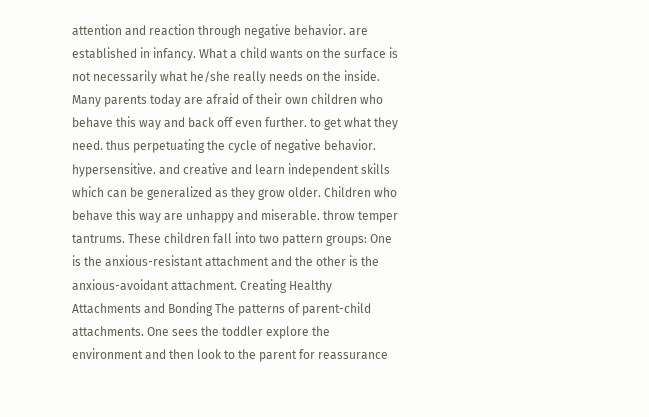attention and reaction through negative behavior. are established in infancy. What a child wants on the surface is not necessarily what he/she really needs on the inside. Many parents today are afraid of their own children who behave this way and back off even further. to get what they need. thus perpetuating the cycle of negative behavior. hypersensitive. and creative and learn independent skills which can be generalized as they grow older. Children who behave this way are unhappy and miserable. throw temper tantrums. These children fall into two pattern groups: One is the anxious-resistant attachment and the other is the anxious-avoidant attachment. Creating Healthy Attachments and Bonding The patterns of parent-child attachments. One sees the toddler explore the environment and then look to the parent for reassurance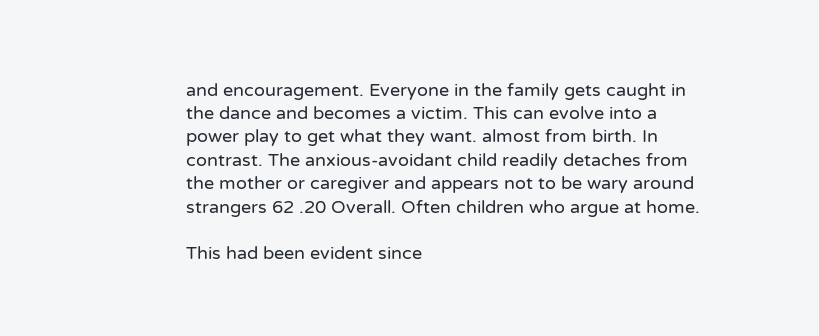and encouragement. Everyone in the family gets caught in the dance and becomes a victim. This can evolve into a power play to get what they want. almost from birth. In contrast. The anxious-avoidant child readily detaches from the mother or caregiver and appears not to be wary around strangers 62 .20 Overall. Often children who argue at home.

This had been evident since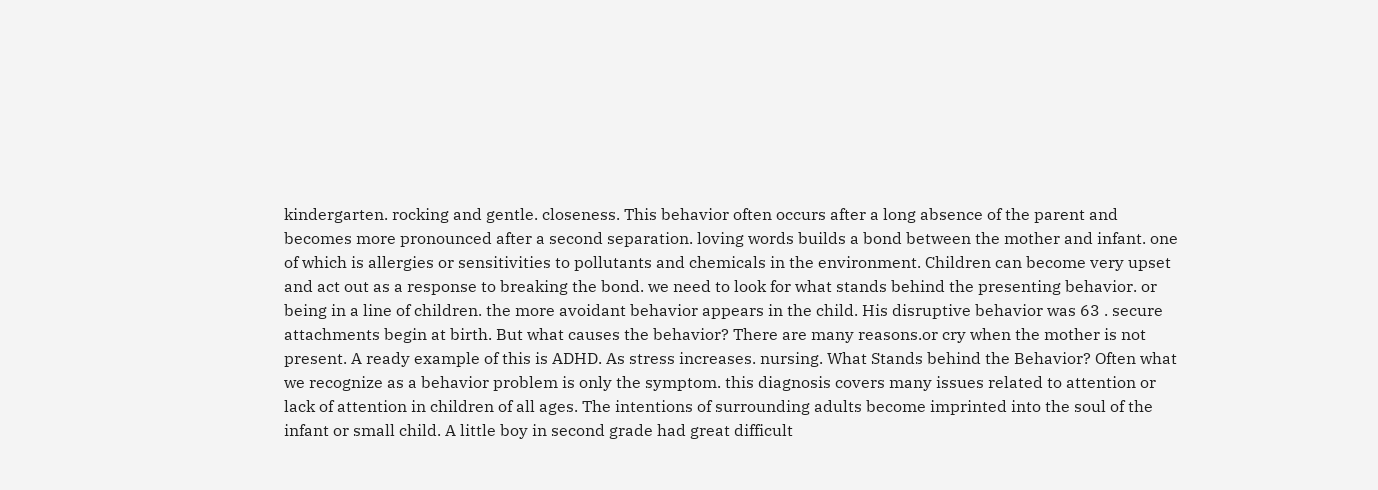kindergarten. rocking and gentle. closeness. This behavior often occurs after a long absence of the parent and becomes more pronounced after a second separation. loving words builds a bond between the mother and infant. one of which is allergies or sensitivities to pollutants and chemicals in the environment. Children can become very upset and act out as a response to breaking the bond. we need to look for what stands behind the presenting behavior. or being in a line of children. the more avoidant behavior appears in the child. His disruptive behavior was 63 . secure attachments begin at birth. But what causes the behavior? There are many reasons.or cry when the mother is not present. A ready example of this is ADHD. As stress increases. nursing. What Stands behind the Behavior? Often what we recognize as a behavior problem is only the symptom. this diagnosis covers many issues related to attention or lack of attention in children of all ages. The intentions of surrounding adults become imprinted into the soul of the infant or small child. A little boy in second grade had great difficult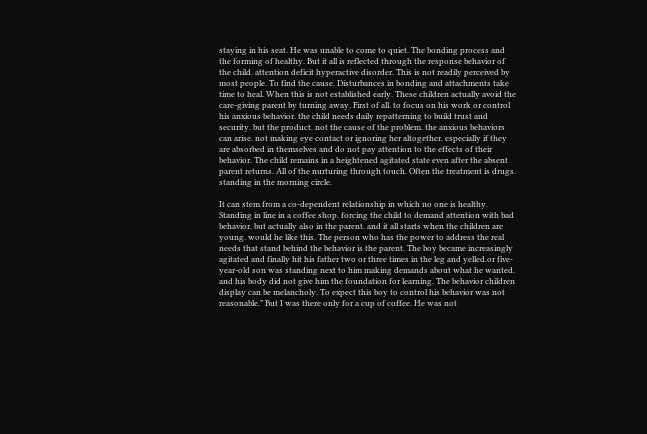staying in his seat. He was unable to come to quiet. The bonding process and the forming of healthy. But it all is reflected through the response behavior of the child. attention deficit hyperactive disorder. This is not readily perceived by most people. To find the cause. Disturbances in bonding and attachments take time to heal. When this is not established early. These children actually avoid the care-giving parent by turning away. First of all. to focus on his work or control his anxious behavior. the child needs daily repatterning to build trust and security. but the product. not the cause of the problem. the anxious behaviors can arise. not making eye contact or ignoring her altogether. especially if they are absorbed in themselves and do not pay attention to the effects of their behavior. The child remains in a heightened agitated state even after the absent parent returns. All of the nurturing through touch. Often the treatment is drugs. standing in the morning circle.

It can stem from a co-dependent relationship in which no one is healthy. Standing in line in a coffee shop. forcing the child to demand attention with bad behavior. but actually also in the parent. and it all starts when the children are young. would he like this. The person who has the power to address the real needs that stand behind the behavior is the parent. The boy became increasingly agitated and finally hit his father two or three times in the leg and yelled.or five-year-old son was standing next to him making demands about what he wanted. and his body did not give him the foundation for learning. The behavior children display can be melancholy. To expect this boy to control his behavior was not reasonable.” But I was there only for a cup of coffee. He was not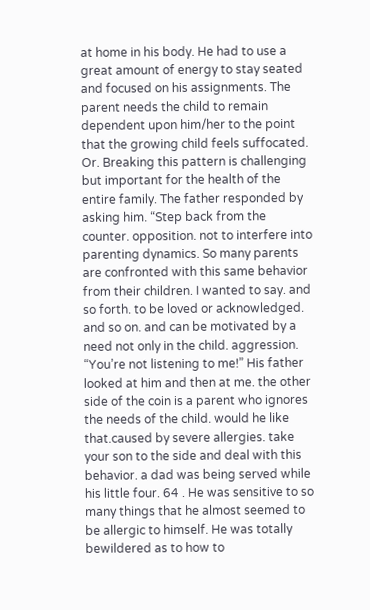at home in his body. He had to use a great amount of energy to stay seated and focused on his assignments. The parent needs the child to remain dependent upon him/her to the point that the growing child feels suffocated. Or. Breaking this pattern is challenging but important for the health of the entire family. The father responded by asking him. “Step back from the counter. opposition. not to interfere into parenting dynamics. So many parents are confronted with this same behavior from their children. I wanted to say. and so forth. to be loved or acknowledged. and so on. and can be motivated by a need not only in the child. aggression. “You’re not listening to me!” His father looked at him and then at me. the other side of the coin is a parent who ignores the needs of the child. would he like that.caused by severe allergies. take your son to the side and deal with this behavior. a dad was being served while his little four. 64 . He was sensitive to so many things that he almost seemed to be allergic to himself. He was totally bewildered as to how to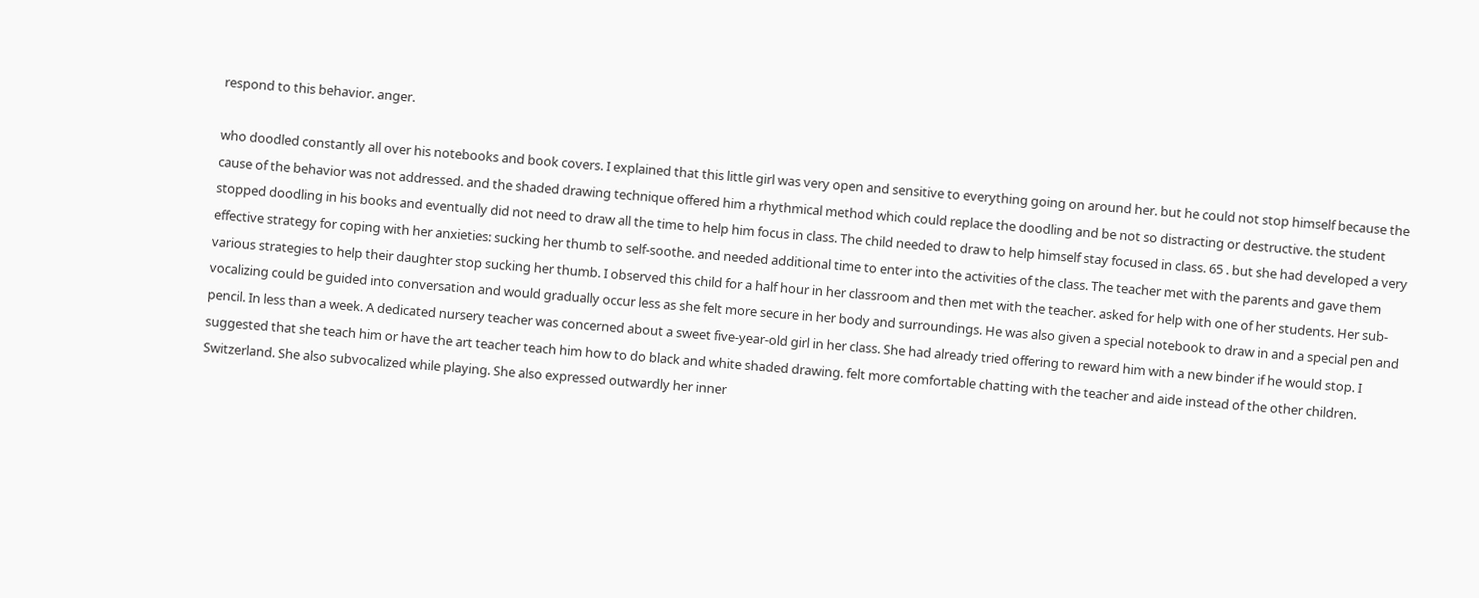respond to this behavior. anger.

who doodled constantly all over his notebooks and book covers. I explained that this little girl was very open and sensitive to everything going on around her. but he could not stop himself because the cause of the behavior was not addressed. and the shaded drawing technique offered him a rhythmical method which could replace the doodling and be not so distracting or destructive. the student stopped doodling in his books and eventually did not need to draw all the time to help him focus in class. The child needed to draw to help himself stay focused in class. 65 . but she had developed a very effective strategy for coping with her anxieties: sucking her thumb to self-soothe. and needed additional time to enter into the activities of the class. The teacher met with the parents and gave them various strategies to help their daughter stop sucking her thumb. I observed this child for a half hour in her classroom and then met with the teacher. asked for help with one of her students. Her sub-vocalizing could be guided into conversation and would gradually occur less as she felt more secure in her body and surroundings. He was also given a special notebook to draw in and a special pen and pencil. In less than a week. A dedicated nursery teacher was concerned about a sweet five-year-old girl in her class. She had already tried offering to reward him with a new binder if he would stop. I suggested that she teach him or have the art teacher teach him how to do black and white shaded drawing. felt more comfortable chatting with the teacher and aide instead of the other children. Switzerland. She also subvocalized while playing. She also expressed outwardly her inner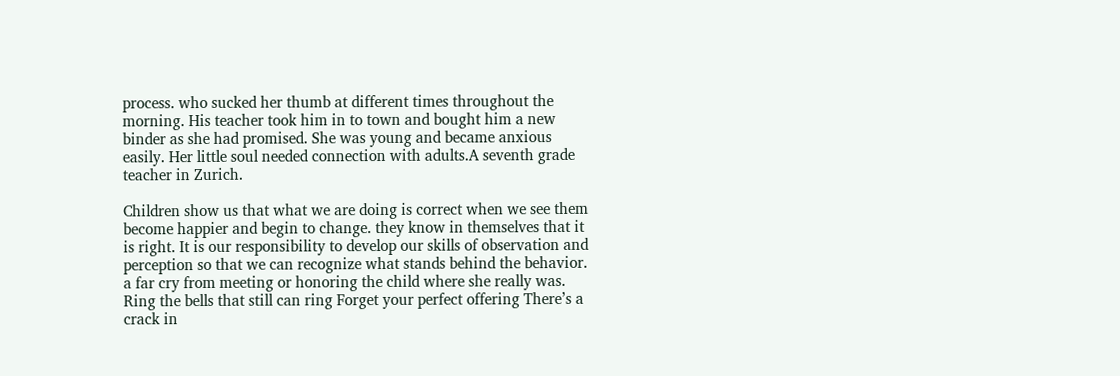process. who sucked her thumb at different times throughout the morning. His teacher took him in to town and bought him a new binder as she had promised. She was young and became anxious easily. Her little soul needed connection with adults.A seventh grade teacher in Zurich.

Children show us that what we are doing is correct when we see them become happier and begin to change. they know in themselves that it is right. It is our responsibility to develop our skills of observation and perception so that we can recognize what stands behind the behavior. a far cry from meeting or honoring the child where she really was. Ring the bells that still can ring Forget your perfect offering There’s a crack in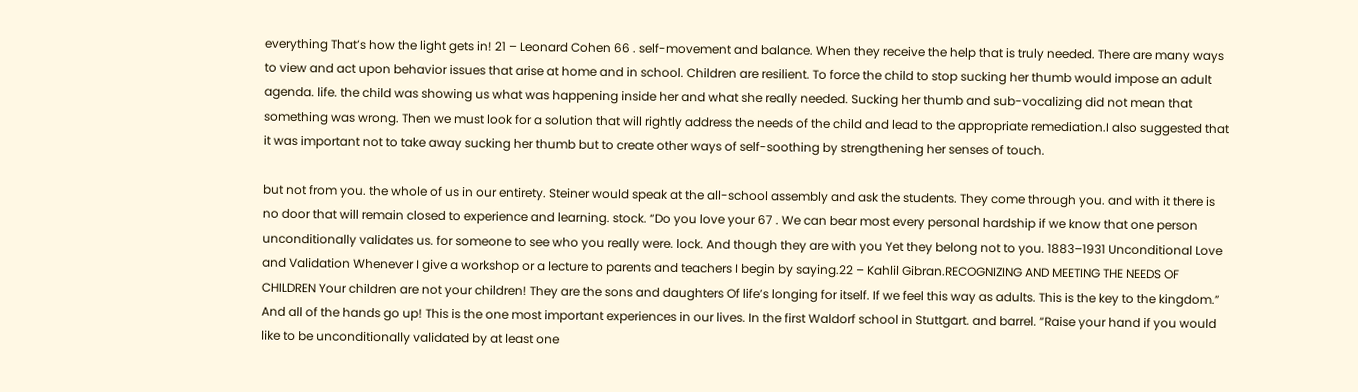everything That’s how the light gets in! 21 – Leonard Cohen 66 . self-movement and balance. When they receive the help that is truly needed. There are many ways to view and act upon behavior issues that arise at home and in school. Children are resilient. To force the child to stop sucking her thumb would impose an adult agenda. life. the child was showing us what was happening inside her and what she really needed. Sucking her thumb and sub-vocalizing did not mean that something was wrong. Then we must look for a solution that will rightly address the needs of the child and lead to the appropriate remediation.I also suggested that it was important not to take away sucking her thumb but to create other ways of self-soothing by strengthening her senses of touch.

but not from you. the whole of us in our entirety. Steiner would speak at the all-school assembly and ask the students. They come through you. and with it there is no door that will remain closed to experience and learning. stock. “Do you love your 67 . We can bear most every personal hardship if we know that one person unconditionally validates us. for someone to see who you really were. lock. And though they are with you Yet they belong not to you. 1883–1931 Unconditional Love and Validation Whenever I give a workshop or a lecture to parents and teachers I begin by saying.22 – Kahlil Gibran.RECOGNIZING AND MEETING THE NEEDS OF CHILDREN Your children are not your children! They are the sons and daughters Of life’s longing for itself. If we feel this way as adults. This is the key to the kingdom.” And all of the hands go up! This is the one most important experiences in our lives. In the first Waldorf school in Stuttgart. and barrel. “Raise your hand if you would like to be unconditionally validated by at least one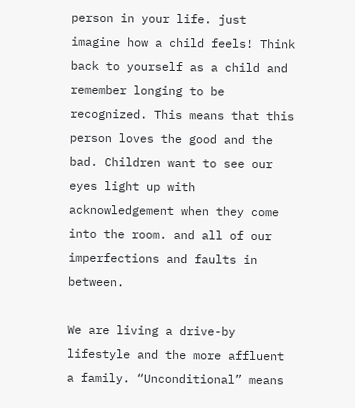person in your life. just imagine how a child feels! Think back to yourself as a child and remember longing to be recognized. This means that this person loves the good and the bad. Children want to see our eyes light up with acknowledgement when they come into the room. and all of our imperfections and faults in between.

We are living a drive-by lifestyle and the more affluent a family. “Unconditional” means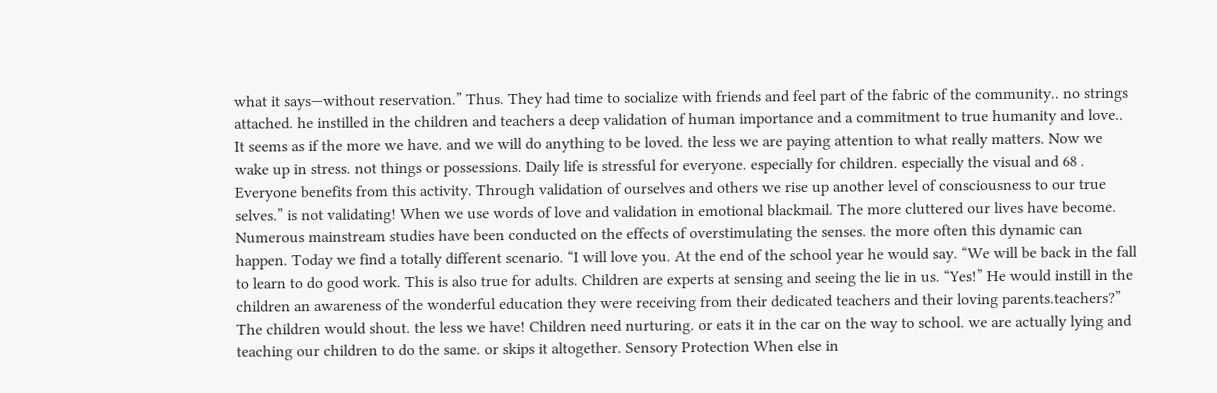what it says—without reservation.” Thus. They had time to socialize with friends and feel part of the fabric of the community.. no strings attached. he instilled in the children and teachers a deep validation of human importance and a commitment to true humanity and love.. It seems as if the more we have. and we will do anything to be loved. the less we are paying attention to what really matters. Now we wake up in stress. not things or possessions. Daily life is stressful for everyone. especially for children. especially the visual and 68 . Everyone benefits from this activity. Through validation of ourselves and others we rise up another level of consciousness to our true selves.” is not validating! When we use words of love and validation in emotional blackmail. The more cluttered our lives have become. Numerous mainstream studies have been conducted on the effects of overstimulating the senses. the more often this dynamic can happen. Today we find a totally different scenario. “I will love you. At the end of the school year he would say. “We will be back in the fall to learn to do good work. This is also true for adults. Children are experts at sensing and seeing the lie in us. “Yes!” He would instill in the children an awareness of the wonderful education they were receiving from their dedicated teachers and their loving parents.teachers?” The children would shout. the less we have! Children need nurturing. or eats it in the car on the way to school. we are actually lying and teaching our children to do the same. or skips it altogether. Sensory Protection When else in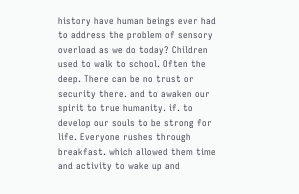history have human beings ever had to address the problem of sensory overload as we do today? Children used to walk to school. Often the deep. There can be no trust or security there. and to awaken our spirit to true humanity. if. to develop our souls to be strong for life. Everyone rushes through breakfast. which allowed them time and activity to wake up and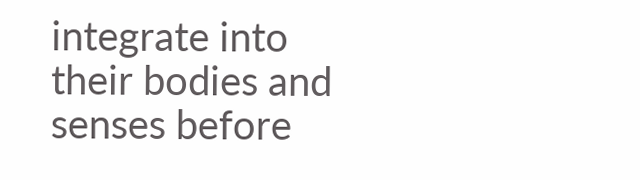integrate into their bodies and senses before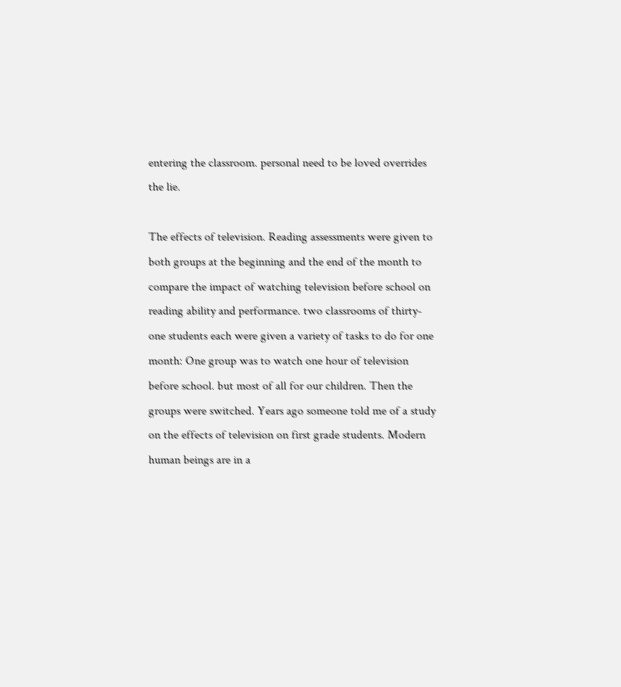entering the classroom. personal need to be loved overrides the lie.

The effects of television. Reading assessments were given to both groups at the beginning and the end of the month to compare the impact of watching television before school on reading ability and performance. two classrooms of thirty-one students each were given a variety of tasks to do for one month: One group was to watch one hour of television before school. but most of all for our children. Then the groups were switched. Years ago someone told me of a study on the effects of television on first grade students. Modern human beings are in a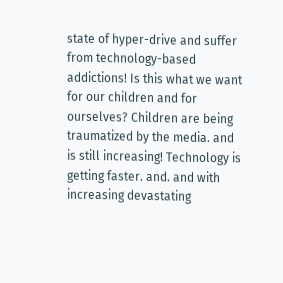state of hyper-drive and suffer from technology-based addictions! Is this what we want for our children and for ourselves? Children are being traumatized by the media. and is still increasing! Technology is getting faster. and. and with increasing devastating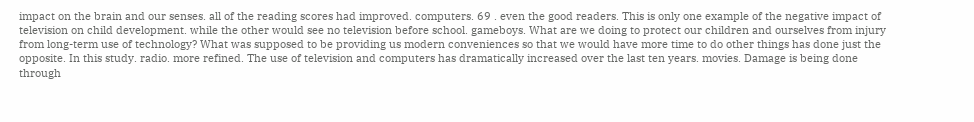impact on the brain and our senses. all of the reading scores had improved. computers. 69 . even the good readers. This is only one example of the negative impact of television on child development. while the other would see no television before school. gameboys. What are we doing to protect our children and ourselves from injury from long-term use of technology? What was supposed to be providing us modern conveniences so that we would have more time to do other things has done just the opposite. In this study. radio. more refined. The use of television and computers has dramatically increased over the last ten years. movies. Damage is being done through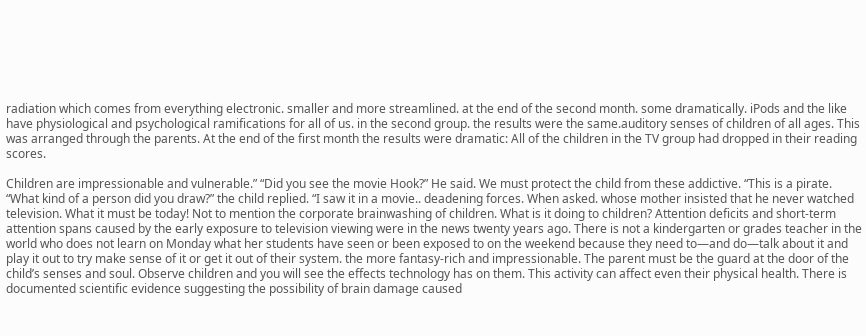radiation which comes from everything electronic. smaller and more streamlined. at the end of the second month. some dramatically. iPods and the like have physiological and psychological ramifications for all of us. in the second group. the results were the same.auditory senses of children of all ages. This was arranged through the parents. At the end of the first month the results were dramatic: All of the children in the TV group had dropped in their reading scores.

Children are impressionable and vulnerable.” “Did you see the movie Hook?” He said. We must protect the child from these addictive. “This is a pirate. “What kind of a person did you draw?” the child replied. “I saw it in a movie.. deadening forces. When asked. whose mother insisted that he never watched television. What it must be today! Not to mention the corporate brainwashing of children. What is it doing to children? Attention deficits and short-term attention spans caused by the early exposure to television viewing were in the news twenty years ago. There is not a kindergarten or grades teacher in the world who does not learn on Monday what her students have seen or been exposed to on the weekend because they need to—and do—talk about it and play it out to try make sense of it or get it out of their system. the more fantasy-rich and impressionable. The parent must be the guard at the door of the child’s senses and soul. Observe children and you will see the effects technology has on them. This activity can affect even their physical health. There is documented scientific evidence suggesting the possibility of brain damage caused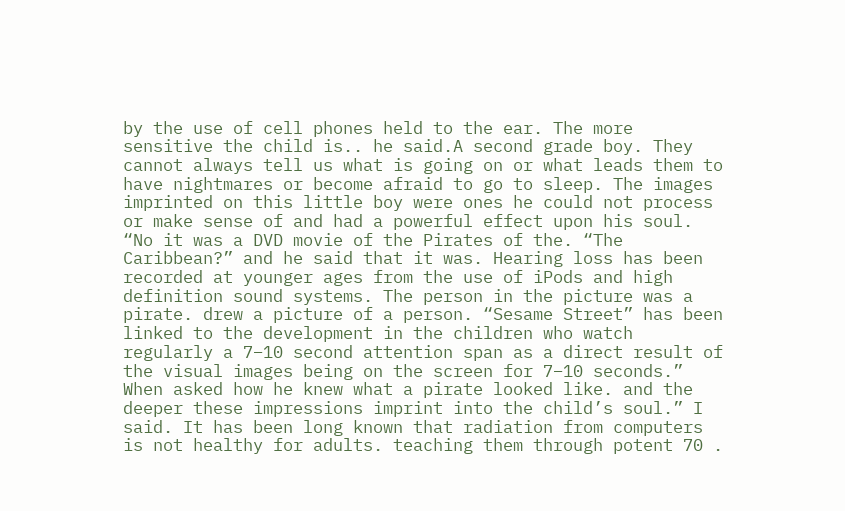by the use of cell phones held to the ear. The more sensitive the child is.. he said.A second grade boy. They cannot always tell us what is going on or what leads them to have nightmares or become afraid to go to sleep. The images imprinted on this little boy were ones he could not process or make sense of and had a powerful effect upon his soul. “No it was a DVD movie of the Pirates of the. “The Caribbean?” and he said that it was. Hearing loss has been recorded at younger ages from the use of iPods and high definition sound systems. The person in the picture was a pirate. drew a picture of a person. “Sesame Street” has been linked to the development in the children who watch regularly a 7–10 second attention span as a direct result of the visual images being on the screen for 7–10 seconds.” When asked how he knew what a pirate looked like. and the deeper these impressions imprint into the child’s soul.” I said. It has been long known that radiation from computers is not healthy for adults. teaching them through potent 70 .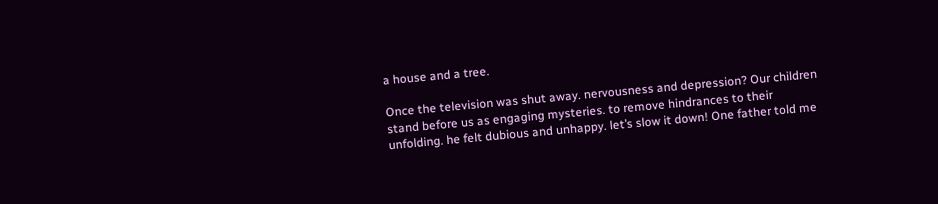a house and a tree.

Once the television was shut away. nervousness and depression? Our children stand before us as engaging mysteries. to remove hindrances to their unfolding. he felt dubious and unhappy. let’s slow it down! One father told me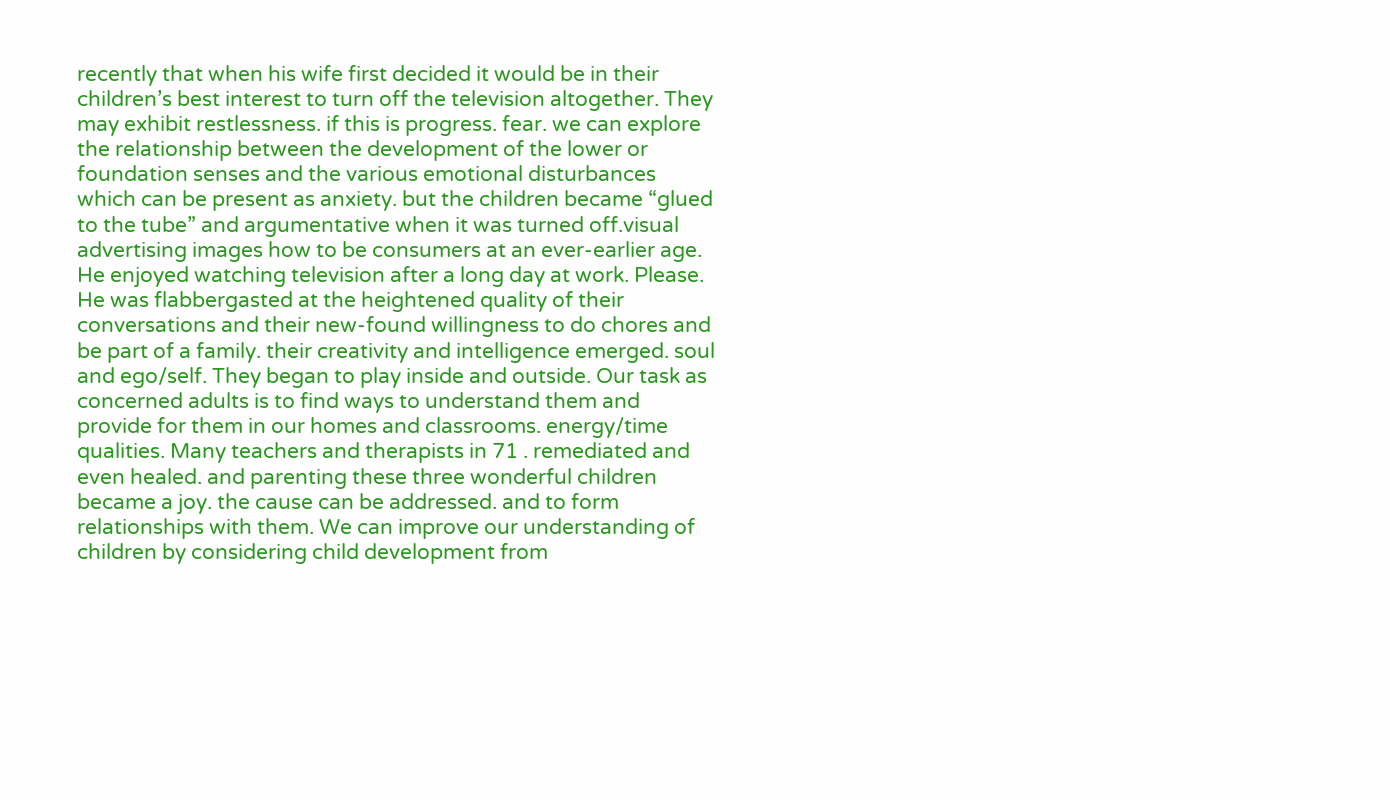recently that when his wife first decided it would be in their children’s best interest to turn off the television altogether. They may exhibit restlessness. if this is progress. fear. we can explore the relationship between the development of the lower or foundation senses and the various emotional disturbances which can be present as anxiety. but the children became “glued to the tube” and argumentative when it was turned off.visual advertising images how to be consumers at an ever-earlier age. He enjoyed watching television after a long day at work. Please. He was flabbergasted at the heightened quality of their conversations and their new-found willingness to do chores and be part of a family. their creativity and intelligence emerged. soul and ego/self. They began to play inside and outside. Our task as concerned adults is to find ways to understand them and provide for them in our homes and classrooms. energy/time qualities. Many teachers and therapists in 71 . remediated and even healed. and parenting these three wonderful children became a joy. the cause can be addressed. and to form relationships with them. We can improve our understanding of children by considering child development from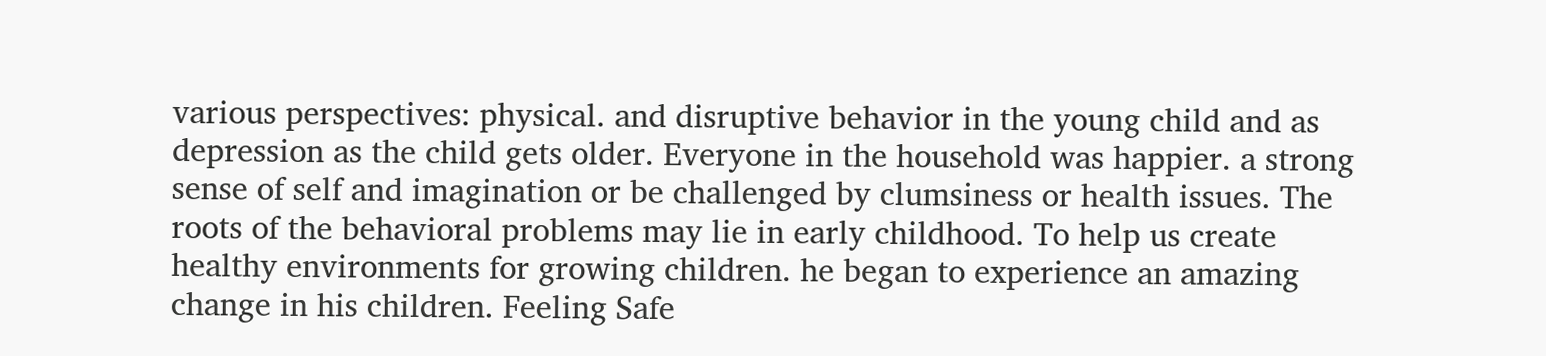various perspectives: physical. and disruptive behavior in the young child and as depression as the child gets older. Everyone in the household was happier. a strong sense of self and imagination or be challenged by clumsiness or health issues. The roots of the behavioral problems may lie in early childhood. To help us create healthy environments for growing children. he began to experience an amazing change in his children. Feeling Safe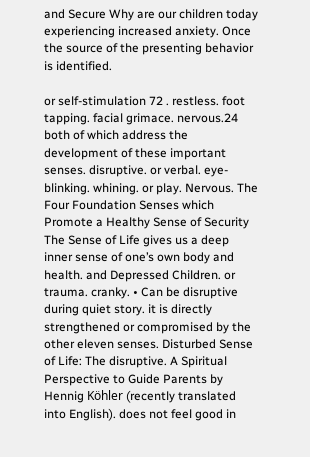and Secure Why are our children today experiencing increased anxiety. Once the source of the presenting behavior is identified.

or self-stimulation 72 . restless. foot tapping. facial grimace. nervous.24 both of which address the development of these important senses. disruptive. or verbal. eye-blinking. whining. or play. Nervous. The Four Foundation Senses which Promote a Healthy Sense of Security The Sense of Life gives us a deep inner sense of one’s own body and health. and Depressed Children. or trauma. cranky. • Can be disruptive during quiet story. it is directly strengthened or compromised by the other eleven senses. Disturbed Sense of Life: The disruptive. A Spiritual Perspective to Guide Parents by Hennig Köhler (recently translated into English). does not feel good in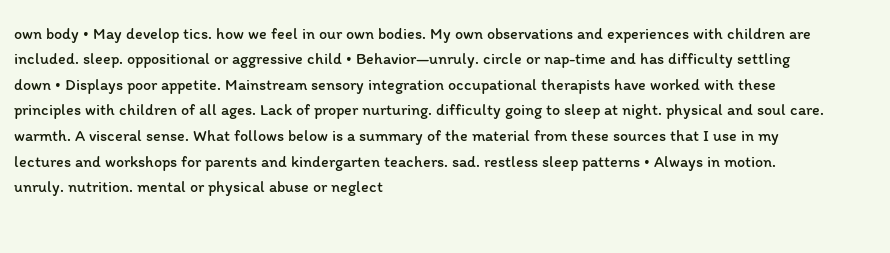own body • May develop tics. how we feel in our own bodies. My own observations and experiences with children are included. sleep. oppositional or aggressive child • Behavior—unruly. circle or nap-time and has difficulty settling down • Displays poor appetite. Mainstream sensory integration occupational therapists have worked with these principles with children of all ages. Lack of proper nurturing. difficulty going to sleep at night. physical and soul care. warmth. A visceral sense. What follows below is a summary of the material from these sources that I use in my lectures and workshops for parents and kindergarten teachers. sad. restless sleep patterns • Always in motion. unruly. nutrition. mental or physical abuse or neglect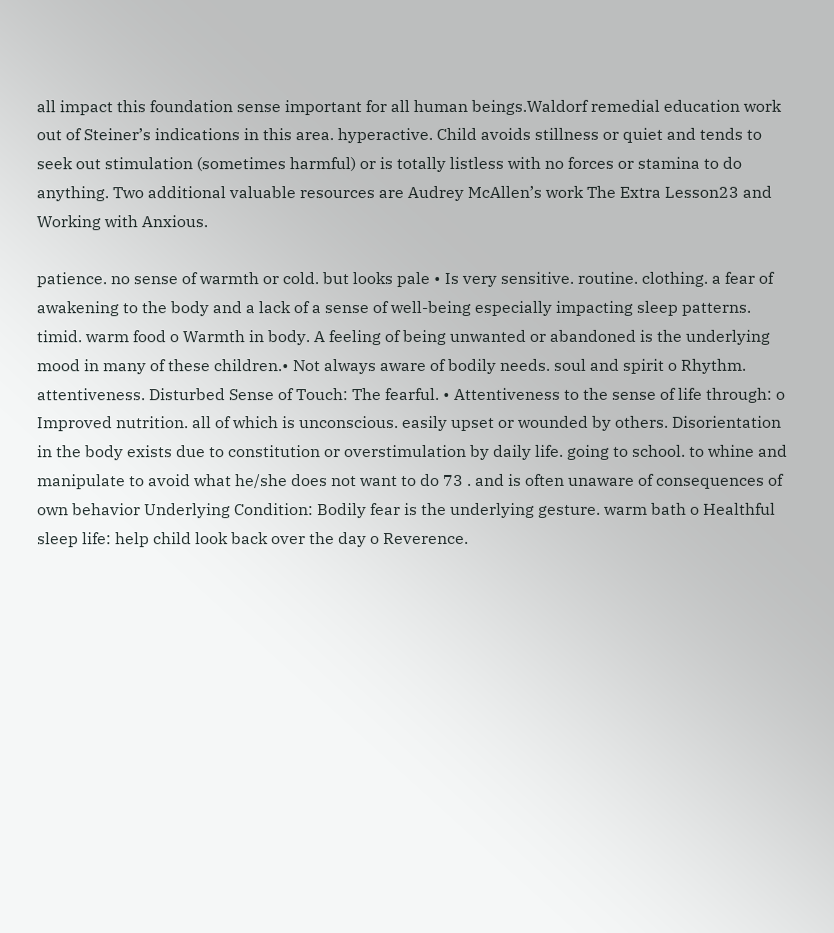all impact this foundation sense important for all human beings.Waldorf remedial education work out of Steiner’s indications in this area. hyperactive. Child avoids stillness or quiet and tends to seek out stimulation (sometimes harmful) or is totally listless with no forces or stamina to do anything. Two additional valuable resources are Audrey McAllen’s work The Extra Lesson23 and Working with Anxious.

patience. no sense of warmth or cold. but looks pale • Is very sensitive. routine. clothing. a fear of awakening to the body and a lack of a sense of well-being especially impacting sleep patterns. timid. warm food o Warmth in body. A feeling of being unwanted or abandoned is the underlying mood in many of these children.• Not always aware of bodily needs. soul and spirit o Rhythm. attentiveness. Disturbed Sense of Touch: The fearful. • Attentiveness to the sense of life through: o Improved nutrition. all of which is unconscious. easily upset or wounded by others. Disorientation in the body exists due to constitution or overstimulation by daily life. going to school. to whine and manipulate to avoid what he/she does not want to do 73 . and is often unaware of consequences of own behavior Underlying Condition: Bodily fear is the underlying gesture. warm bath o Healthful sleep life: help child look back over the day o Reverence.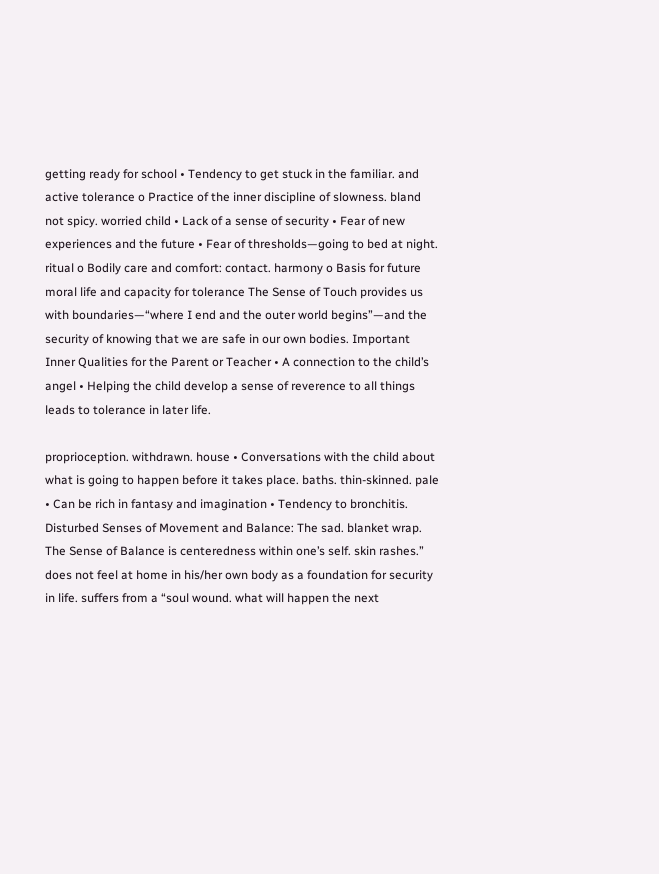getting ready for school • Tendency to get stuck in the familiar. and active tolerance o Practice of the inner discipline of slowness. bland not spicy. worried child • Lack of a sense of security • Fear of new experiences and the future • Fear of thresholds—going to bed at night. ritual o Bodily care and comfort: contact. harmony o Basis for future moral life and capacity for tolerance The Sense of Touch provides us with boundaries—“where I end and the outer world begins”—and the security of knowing that we are safe in our own bodies. Important Inner Qualities for the Parent or Teacher • A connection to the child’s angel • Helping the child develop a sense of reverence to all things leads to tolerance in later life.

proprioception. withdrawn. house • Conversations with the child about what is going to happen before it takes place. baths. thin-skinned. pale • Can be rich in fantasy and imagination • Tendency to bronchitis. Disturbed Senses of Movement and Balance: The sad. blanket wrap. The Sense of Balance is centeredness within one’s self. skin rashes.” does not feel at home in his/her own body as a foundation for security in life. suffers from a “soul wound. what will happen the next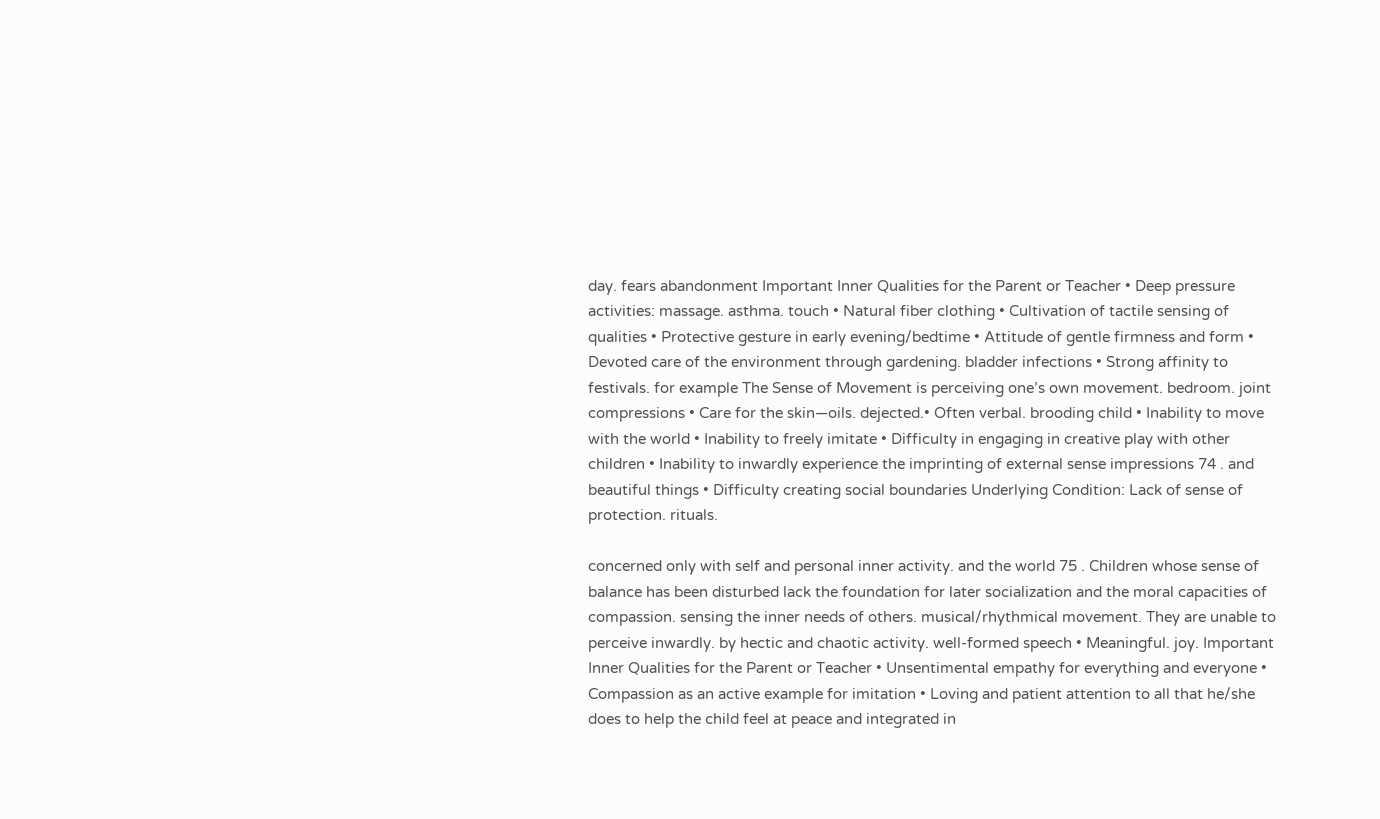day. fears abandonment Important Inner Qualities for the Parent or Teacher • Deep pressure activities: massage. asthma. touch • Natural fiber clothing • Cultivation of tactile sensing of qualities • Protective gesture in early evening/bedtime • Attitude of gentle firmness and form • Devoted care of the environment through gardening. bladder infections • Strong affinity to festivals. for example The Sense of Movement is perceiving one’s own movement. bedroom. joint compressions • Care for the skin—oils. dejected.• Often verbal. brooding child • Inability to move with the world • Inability to freely imitate • Difficulty in engaging in creative play with other children • Inability to inwardly experience the imprinting of external sense impressions 74 . and beautiful things • Difficulty creating social boundaries Underlying Condition: Lack of sense of protection. rituals.

concerned only with self and personal inner activity. and the world 75 . Children whose sense of balance has been disturbed lack the foundation for later socialization and the moral capacities of compassion. sensing the inner needs of others. musical/rhythmical movement. They are unable to perceive inwardly. by hectic and chaotic activity. well-formed speech • Meaningful. joy. Important Inner Qualities for the Parent or Teacher • Unsentimental empathy for everything and everyone • Compassion as an active example for imitation • Loving and patient attention to all that he/she does to help the child feel at peace and integrated in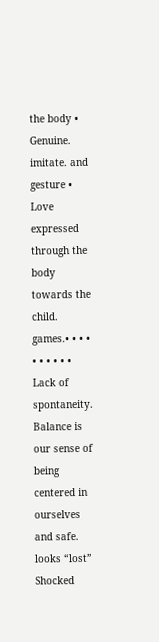the body • Genuine. imitate. and gesture • Love expressed through the body towards the child. games.• • • • • • • • • • Lack of spontaneity. Balance is our sense of being centered in ourselves and safe. looks “lost” Shocked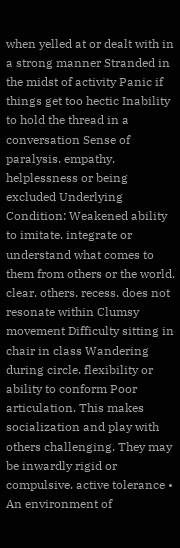when yelled at or dealt with in a strong manner Stranded in the midst of activity Panic if things get too hectic Inability to hold the thread in a conversation Sense of paralysis. empathy. helplessness or being excluded Underlying Condition: Weakened ability to imitate. integrate or understand what comes to them from others or the world. clear. others. recess. does not resonate within Clumsy movement Difficulty sitting in chair in class Wandering during circle. flexibility or ability to conform Poor articulation. This makes socialization and play with others challenging. They may be inwardly rigid or compulsive. active tolerance • An environment of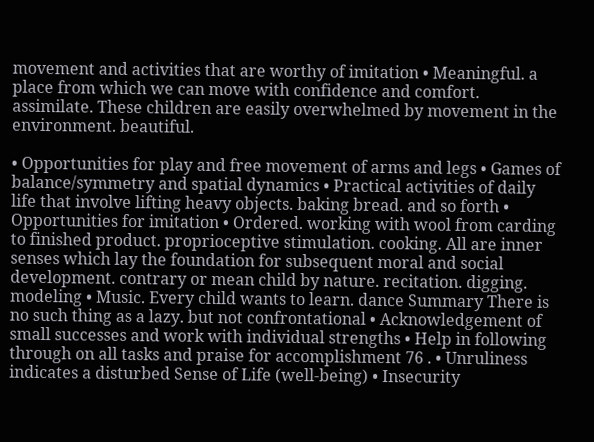movement and activities that are worthy of imitation • Meaningful. a place from which we can move with confidence and comfort. assimilate. These children are easily overwhelmed by movement in the environment. beautiful.

• Opportunities for play and free movement of arms and legs • Games of balance/symmetry and spatial dynamics • Practical activities of daily life that involve lifting heavy objects. baking bread. and so forth • Opportunities for imitation • Ordered. working with wool from carding to finished product. proprioceptive stimulation. cooking. All are inner senses which lay the foundation for subsequent moral and social development. contrary or mean child by nature. recitation. digging. modeling • Music. Every child wants to learn. dance Summary There is no such thing as a lazy. but not confrontational • Acknowledgement of small successes and work with individual strengths • Help in following through on all tasks and praise for accomplishment 76 . • Unruliness indicates a disturbed Sense of Life (well-being) • Insecurity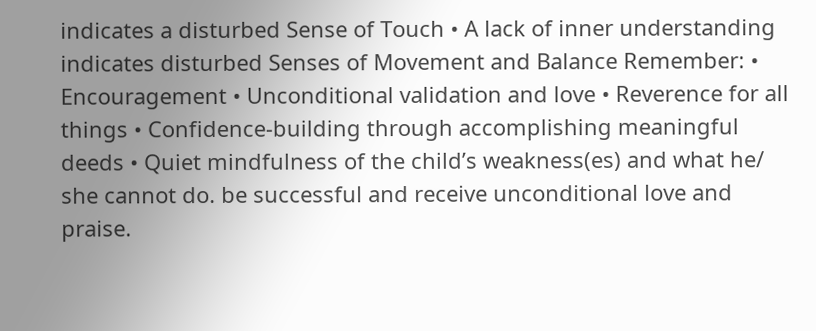indicates a disturbed Sense of Touch • A lack of inner understanding indicates disturbed Senses of Movement and Balance Remember: • Encouragement • Unconditional validation and love • Reverence for all things • Confidence-building through accomplishing meaningful deeds • Quiet mindfulness of the child’s weakness(es) and what he/ she cannot do. be successful and receive unconditional love and praise.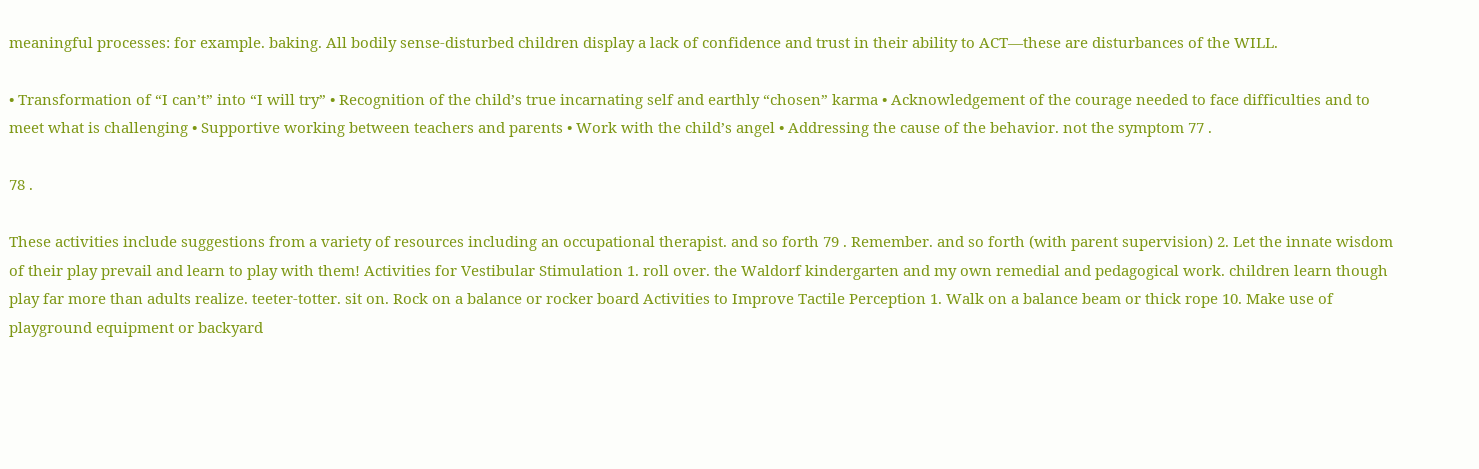meaningful processes: for example. baking. All bodily sense-disturbed children display a lack of confidence and trust in their ability to ACT—these are disturbances of the WILL.

• Transformation of “I can’t” into “I will try” • Recognition of the child’s true incarnating self and earthly “chosen” karma • Acknowledgement of the courage needed to face difficulties and to meet what is challenging • Supportive working between teachers and parents • Work with the child’s angel • Addressing the cause of the behavior. not the symptom 77 .

78 .

These activities include suggestions from a variety of resources including an occupational therapist. and so forth 79 . Remember. and so forth (with parent supervision) 2. Let the innate wisdom of their play prevail and learn to play with them! Activities for Vestibular Stimulation 1. roll over. the Waldorf kindergarten and my own remedial and pedagogical work. children learn though play far more than adults realize. teeter-totter. sit on. Rock on a balance or rocker board Activities to Improve Tactile Perception 1. Walk on a balance beam or thick rope 10. Make use of playground equipment or backyard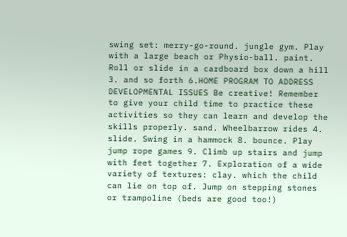swing set: merry-go-round. jungle gym. Play with a large beach or Physio-ball. paint. Roll or slide in a cardboard box down a hill 3. and so forth 6.HOME PROGRAM TO ADDRESS DEVELOPMENTAL ISSUES Be creative! Remember to give your child time to practice these activities so they can learn and develop the skills properly. sand. Wheelbarrow rides 4. slide. Swing in a hammock 8. bounce. Play jump rope games 9. Climb up stairs and jump with feet together 7. Exploration of a wide variety of textures: clay. which the child can lie on top of. Jump on stepping stones or trampoline (beds are good too!)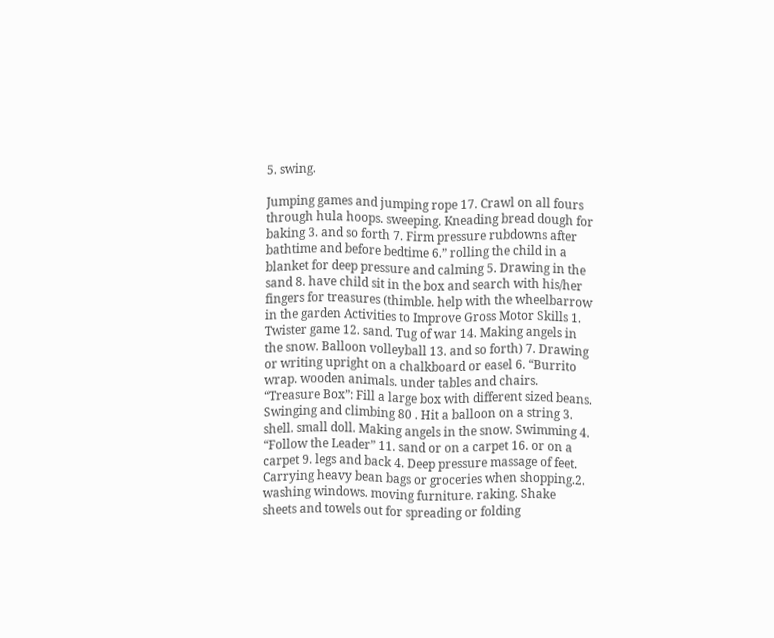5. swing.

Jumping games and jumping rope 17. Crawl on all fours through hula hoops. sweeping. Kneading bread dough for baking 3. and so forth 7. Firm pressure rubdowns after bathtime and before bedtime 6.” rolling the child in a blanket for deep pressure and calming 5. Drawing in the sand 8. have child sit in the box and search with his/her fingers for treasures (thimble. help with the wheelbarrow in the garden Activities to Improve Gross Motor Skills 1. Twister game 12. sand. Tug of war 14. Making angels in the snow. Balloon volleyball 13. and so forth) 7. Drawing or writing upright on a chalkboard or easel 6. “Burrito wrap. wooden animals. under tables and chairs. “Treasure Box”: Fill a large box with different sized beans. Swinging and climbing 80 . Hit a balloon on a string 3. shell. small doll. Making angels in the snow. Swimming 4. “Follow the Leader” 11. sand or on a carpet 16. or on a carpet 9. legs and back 4. Deep pressure massage of feet. Carrying heavy bean bags or groceries when shopping.2. washing windows. moving furniture. raking. Shake sheets and towels out for spreading or folding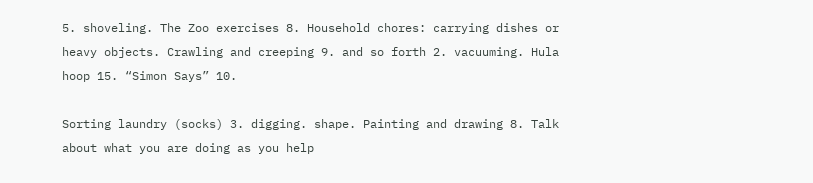5. shoveling. The Zoo exercises 8. Household chores: carrying dishes or heavy objects. Crawling and creeping 9. and so forth 2. vacuuming. Hula hoop 15. “Simon Says” 10.

Sorting laundry (socks) 3. digging. shape. Painting and drawing 8. Talk about what you are doing as you help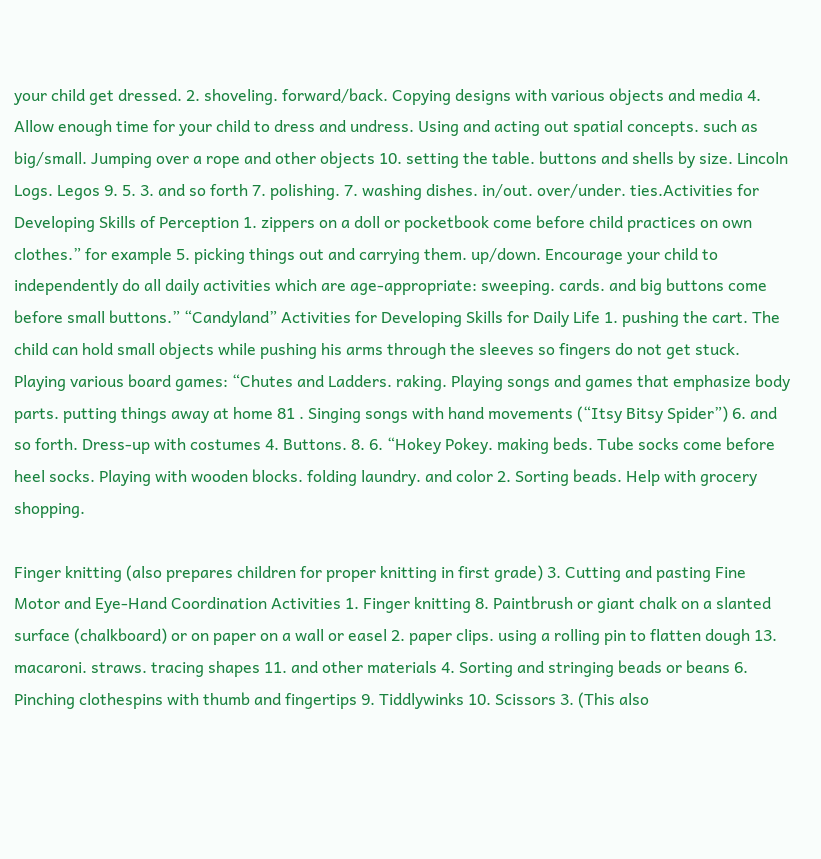your child get dressed. 2. shoveling. forward/back. Copying designs with various objects and media 4. Allow enough time for your child to dress and undress. Using and acting out spatial concepts. such as big/small. Jumping over a rope and other objects 10. setting the table. buttons and shells by size. Lincoln Logs. Legos 9. 5. 3. and so forth 7. polishing. 7. washing dishes. in/out. over/under. ties.Activities for Developing Skills of Perception 1. zippers on a doll or pocketbook come before child practices on own clothes.” for example 5. picking things out and carrying them. up/down. Encourage your child to independently do all daily activities which are age-appropriate: sweeping. cards. and big buttons come before small buttons.” “Candyland” Activities for Developing Skills for Daily Life 1. pushing the cart. The child can hold small objects while pushing his arms through the sleeves so fingers do not get stuck. Playing various board games: “Chutes and Ladders. raking. Playing songs and games that emphasize body parts. putting things away at home 81 . Singing songs with hand movements (“Itsy Bitsy Spider”) 6. and so forth. Dress-up with costumes 4. Buttons. 8. 6. “Hokey Pokey. making beds. Tube socks come before heel socks. Playing with wooden blocks. folding laundry. and color 2. Sorting beads. Help with grocery shopping.

Finger knitting (also prepares children for proper knitting in first grade) 3. Cutting and pasting Fine Motor and Eye-Hand Coordination Activities 1. Finger knitting 8. Paintbrush or giant chalk on a slanted surface (chalkboard) or on paper on a wall or easel 2. paper clips. using a rolling pin to flatten dough 13. macaroni. straws. tracing shapes 11. and other materials 4. Sorting and stringing beads or beans 6. Pinching clothespins with thumb and fingertips 9. Tiddlywinks 10. Scissors 3. (This also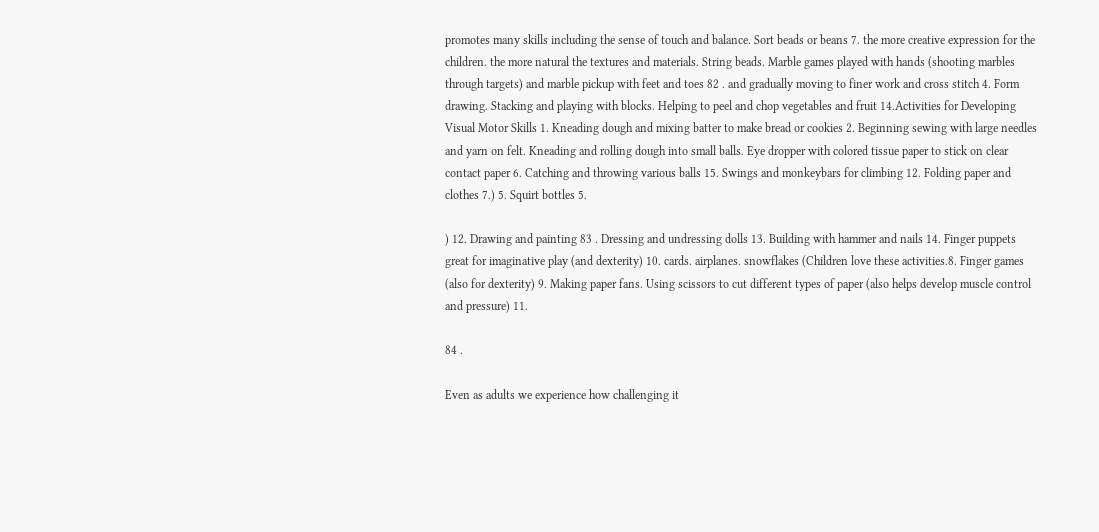promotes many skills including the sense of touch and balance. Sort beads or beans 7. the more creative expression for the children. the more natural the textures and materials. String beads. Marble games played with hands (shooting marbles through targets) and marble pickup with feet and toes 82 . and gradually moving to finer work and cross stitch 4. Form drawing. Stacking and playing with blocks. Helping to peel and chop vegetables and fruit 14.Activities for Developing Visual Motor Skills 1. Kneading dough and mixing batter to make bread or cookies 2. Beginning sewing with large needles and yarn on felt. Kneading and rolling dough into small balls. Eye dropper with colored tissue paper to stick on clear contact paper 6. Catching and throwing various balls 15. Swings and monkeybars for climbing 12. Folding paper and clothes 7.) 5. Squirt bottles 5.

) 12. Drawing and painting 83 . Dressing and undressing dolls 13. Building with hammer and nails 14. Finger puppets great for imaginative play (and dexterity) 10. cards. airplanes. snowflakes (Children love these activities.8. Finger games (also for dexterity) 9. Making paper fans. Using scissors to cut different types of paper (also helps develop muscle control and pressure) 11.

84 .

Even as adults we experience how challenging it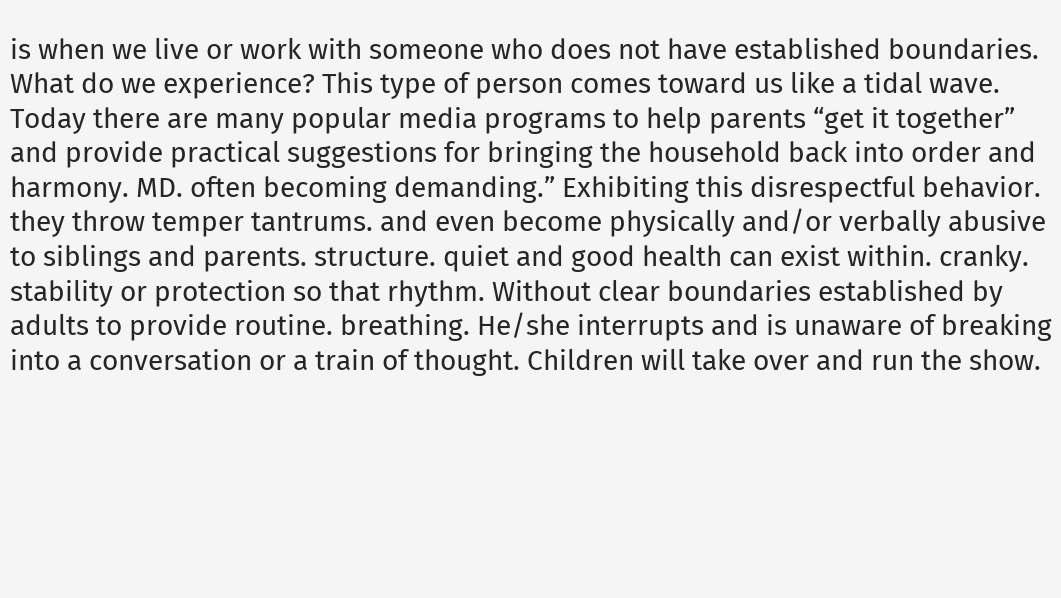is when we live or work with someone who does not have established boundaries. What do we experience? This type of person comes toward us like a tidal wave. Today there are many popular media programs to help parents “get it together” and provide practical suggestions for bringing the household back into order and harmony. MD. often becoming demanding.” Exhibiting this disrespectful behavior. they throw temper tantrums. and even become physically and/or verbally abusive to siblings and parents. structure. quiet and good health can exist within. cranky. stability or protection so that rhythm. Without clear boundaries established by adults to provide routine. breathing. He/she interrupts and is unaware of breaking into a conversation or a train of thought. Children will take over and run the show.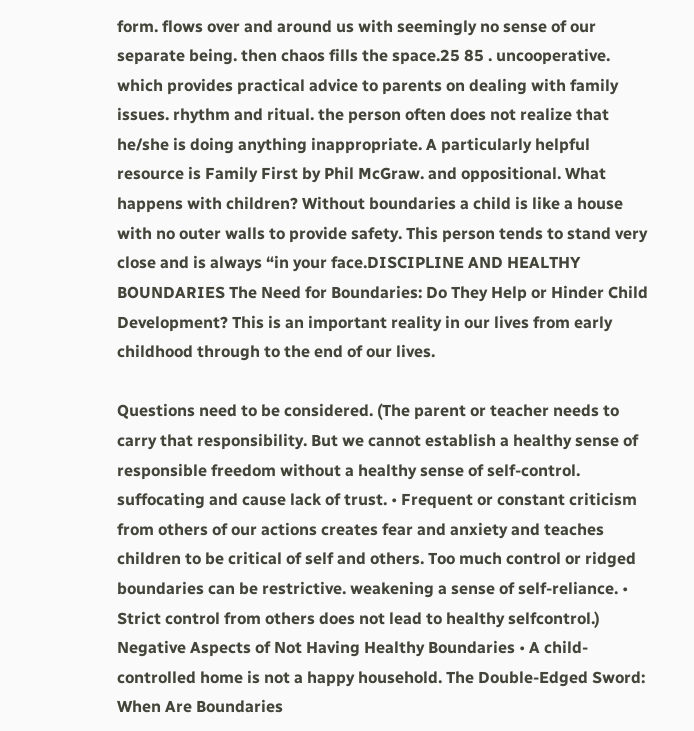form. flows over and around us with seemingly no sense of our separate being. then chaos fills the space.25 85 . uncooperative. which provides practical advice to parents on dealing with family issues. rhythm and ritual. the person often does not realize that he/she is doing anything inappropriate. A particularly helpful resource is Family First by Phil McGraw. and oppositional. What happens with children? Without boundaries a child is like a house with no outer walls to provide safety. This person tends to stand very close and is always “in your face.DISCIPLINE AND HEALTHY BOUNDARIES The Need for Boundaries: Do They Help or Hinder Child Development? This is an important reality in our lives from early childhood through to the end of our lives.

Questions need to be considered. (The parent or teacher needs to carry that responsibility. But we cannot establish a healthy sense of responsible freedom without a healthy sense of self-control. suffocating and cause lack of trust. • Frequent or constant criticism from others of our actions creates fear and anxiety and teaches children to be critical of self and others. Too much control or ridged boundaries can be restrictive. weakening a sense of self-reliance. • Strict control from others does not lead to healthy selfcontrol.) Negative Aspects of Not Having Healthy Boundaries • A child-controlled home is not a happy household. The Double-Edged Sword: When Are Boundaries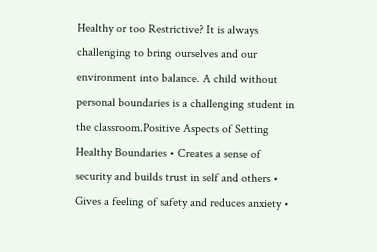Healthy or too Restrictive? It is always challenging to bring ourselves and our environment into balance. A child without personal boundaries is a challenging student in the classroom.Positive Aspects of Setting Healthy Boundaries • Creates a sense of security and builds trust in self and others • Gives a feeling of safety and reduces anxiety •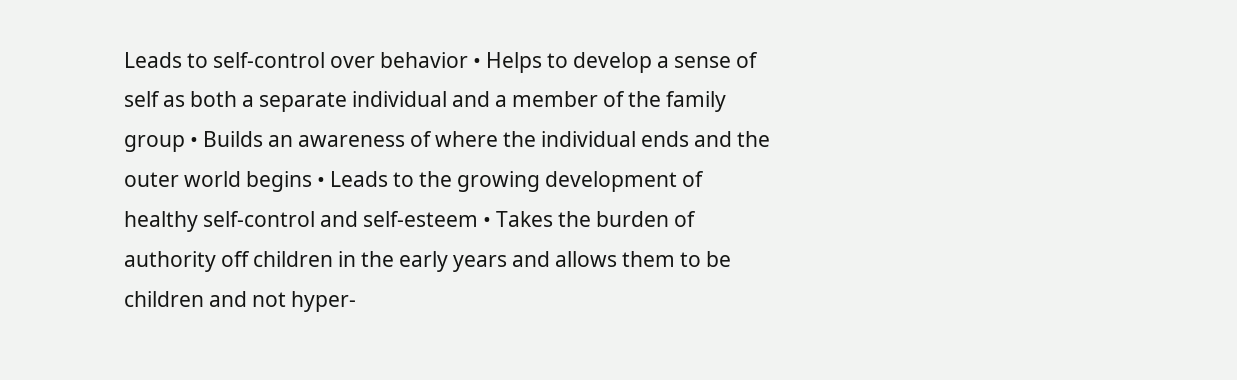Leads to self-control over behavior • Helps to develop a sense of self as both a separate individual and a member of the family group • Builds an awareness of where the individual ends and the outer world begins • Leads to the growing development of healthy self-control and self-esteem • Takes the burden of authority off children in the early years and allows them to be children and not hyper-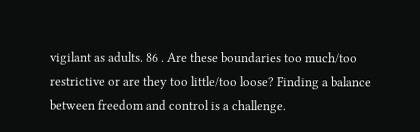vigilant as adults. 86 . Are these boundaries too much/too restrictive or are they too little/too loose? Finding a balance between freedom and control is a challenge.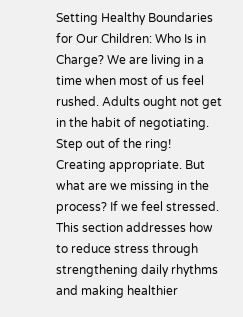Setting Healthy Boundaries for Our Children: Who Is in Charge? We are living in a time when most of us feel rushed. Adults ought not get in the habit of negotiating. Step out of the ring! Creating appropriate. But what are we missing in the process? If we feel stressed. This section addresses how to reduce stress through strengthening daily rhythms and making healthier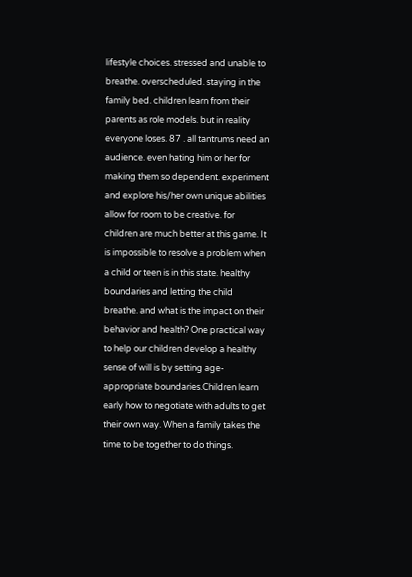lifestyle choices. stressed and unable to breathe. overscheduled. staying in the family bed. children learn from their parents as role models. but in reality everyone loses. 87 . all tantrums need an audience. even hating him or her for making them so dependent. experiment and explore his/her own unique abilities allow for room to be creative. for children are much better at this game. It is impossible to resolve a problem when a child or teen is in this state. healthy boundaries and letting the child breathe. and what is the impact on their behavior and health? One practical way to help our children develop a healthy sense of will is by setting age-appropriate boundaries.Children learn early how to negotiate with adults to get their own way. When a family takes the time to be together to do things.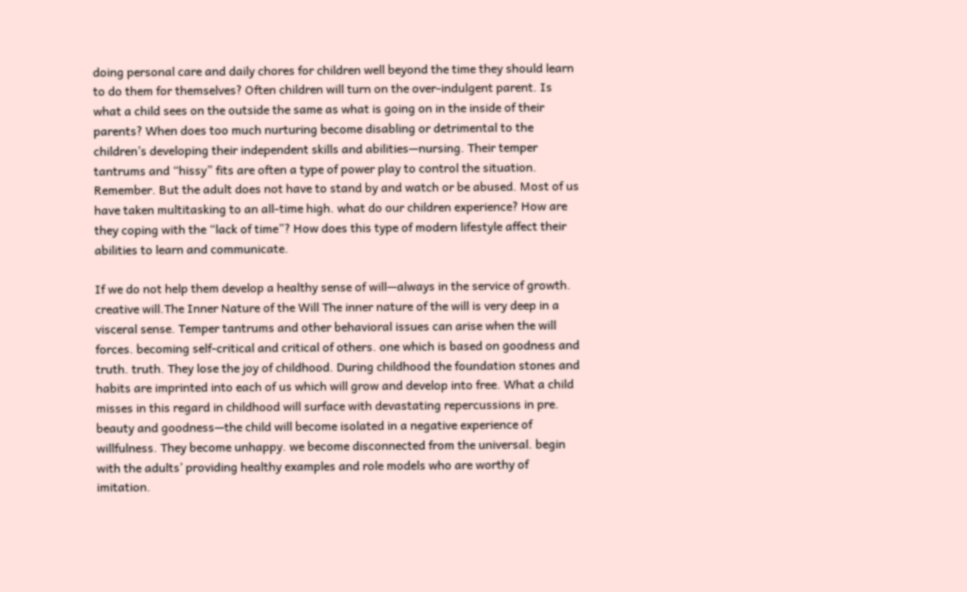doing personal care and daily chores for children well beyond the time they should learn to do them for themselves? Often children will turn on the over-indulgent parent. Is what a child sees on the outside the same as what is going on in the inside of their parents? When does too much nurturing become disabling or detrimental to the children’s developing their independent skills and abilities—nursing. Their temper tantrums and “hissy” fits are often a type of power play to control the situation. Remember. But the adult does not have to stand by and watch or be abused. Most of us have taken multitasking to an all-time high. what do our children experience? How are they coping with the “lack of time”? How does this type of modern lifestyle affect their abilities to learn and communicate.

If we do not help them develop a healthy sense of will—always in the service of growth. creative will.The Inner Nature of the Will The inner nature of the will is very deep in a visceral sense. Temper tantrums and other behavioral issues can arise when the will forces. becoming self-critical and critical of others. one which is based on goodness and truth. truth. They lose the joy of childhood. During childhood the foundation stones and habits are imprinted into each of us which will grow and develop into free. What a child misses in this regard in childhood will surface with devastating repercussions in pre. beauty and goodness—the child will become isolated in a negative experience of willfulness. They become unhappy. we become disconnected from the universal. begin with the adults’ providing healthy examples and role models who are worthy of imitation.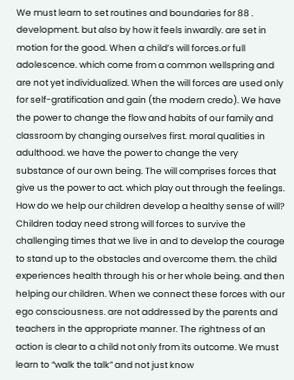We must learn to set routines and boundaries for 88 . development. but also by how it feels inwardly. are set in motion for the good. When a child’s will forces.or full adolescence. which come from a common wellspring and are not yet individualized. When the will forces are used only for self-gratification and gain (the modern credo). We have the power to change the flow and habits of our family and classroom by changing ourselves first. moral qualities in adulthood. we have the power to change the very substance of our own being. The will comprises forces that give us the power to act. which play out through the feelings. How do we help our children develop a healthy sense of will? Children today need strong will forces to survive the challenging times that we live in and to develop the courage to stand up to the obstacles and overcome them. the child experiences health through his or her whole being. and then helping our children. When we connect these forces with our ego consciousness. are not addressed by the parents and teachers in the appropriate manner. The rightness of an action is clear to a child not only from its outcome. We must learn to “walk the talk” and not just know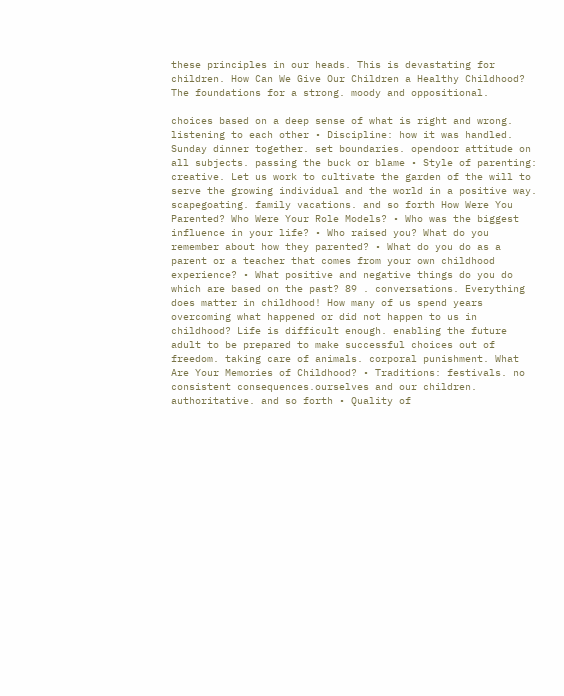these principles in our heads. This is devastating for children. How Can We Give Our Children a Healthy Childhood? The foundations for a strong. moody and oppositional.

choices based on a deep sense of what is right and wrong. listening to each other • Discipline: how it was handled. Sunday dinner together. set boundaries. opendoor attitude on all subjects. passing the buck or blame • Style of parenting: creative. Let us work to cultivate the garden of the will to serve the growing individual and the world in a positive way. scapegoating. family vacations. and so forth How Were You Parented? Who Were Your Role Models? • Who was the biggest influence in your life? • Who raised you? What do you remember about how they parented? • What do you do as a parent or a teacher that comes from your own childhood experience? • What positive and negative things do you do which are based on the past? 89 . conversations. Everything does matter in childhood! How many of us spend years overcoming what happened or did not happen to us in childhood? Life is difficult enough. enabling the future adult to be prepared to make successful choices out of freedom. taking care of animals. corporal punishment. What Are Your Memories of Childhood? • Traditions: festivals. no consistent consequences.ourselves and our children. authoritative. and so forth • Quality of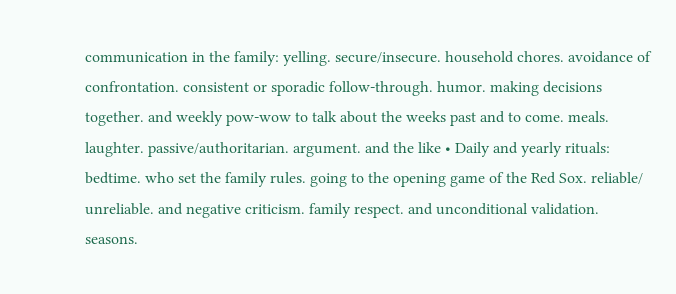communication in the family: yelling. secure/insecure. household chores. avoidance of confrontation. consistent or sporadic follow-through. humor. making decisions together. and weekly pow-wow to talk about the weeks past and to come. meals. laughter. passive/authoritarian. argument. and the like • Daily and yearly rituals: bedtime. who set the family rules. going to the opening game of the Red Sox. reliable/ unreliable. and negative criticism. family respect. and unconditional validation. seasons.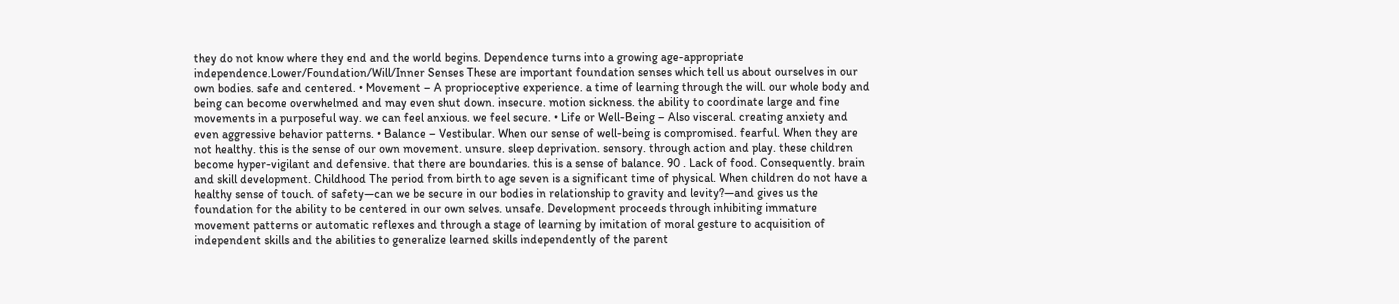they do not know where they end and the world begins. Dependence turns into a growing age-appropriate independence.Lower/Foundation/Will/Inner Senses These are important foundation senses which tell us about ourselves in our own bodies. safe and centered. • Movement – A proprioceptive experience. a time of learning through the will. our whole body and being can become overwhelmed and may even shut down. insecure. motion sickness. the ability to coordinate large and fine movements in a purposeful way. we can feel anxious. we feel secure. • Life or Well-Being – Also visceral. creating anxiety and even aggressive behavior patterns. • Balance – Vestibular. When our sense of well-being is compromised. fearful. When they are not healthy. this is the sense of our own movement. unsure. sleep deprivation. sensory. through action and play. these children become hyper-vigilant and defensive. that there are boundaries. this is a sense of balance. 90 . Lack of food. Consequently. brain and skill development. Childhood The period from birth to age seven is a significant time of physical. When children do not have a healthy sense of touch. of safety—can we be secure in our bodies in relationship to gravity and levity?—and gives us the foundation for the ability to be centered in our own selves. unsafe. Development proceeds through inhibiting immature movement patterns or automatic reflexes and through a stage of learning by imitation of moral gesture to acquisition of independent skills and the abilities to generalize learned skills independently of the parent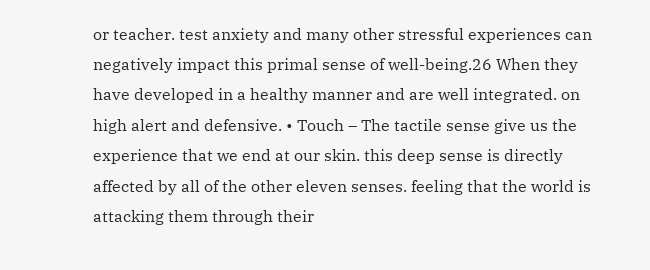or teacher. test anxiety and many other stressful experiences can negatively impact this primal sense of well-being.26 When they have developed in a healthy manner and are well integrated. on high alert and defensive. • Touch – The tactile sense give us the experience that we end at our skin. this deep sense is directly affected by all of the other eleven senses. feeling that the world is attacking them through their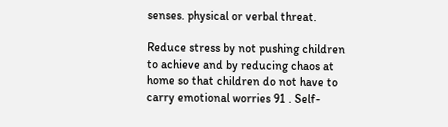senses. physical or verbal threat.

Reduce stress by not pushing children to achieve and by reducing chaos at home so that children do not have to carry emotional worries 91 . Self-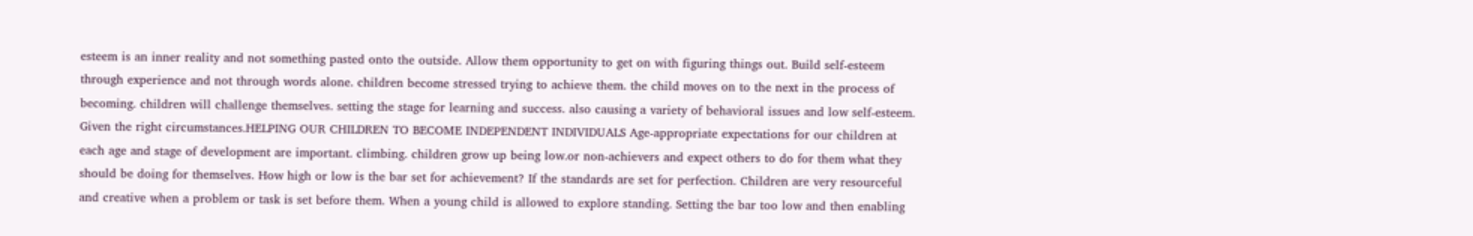esteem is an inner reality and not something pasted onto the outside. Allow them opportunity to get on with figuring things out. Build self-esteem through experience and not through words alone. children become stressed trying to achieve them. the child moves on to the next in the process of becoming. children will challenge themselves. setting the stage for learning and success. also causing a variety of behavioral issues and low self-esteem. Given the right circumstances.HELPING OUR CHILDREN TO BECOME INDEPENDENT INDIVIDUALS Age-appropriate expectations for our children at each age and stage of development are important. climbing. children grow up being low.or non-achievers and expect others to do for them what they should be doing for themselves. How high or low is the bar set for achievement? If the standards are set for perfection. Children are very resourceful and creative when a problem or task is set before them. When a young child is allowed to explore standing. Setting the bar too low and then enabling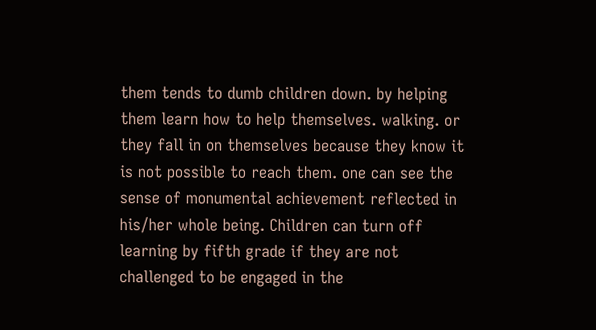them tends to dumb children down. by helping them learn how to help themselves. walking. or they fall in on themselves because they know it is not possible to reach them. one can see the sense of monumental achievement reflected in his/her whole being. Children can turn off learning by fifth grade if they are not challenged to be engaged in the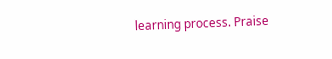learning process. Praise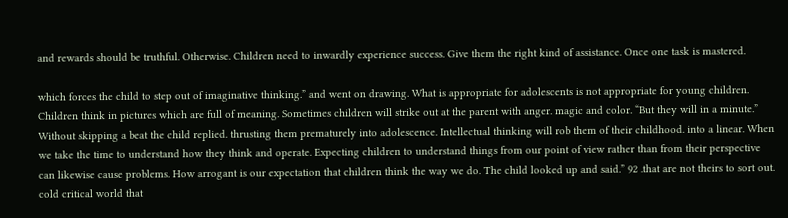and rewards should be truthful. Otherwise. Children need to inwardly experience success. Give them the right kind of assistance. Once one task is mastered.

which forces the child to step out of imaginative thinking.” and went on drawing. What is appropriate for adolescents is not appropriate for young children. Children think in pictures which are full of meaning. Sometimes children will strike out at the parent with anger. magic and color. “But they will in a minute.” Without skipping a beat the child replied. thrusting them prematurely into adolescence. Intellectual thinking will rob them of their childhood. into a linear. When we take the time to understand how they think and operate. Expecting children to understand things from our point of view rather than from their perspective can likewise cause problems. How arrogant is our expectation that children think the way we do. The child looked up and said.” 92 .that are not theirs to sort out. cold critical world that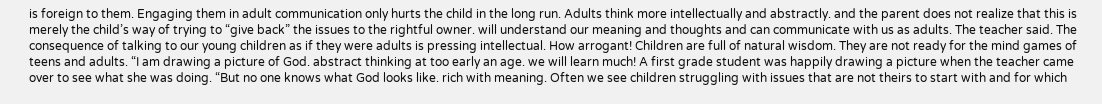is foreign to them. Engaging them in adult communication only hurts the child in the long run. Adults think more intellectually and abstractly. and the parent does not realize that this is merely the child’s way of trying to “give back” the issues to the rightful owner. will understand our meaning and thoughts and can communicate with us as adults. The teacher said. The consequence of talking to our young children as if they were adults is pressing intellectual. How arrogant! Children are full of natural wisdom. They are not ready for the mind games of teens and adults. “I am drawing a picture of God. abstract thinking at too early an age. we will learn much! A first grade student was happily drawing a picture when the teacher came over to see what she was doing. “But no one knows what God looks like. rich with meaning. Often we see children struggling with issues that are not theirs to start with and for which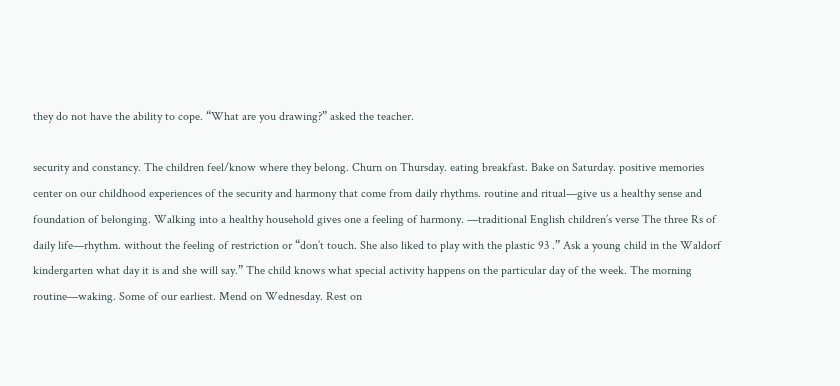they do not have the ability to cope. “What are you drawing?” asked the teacher.

security and constancy. The children feel/know where they belong. Churn on Thursday. eating breakfast. Bake on Saturday. positive memories center on our childhood experiences of the security and harmony that come from daily rhythms. routine and ritual—give us a healthy sense and foundation of belonging. Walking into a healthy household gives one a feeling of harmony. —traditional English children’s verse The three Rs of daily life—rhythm. without the feeling of restriction or “don’t touch. She also liked to play with the plastic 93 .” Ask a young child in the Waldorf kindergarten what day it is and she will say.” The child knows what special activity happens on the particular day of the week. The morning routine—waking. Some of our earliest. Mend on Wednesday. Rest on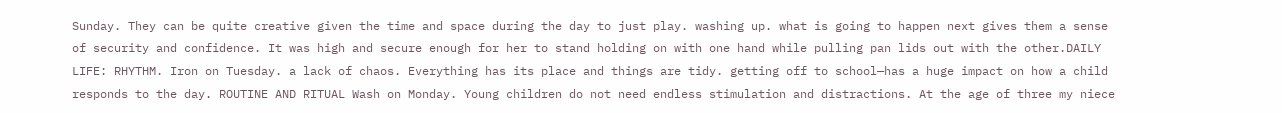Sunday. They can be quite creative given the time and space during the day to just play. washing up. what is going to happen next gives them a sense of security and confidence. It was high and secure enough for her to stand holding on with one hand while pulling pan lids out with the other.DAILY LIFE: RHYTHM. Iron on Tuesday. a lack of chaos. Everything has its place and things are tidy. getting off to school—has a huge impact on how a child responds to the day. ROUTINE AND RITUAL Wash on Monday. Young children do not need endless stimulation and distractions. At the age of three my niece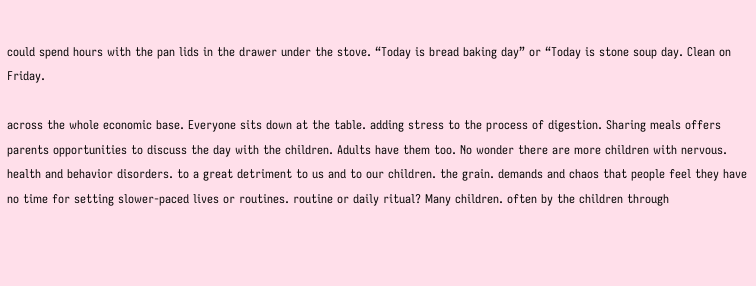could spend hours with the pan lids in the drawer under the stove. “Today is bread baking day” or “Today is stone soup day. Clean on Friday.

across the whole economic base. Everyone sits down at the table. adding stress to the process of digestion. Sharing meals offers parents opportunities to discuss the day with the children. Adults have them too. No wonder there are more children with nervous. health and behavior disorders. to a great detriment to us and to our children. the grain. demands and chaos that people feel they have no time for setting slower-paced lives or routines. routine or daily ritual? Many children. often by the children through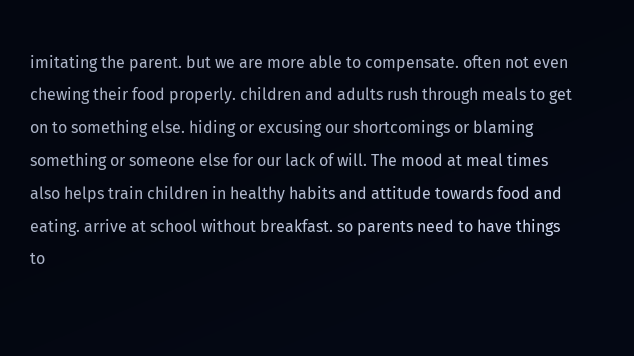imitating the parent. but we are more able to compensate. often not even chewing their food properly. children and adults rush through meals to get on to something else. hiding or excusing our shortcomings or blaming something or someone else for our lack of will. The mood at meal times also helps train children in healthy habits and attitude towards food and eating. arrive at school without breakfast. so parents need to have things to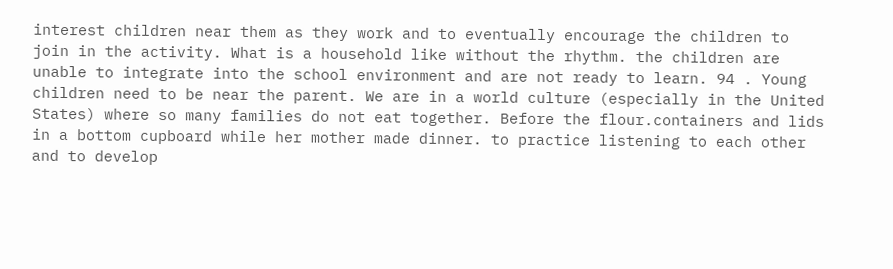interest children near them as they work and to eventually encourage the children to join in the activity. What is a household like without the rhythm. the children are unable to integrate into the school environment and are not ready to learn. 94 . Young children need to be near the parent. We are in a world culture (especially in the United States) where so many families do not eat together. Before the flour.containers and lids in a bottom cupboard while her mother made dinner. to practice listening to each other and to develop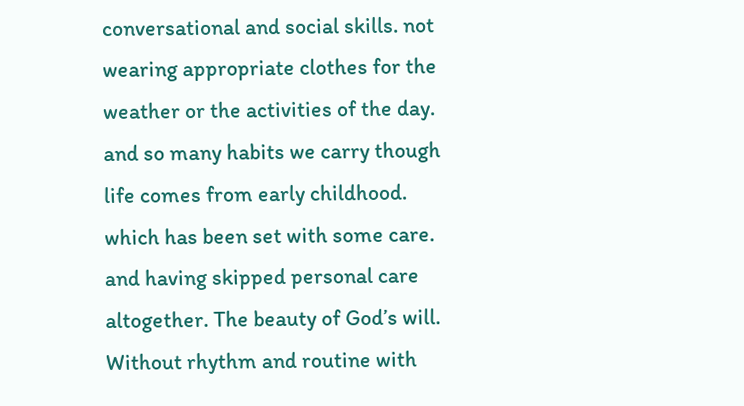conversational and social skills. not wearing appropriate clothes for the weather or the activities of the day. and so many habits we carry though life comes from early childhood. which has been set with some care. and having skipped personal care altogether. The beauty of God’s will. Without rhythm and routine with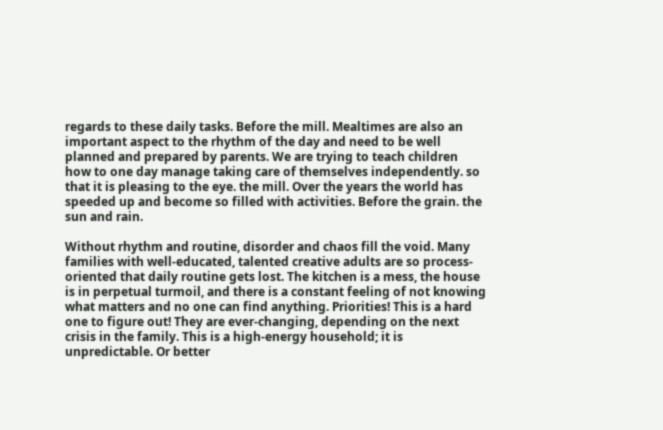regards to these daily tasks. Before the mill. Mealtimes are also an important aspect to the rhythm of the day and need to be well planned and prepared by parents. We are trying to teach children how to one day manage taking care of themselves independently. so that it is pleasing to the eye. the mill. Over the years the world has speeded up and become so filled with activities. Before the grain. the sun and rain.

Without rhythm and routine, disorder and chaos fill the void. Many families with well-educated, talented creative adults are so process-oriented that daily routine gets lost. The kitchen is a mess, the house is in perpetual turmoil, and there is a constant feeling of not knowing what matters and no one can find anything. Priorities! This is a hard one to figure out! They are ever-changing, depending on the next crisis in the family. This is a high-energy household; it is unpredictable. Or better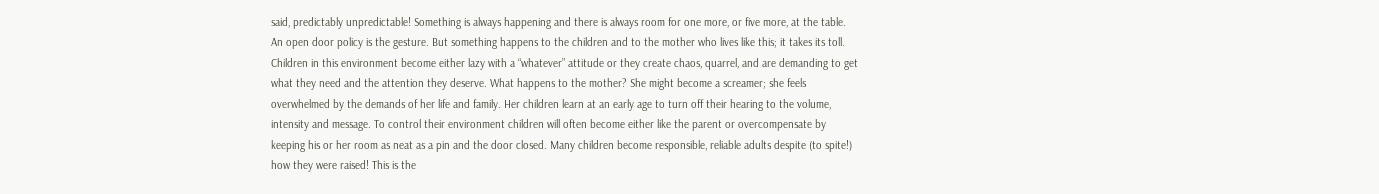said, predictably unpredictable! Something is always happening and there is always room for one more, or five more, at the table. An open door policy is the gesture. But something happens to the children and to the mother who lives like this; it takes its toll. Children in this environment become either lazy with a “whatever” attitude or they create chaos, quarrel, and are demanding to get what they need and the attention they deserve. What happens to the mother? She might become a screamer; she feels overwhelmed by the demands of her life and family. Her children learn at an early age to turn off their hearing to the volume, intensity and message. To control their environment children will often become either like the parent or overcompensate by keeping his or her room as neat as a pin and the door closed. Many children become responsible, reliable adults despite (to spite!) how they were raised! This is the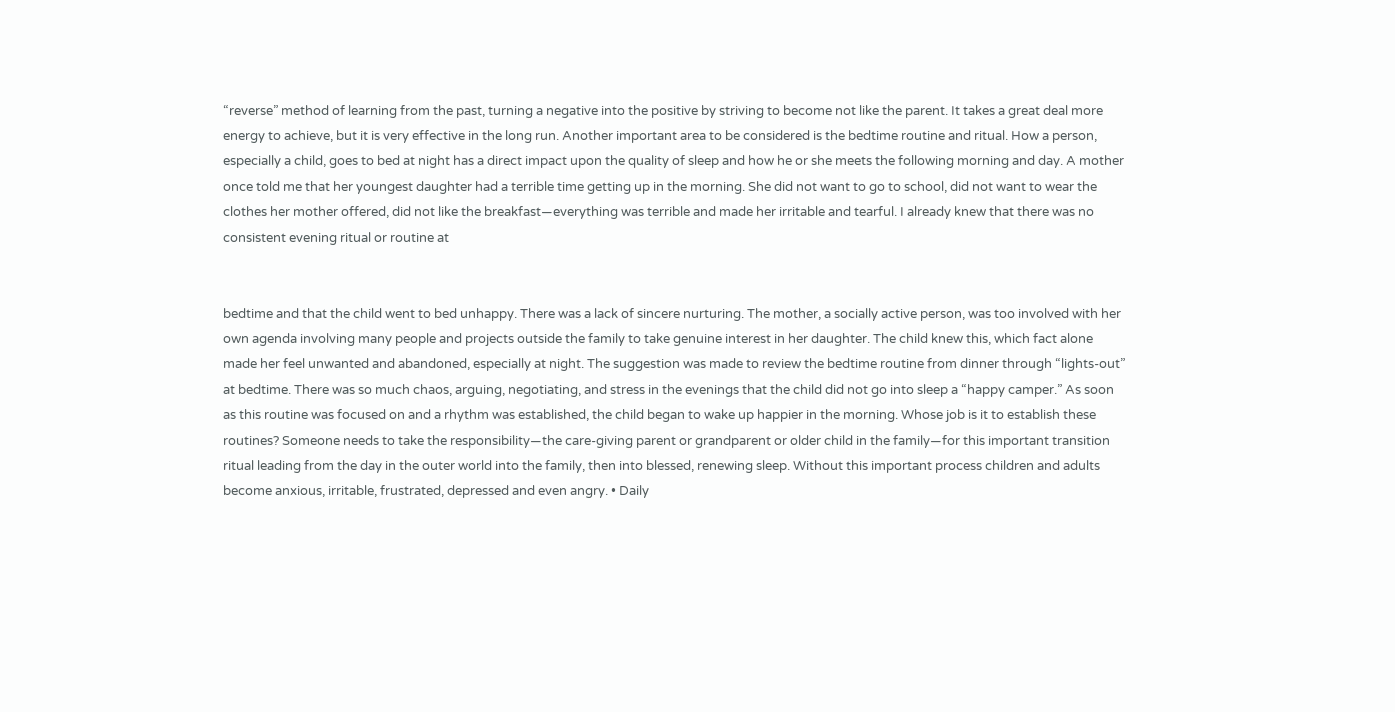“reverse” method of learning from the past, turning a negative into the positive by striving to become not like the parent. It takes a great deal more energy to achieve, but it is very effective in the long run. Another important area to be considered is the bedtime routine and ritual. How a person, especially a child, goes to bed at night has a direct impact upon the quality of sleep and how he or she meets the following morning and day. A mother once told me that her youngest daughter had a terrible time getting up in the morning. She did not want to go to school, did not want to wear the clothes her mother offered, did not like the breakfast—everything was terrible and made her irritable and tearful. I already knew that there was no consistent evening ritual or routine at


bedtime and that the child went to bed unhappy. There was a lack of sincere nurturing. The mother, a socially active person, was too involved with her own agenda involving many people and projects outside the family to take genuine interest in her daughter. The child knew this, which fact alone made her feel unwanted and abandoned, especially at night. The suggestion was made to review the bedtime routine from dinner through “lights-out” at bedtime. There was so much chaos, arguing, negotiating, and stress in the evenings that the child did not go into sleep a “happy camper.” As soon as this routine was focused on and a rhythm was established, the child began to wake up happier in the morning. Whose job is it to establish these routines? Someone needs to take the responsibility—the care-giving parent or grandparent or older child in the family—for this important transition ritual leading from the day in the outer world into the family, then into blessed, renewing sleep. Without this important process children and adults become anxious, irritable, frustrated, depressed and even angry. • Daily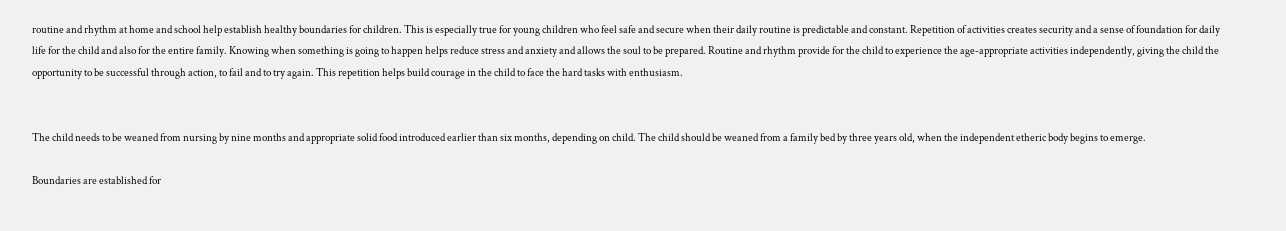routine and rhythm at home and school help establish healthy boundaries for children. This is especially true for young children who feel safe and secure when their daily routine is predictable and constant. Repetition of activities creates security and a sense of foundation for daily life for the child and also for the entire family. Knowing when something is going to happen helps reduce stress and anxiety and allows the soul to be prepared. Routine and rhythm provide for the child to experience the age-appropriate activities independently, giving the child the opportunity to be successful through action, to fail and to try again. This repetition helps build courage in the child to face the hard tasks with enthusiasm.


The child needs to be weaned from nursing by nine months and appropriate solid food introduced earlier than six months, depending on child. The child should be weaned from a family bed by three years old, when the independent etheric body begins to emerge.

Boundaries are established for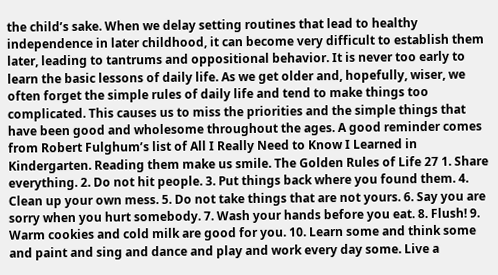the child’s sake. When we delay setting routines that lead to healthy independence in later childhood, it can become very difficult to establish them later, leading to tantrums and oppositional behavior. It is never too early to learn the basic lessons of daily life. As we get older and, hopefully, wiser, we often forget the simple rules of daily life and tend to make things too complicated. This causes us to miss the priorities and the simple things that have been good and wholesome throughout the ages. A good reminder comes from Robert Fulghum’s list of All I Really Need to Know I Learned in Kindergarten. Reading them make us smile. The Golden Rules of Life 27 1. Share everything. 2. Do not hit people. 3. Put things back where you found them. 4. Clean up your own mess. 5. Do not take things that are not yours. 6. Say you are sorry when you hurt somebody. 7. Wash your hands before you eat. 8. Flush! 9. Warm cookies and cold milk are good for you. 10. Learn some and think some and paint and sing and dance and play and work every day some. Live a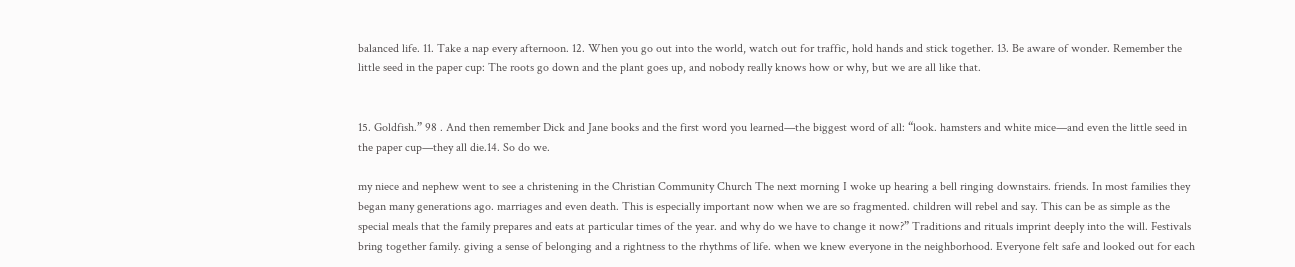balanced life. 11. Take a nap every afternoon. 12. When you go out into the world, watch out for traffic, hold hands and stick together. 13. Be aware of wonder. Remember the little seed in the paper cup: The roots go down and the plant goes up, and nobody really knows how or why, but we are all like that.


15. Goldfish.” 98 . And then remember Dick and Jane books and the first word you learned—the biggest word of all: “look. hamsters and white mice—and even the little seed in the paper cup—they all die.14. So do we.

my niece and nephew went to see a christening in the Christian Community Church The next morning I woke up hearing a bell ringing downstairs. friends. In most families they began many generations ago. marriages and even death. This is especially important now when we are so fragmented. children will rebel and say. This can be as simple as the special meals that the family prepares and eats at particular times of the year. and why do we have to change it now?” Traditions and rituals imprint deeply into the will. Festivals bring together family. giving a sense of belonging and a rightness to the rhythms of life. when we knew everyone in the neighborhood. Everyone felt safe and looked out for each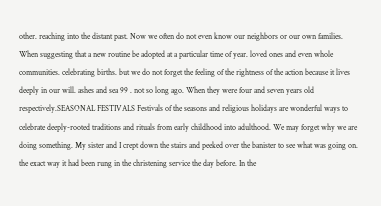other. reaching into the distant past. Now we often do not even know our neighbors or our own families. When suggesting that a new routine be adopted at a particular time of year. loved ones and even whole communities. celebrating births. but we do not forget the feeling of the rightness of the action because it lives deeply in our will. ashes and sea 99 . not so long ago. When they were four and seven years old respectively.SEASONAL FESTIVALS Festivals of the seasons and religious holidays are wonderful ways to celebrate deeply-rooted traditions and rituals from early childhood into adulthood. We may forget why we are doing something. My sister and I crept down the stairs and peeked over the banister to see what was going on. the exact way it had been rung in the christening service the day before. In the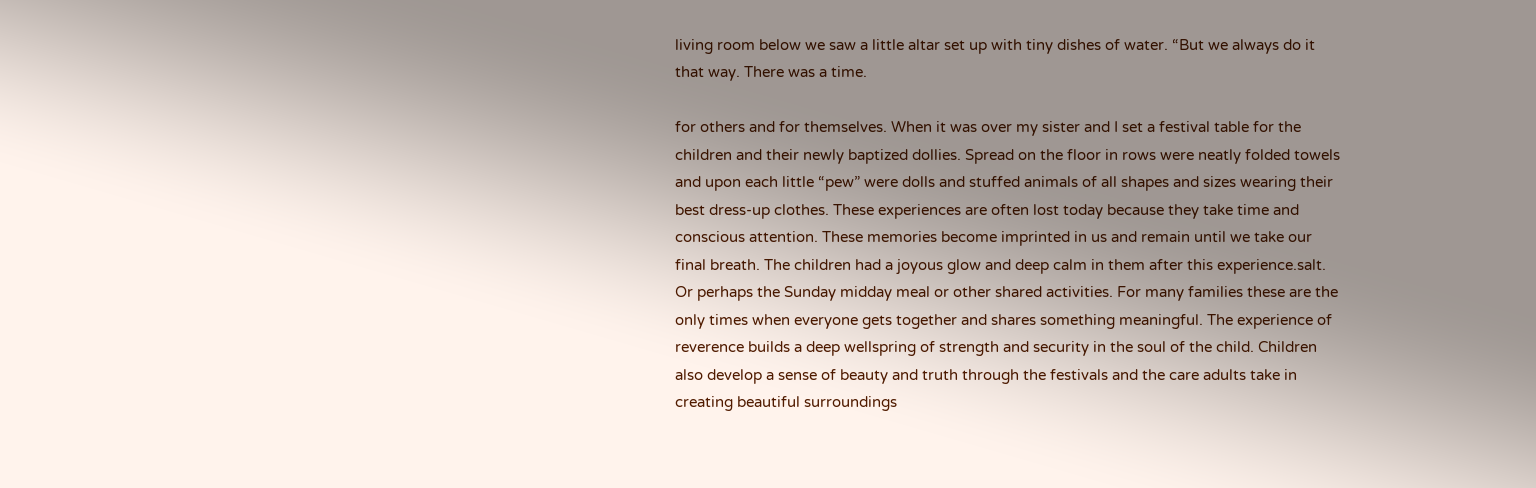living room below we saw a little altar set up with tiny dishes of water. “But we always do it that way. There was a time.

for others and for themselves. When it was over my sister and I set a festival table for the children and their newly baptized dollies. Spread on the floor in rows were neatly folded towels and upon each little “pew” were dolls and stuffed animals of all shapes and sizes wearing their best dress-up clothes. These experiences are often lost today because they take time and conscious attention. These memories become imprinted in us and remain until we take our final breath. The children had a joyous glow and deep calm in them after this experience.salt. Or perhaps the Sunday midday meal or other shared activities. For many families these are the only times when everyone gets together and shares something meaningful. The experience of reverence builds a deep wellspring of strength and security in the soul of the child. Children also develop a sense of beauty and truth through the festivals and the care adults take in creating beautiful surroundings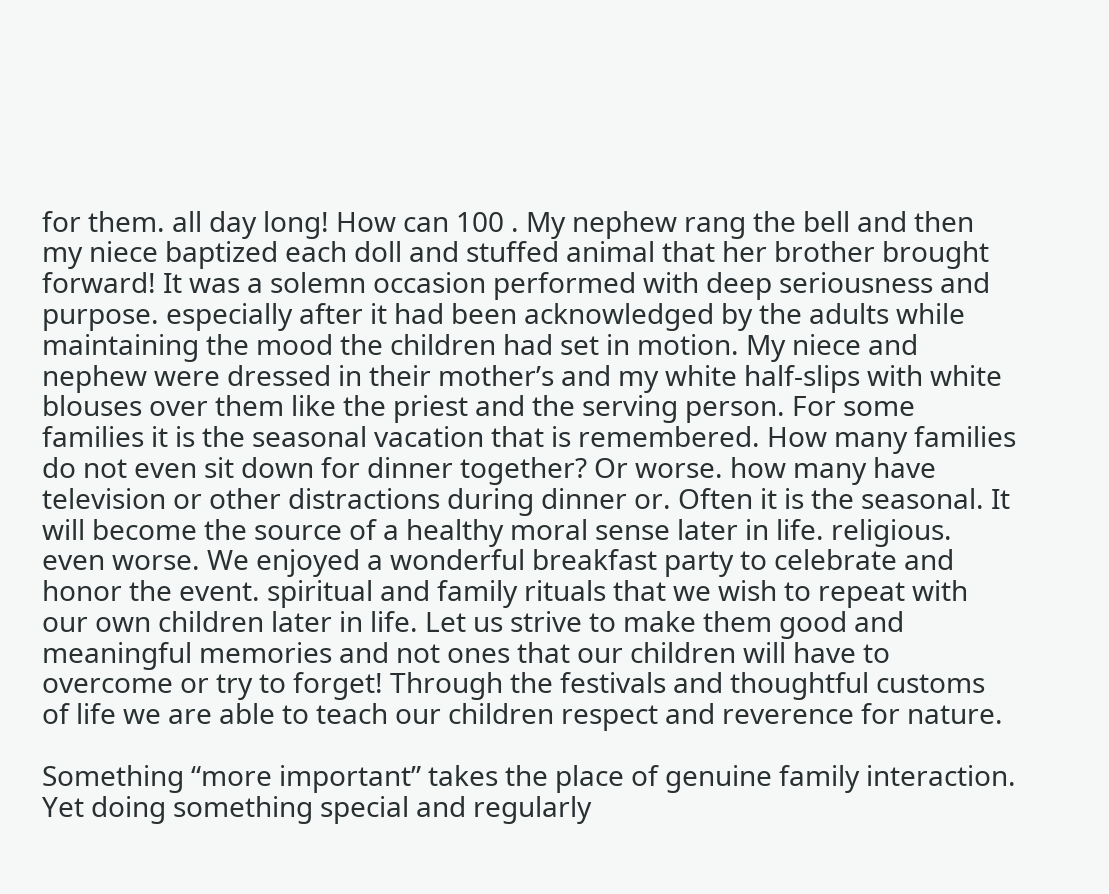for them. all day long! How can 100 . My nephew rang the bell and then my niece baptized each doll and stuffed animal that her brother brought forward! It was a solemn occasion performed with deep seriousness and purpose. especially after it had been acknowledged by the adults while maintaining the mood the children had set in motion. My niece and nephew were dressed in their mother’s and my white half-slips with white blouses over them like the priest and the serving person. For some families it is the seasonal vacation that is remembered. How many families do not even sit down for dinner together? Or worse. how many have television or other distractions during dinner or. Often it is the seasonal. It will become the source of a healthy moral sense later in life. religious. even worse. We enjoyed a wonderful breakfast party to celebrate and honor the event. spiritual and family rituals that we wish to repeat with our own children later in life. Let us strive to make them good and meaningful memories and not ones that our children will have to overcome or try to forget! Through the festivals and thoughtful customs of life we are able to teach our children respect and reverence for nature.

Something “more important” takes the place of genuine family interaction. Yet doing something special and regularly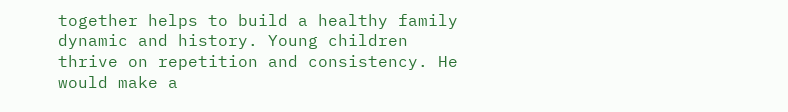together helps to build a healthy family dynamic and history. Young children thrive on repetition and consistency. He would make a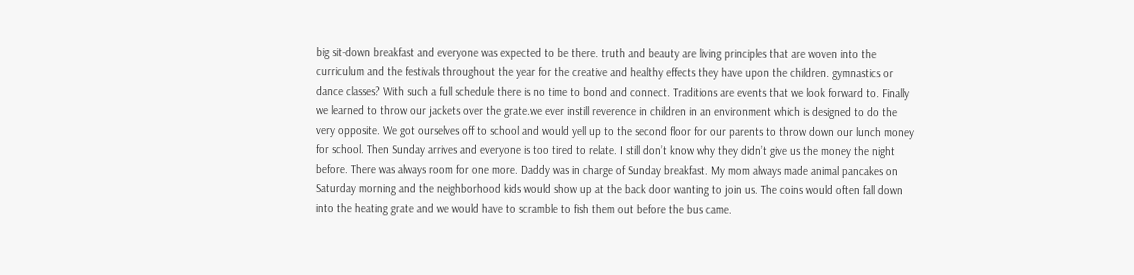big sit-down breakfast and everyone was expected to be there. truth and beauty are living principles that are woven into the curriculum and the festivals throughout the year for the creative and healthy effects they have upon the children. gymnastics or dance classes? With such a full schedule there is no time to bond and connect. Traditions are events that we look forward to. Finally we learned to throw our jackets over the grate.we ever instill reverence in children in an environment which is designed to do the very opposite. We got ourselves off to school and would yell up to the second floor for our parents to throw down our lunch money for school. Then Sunday arrives and everyone is too tired to relate. I still don’t know why they didn’t give us the money the night before. There was always room for one more. Daddy was in charge of Sunday breakfast. My mom always made animal pancakes on Saturday morning and the neighborhood kids would show up at the back door wanting to join us. The coins would often fall down into the heating grate and we would have to scramble to fish them out before the bus came.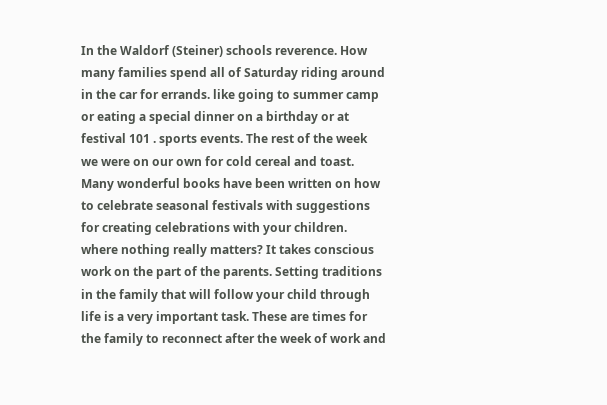In the Waldorf (Steiner) schools reverence. How many families spend all of Saturday riding around in the car for errands. like going to summer camp or eating a special dinner on a birthday or at festival 101 . sports events. The rest of the week we were on our own for cold cereal and toast. Many wonderful books have been written on how to celebrate seasonal festivals with suggestions for creating celebrations with your children. where nothing really matters? It takes conscious work on the part of the parents. Setting traditions in the family that will follow your child through life is a very important task. These are times for the family to reconnect after the week of work and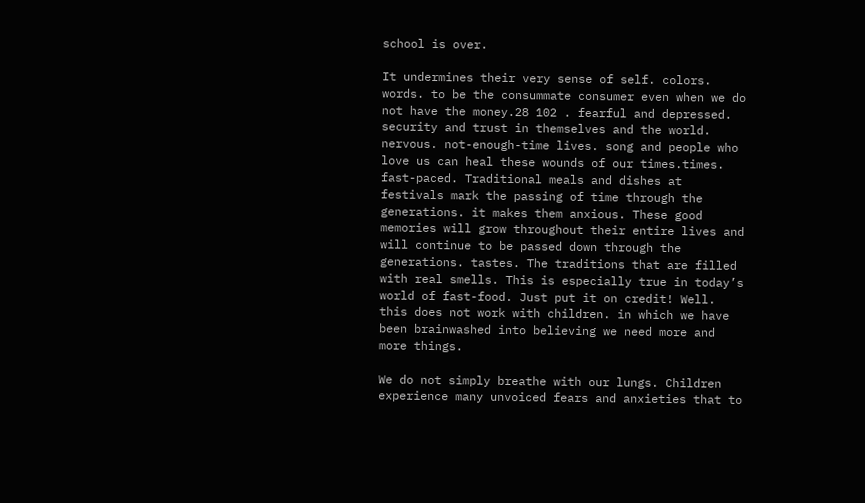school is over.

It undermines their very sense of self. colors. words. to be the consummate consumer even when we do not have the money.28 102 . fearful and depressed. security and trust in themselves and the world. nervous. not-enough-time lives. song and people who love us can heal these wounds of our times.times. fast-paced. Traditional meals and dishes at festivals mark the passing of time through the generations. it makes them anxious. These good memories will grow throughout their entire lives and will continue to be passed down through the generations. tastes. The traditions that are filled with real smells. This is especially true in today’s world of fast-food. Just put it on credit! Well. this does not work with children. in which we have been brainwashed into believing we need more and more things.

We do not simply breathe with our lungs. Children experience many unvoiced fears and anxieties that to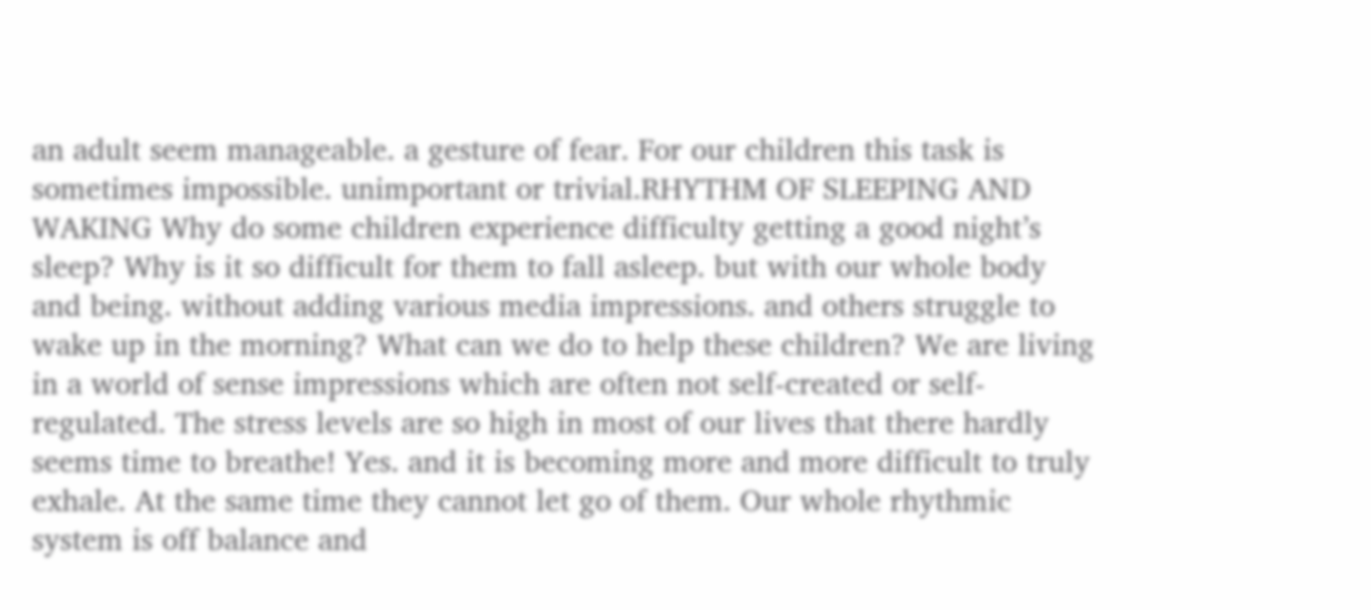an adult seem manageable. a gesture of fear. For our children this task is sometimes impossible. unimportant or trivial.RHYTHM OF SLEEPING AND WAKING Why do some children experience difficulty getting a good night’s sleep? Why is it so difficult for them to fall asleep. but with our whole body and being. without adding various media impressions. and others struggle to wake up in the morning? What can we do to help these children? We are living in a world of sense impressions which are often not self-created or self-regulated. The stress levels are so high in most of our lives that there hardly seems time to breathe! Yes. and it is becoming more and more difficult to truly exhale. At the same time they cannot let go of them. Our whole rhythmic system is off balance and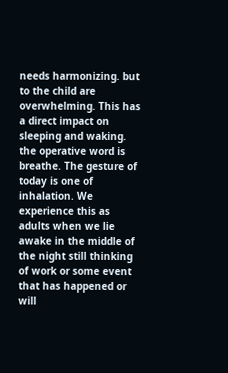needs harmonizing. but to the child are overwhelming. This has a direct impact on sleeping and waking. the operative word is breathe. The gesture of today is one of inhalation. We experience this as adults when we lie awake in the middle of the night still thinking of work or some event that has happened or will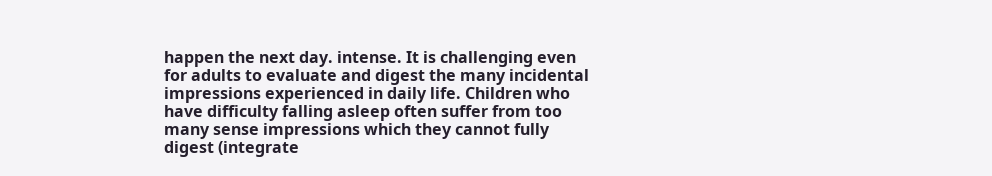happen the next day. intense. It is challenging even for adults to evaluate and digest the many incidental impressions experienced in daily life. Children who have difficulty falling asleep often suffer from too many sense impressions which they cannot fully digest (integrate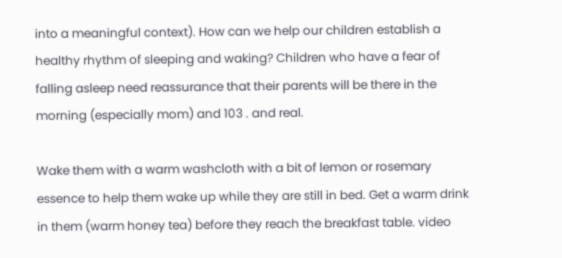into a meaningful context). How can we help our children establish a healthy rhythm of sleeping and waking? Children who have a fear of falling asleep need reassurance that their parents will be there in the morning (especially mom) and 103 . and real.

Wake them with a warm washcloth with a bit of lemon or rosemary essence to help them wake up while they are still in bed. Get a warm drink in them (warm honey tea) before they reach the breakfast table. video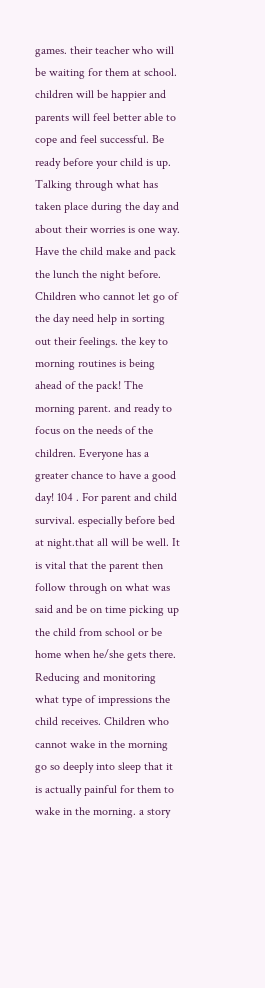games. their teacher who will be waiting for them at school. children will be happier and parents will feel better able to cope and feel successful. Be ready before your child is up. Talking through what has taken place during the day and about their worries is one way. Have the child make and pack the lunch the night before. Children who cannot let go of the day need help in sorting out their feelings. the key to morning routines is being ahead of the pack! The morning parent. and ready to focus on the needs of the children. Everyone has a greater chance to have a good day! 104 . For parent and child survival. especially before bed at night.that all will be well. It is vital that the parent then follow through on what was said and be on time picking up the child from school or be home when he/she gets there. Reducing and monitoring what type of impressions the child receives. Children who cannot wake in the morning go so deeply into sleep that it is actually painful for them to wake in the morning. a story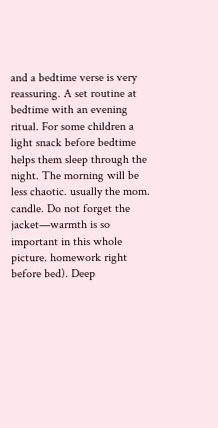and a bedtime verse is very reassuring. A set routine at bedtime with an evening ritual. For some children a light snack before bedtime helps them sleep through the night. The morning will be less chaotic. usually the mom. candle. Do not forget the jacket—warmth is so important in this whole picture. homework right before bed). Deep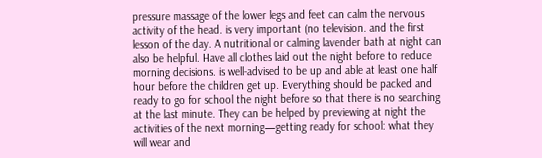pressure massage of the lower legs and feet can calm the nervous activity of the head. is very important (no television. and the first lesson of the day. A nutritional or calming lavender bath at night can also be helpful. Have all clothes laid out the night before to reduce morning decisions. is well-advised to be up and able at least one half hour before the children get up. Everything should be packed and ready to go for school the night before so that there is no searching at the last minute. They can be helped by previewing at night the activities of the next morning—getting ready for school: what they will wear and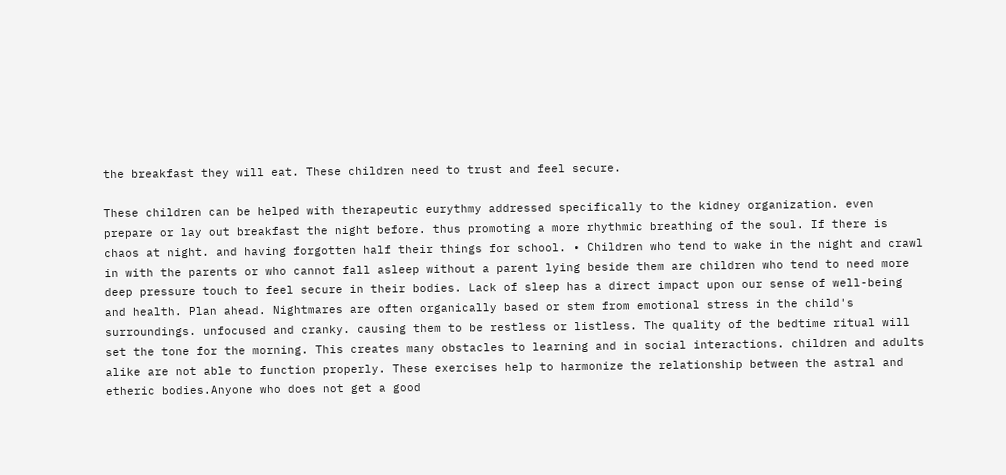the breakfast they will eat. These children need to trust and feel secure.

These children can be helped with therapeutic eurythmy addressed specifically to the kidney organization. even prepare or lay out breakfast the night before. thus promoting a more rhythmic breathing of the soul. If there is chaos at night. and having forgotten half their things for school. • Children who tend to wake in the night and crawl in with the parents or who cannot fall asleep without a parent lying beside them are children who tend to need more deep pressure touch to feel secure in their bodies. Lack of sleep has a direct impact upon our sense of well-being and health. Plan ahead. Nightmares are often organically based or stem from emotional stress in the child's surroundings. unfocused and cranky. causing them to be restless or listless. The quality of the bedtime ritual will set the tone for the morning. This creates many obstacles to learning and in social interactions. children and adults alike are not able to function properly. These exercises help to harmonize the relationship between the astral and etheric bodies.Anyone who does not get a good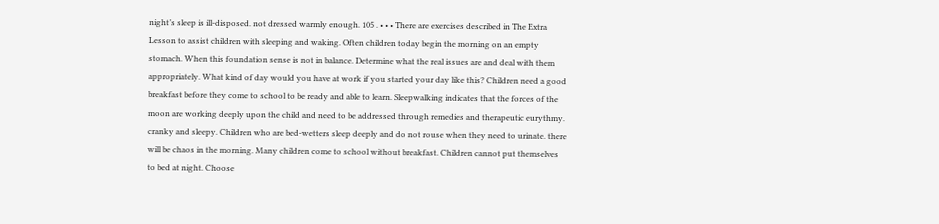night’s sleep is ill-disposed. not dressed warmly enough. 105 . • • • There are exercises described in The Extra Lesson to assist children with sleeping and waking. Often children today begin the morning on an empty stomach. When this foundation sense is not in balance. Determine what the real issues are and deal with them appropriately. What kind of day would you have at work if you started your day like this? Children need a good breakfast before they come to school to be ready and able to learn. Sleepwalking indicates that the forces of the moon are working deeply upon the child and need to be addressed through remedies and therapeutic eurythmy. cranky and sleepy. Children who are bed-wetters sleep deeply and do not rouse when they need to urinate. there will be chaos in the morning. Many children come to school without breakfast. Children cannot put themselves to bed at night. Choose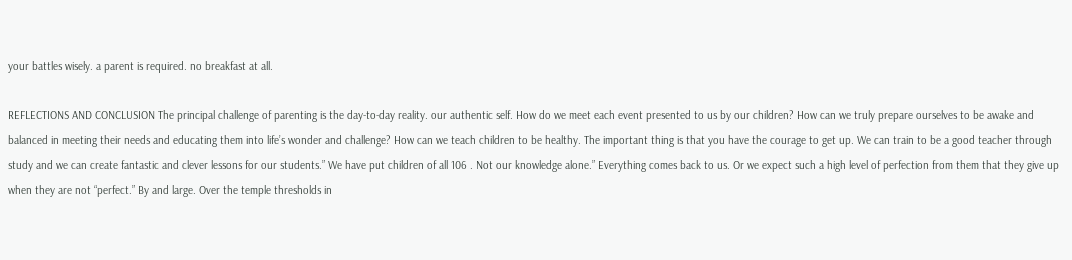your battles wisely. a parent is required. no breakfast at all.

REFLECTIONS AND CONCLUSION The principal challenge of parenting is the day-to-day reality. our authentic self. How do we meet each event presented to us by our children? How can we truly prepare ourselves to be awake and balanced in meeting their needs and educating them into life’s wonder and challenge? How can we teach children to be healthy. The important thing is that you have the courage to get up. We can train to be a good teacher through study and we can create fantastic and clever lessons for our students.” We have put children of all 106 . Not our knowledge alone.” Everything comes back to us. Or we expect such a high level of perfection from them that they give up when they are not “perfect.” By and large. Over the temple thresholds in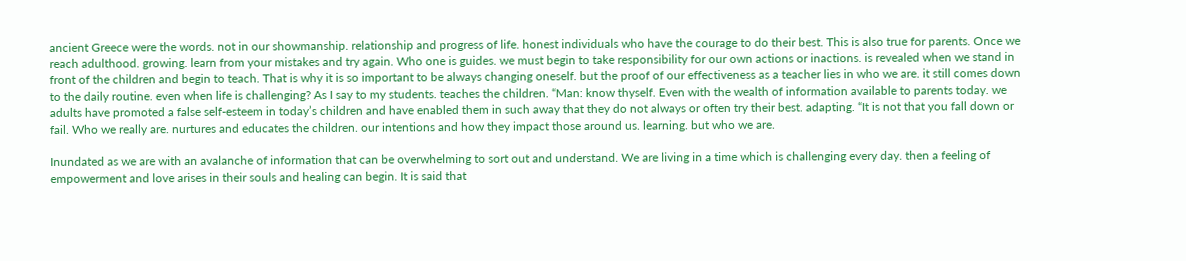ancient Greece were the words. not in our showmanship. relationship and progress of life. honest individuals who have the courage to do their best. This is also true for parents. Once we reach adulthood. growing. learn from your mistakes and try again. Who one is guides. we must begin to take responsibility for our own actions or inactions. is revealed when we stand in front of the children and begin to teach. That is why it is so important to be always changing oneself. but the proof of our effectiveness as a teacher lies in who we are. it still comes down to the daily routine. even when life is challenging? As I say to my students. teaches the children. “Man: know thyself. Even with the wealth of information available to parents today. we adults have promoted a false self-esteem in today’s children and have enabled them in such away that they do not always or often try their best. adapting. “It is not that you fall down or fail. Who we really are. nurtures and educates the children. our intentions and how they impact those around us. learning. but who we are.

Inundated as we are with an avalanche of information that can be overwhelming to sort out and understand. We are living in a time which is challenging every day. then a feeling of empowerment and love arises in their souls and healing can begin. It is said that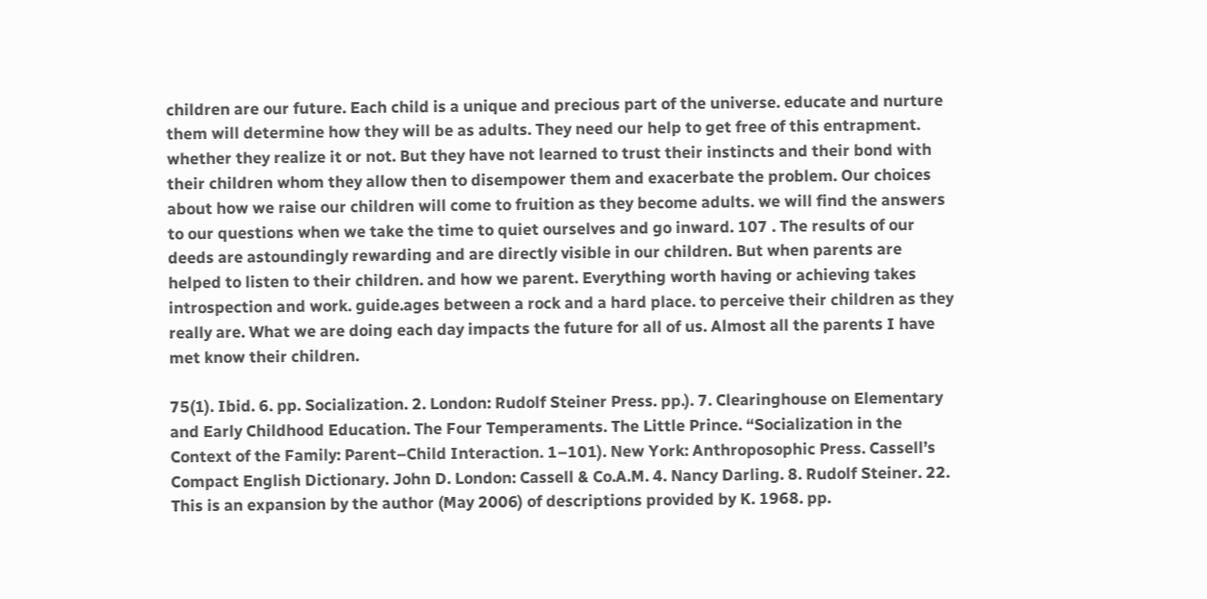children are our future. Each child is a unique and precious part of the universe. educate and nurture them will determine how they will be as adults. They need our help to get free of this entrapment. whether they realize it or not. But they have not learned to trust their instincts and their bond with their children whom they allow then to disempower them and exacerbate the problem. Our choices about how we raise our children will come to fruition as they become adults. we will find the answers to our questions when we take the time to quiet ourselves and go inward. 107 . The results of our deeds are astoundingly rewarding and are directly visible in our children. But when parents are helped to listen to their children. and how we parent. Everything worth having or achieving takes introspection and work. guide.ages between a rock and a hard place. to perceive their children as they really are. What we are doing each day impacts the future for all of us. Almost all the parents I have met know their children.

75(1). Ibid. 6. pp. Socialization. 2. London: Rudolf Steiner Press. pp.). 7. Clearinghouse on Elementary and Early Childhood Education. The Four Temperaments. The Little Prince. “Socialization in the Context of the Family: Parent–Child Interaction. 1–101). New York: Anthroposophic Press. Cassell’s Compact English Dictionary. John D. London: Cassell & Co.A.M. 4. Nancy Darling. 8. Rudolf Steiner. 22. This is an expansion by the author (May 2006) of descriptions provided by K. 1968. pp.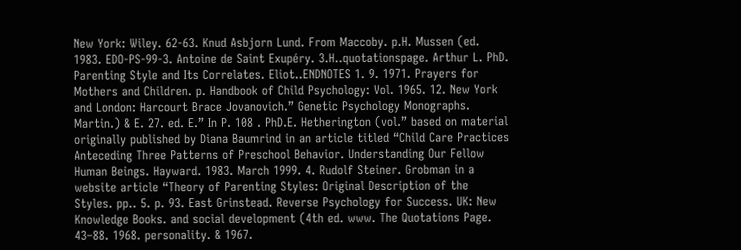New York: Wiley. 62-63. Knud Asbjorn Lund. From Maccoby. p.H. Mussen (ed. 1983. EDO-PS-99-3. Antoine de Saint Exupéry. 3.H..quotationspage. Arthur L. PhD. Parenting Style and Its Correlates. Eliot..ENDNOTES 1. 9. 1971. Prayers for Mothers and Children. p. Handbook of Child Psychology: Vol. 1965. 12. New York and London: Harcourt Brace Jovanovich.” Genetic Psychology Monographs. Martin.) & E. 27. ed. E.” In P. 108 . PhD.E. Hetherington (vol.” based on material originally published by Diana Baumrind in an article titled “Child Care Practices Anteceding Three Patterns of Preschool Behavior. Understanding Our Fellow Human Beings. Hayward. 1983. March 1999. 4. Rudolf Steiner. Grobman in a website article “Theory of Parenting Styles: Original Description of the Styles. pp.. 5. p. 93. East Grinstead. Reverse Psychology for Success. UK: New Knowledge Books. and social development (4th ed. www. The Quotations Page. 43–88. 1968. personality. & 1967.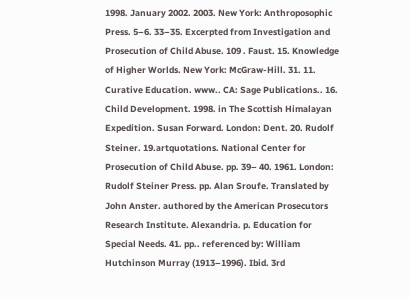1998. January 2002. 2003. New York: Anthroposophic Press. 5–6. 33–35. Excerpted from Investigation and Prosecution of Child Abuse. 109 . Faust. 15. Knowledge of Higher Worlds. New York: McGraw-Hill. 31. 11. Curative Education. www.. CA: Sage Publications.. 16. Child Development. 1998. in The Scottish Himalayan Expedition. Susan Forward. London: Dent. 20. Rudolf Steiner. 19.artquotations. National Center for Prosecution of Child Abuse. pp. 39– 40. 1961. London: Rudolf Steiner Press. pp. Alan Sroufe. Translated by John Anster. authored by the American Prosecutors Research Institute. Alexandria. p. Education for Special Needs. 41. pp.. referenced by: William Hutchinson Murray (1913–1996). Ibid. 3rd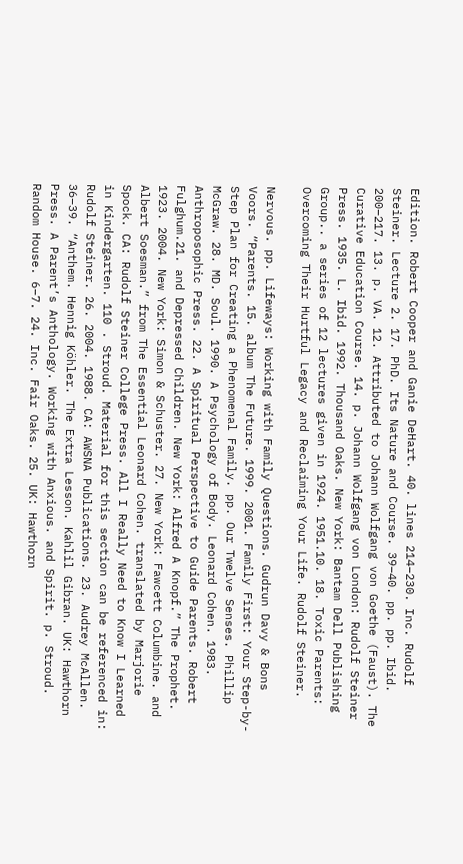Edition. Robert Cooper and Ganie DeHart. 40. lines 214–230. Inc. Rudolf Steiner. Lecture 2. 17. PhD. Its Nature and Course. 39–40. pp. pp. Ibid. 200–217. 13. p. VA. 12. Attributed to Johann Wolfgang von Goethe (Faust). The Curative Education Course. 14. p. Johann Wolfgang von London: Rudolf Steiner Press. 1935. L. Ibid. 1992. Thousand Oaks. New York: Bantam Dell Publishing Group.. a series of 12 lectures given in 1924. 1951.10. 18. Toxic Parents: Overcoming Their Hurtful Legacy and Reclaiming Your Life. Rudolf Steiner.

Nervous. pp. Lifeways: Working with Family Questions. Gudrun Davy & Bons Voors. “Parents. 15. album The Future. 1999. 2001. Family First: Your Step-by-Step Plan for Creating a Phenomenal Family. pp. Our Twelve Senses. Phillip McGraw. 28. MD. Soul. 1990. A Psychology of Body. Leonard Cohen. 1983. Anthroposophic Press. 22. A Spiritual Perspective to Guide Parents. Robert Fulghum.21. and Depressed Children. New York: Alfred A Knopf.” The Prophet. 1923. 2004. New York: Simon & Schuster. 27. New York: Fawcett Columbine. and Albert Soesman.” from The Essential Leonard Cohen. translated by Marjorie Spock. CA: Rudolf Steiner College Press. All I Really Need to Know I Learned in Kindergarten. 110 . Stroud. Material for this section can be referenced in: Rudolf Steiner. 26. 2004. 1988. CA: AWSNA Publications. 23. Audrey McAllen. 36–39. “Anthem. Hennig Köhler. The Extra Lesson. Kahlil Gibran. UK: Hawthorn Press. A Parent’s Anthology. Working with Anxious. and Spirit. p. Stroud. Random House. 6–7. 24. Inc. Fair Oaks. 25. UK: Hawthorn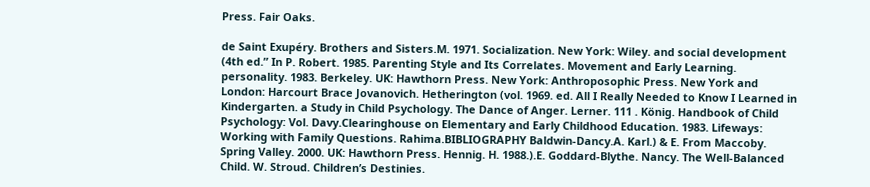Press. Fair Oaks.

de Saint Exupéry. Brothers and Sisters.M. 1971. Socialization. New York: Wiley. and social development (4th ed.” In P. Robert. 1985. Parenting Style and Its Correlates. Movement and Early Learning. personality. 1983. Berkeley. UK: Hawthorn Press. New York: Anthroposophic Press. New York and London: Harcourt Brace Jovanovich. Hetherington (vol. 1969. ed. All I Really Needed to Know I Learned in Kindergarten. a Study in Child Psychology. The Dance of Anger. Lerner. 111 . König. Handbook of Child Psychology: Vol. Davy.Clearinghouse on Elementary and Early Childhood Education. 1983. Lifeways: Working with Family Questions. Rahima.BIBLIOGRAPHY Baldwin-Dancy.A. Karl.) & E. From Maccoby. Spring Valley. 2000. UK: Hawthorn Press. Hennig. H. 1988.).E. Goddard-Blythe. Nancy. The Well-Balanced Child. W. Stroud. Children’s Destinies.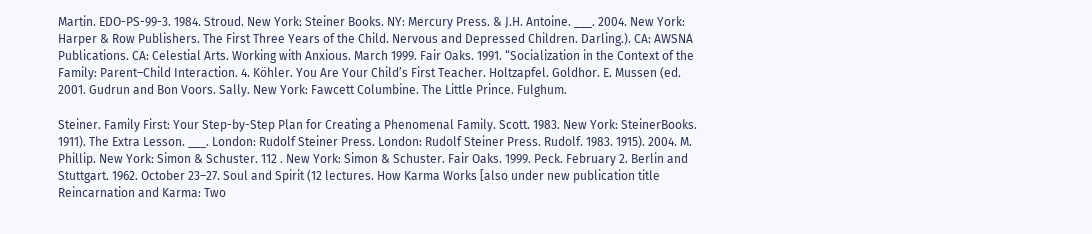Martin. EDO-PS-99-3. 1984. Stroud. New York: Steiner Books. NY: Mercury Press. & J.H. Antoine. ___. 2004. New York: Harper & Row Publishers. The First Three Years of the Child. Nervous and Depressed Children. Darling.). CA: AWSNA Publications. CA: Celestial Arts. Working with Anxious. March 1999. Fair Oaks. 1991. “Socialization in the Context of the Family: Parent–Child Interaction. 4. Köhler. You Are Your Child’s First Teacher. Holtzapfel. Goldhor. E. Mussen (ed. 2001. Gudrun and Bon Voors. Sally. New York: Fawcett Columbine. The Little Prince. Fulghum.

Steiner. Family First: Your Step-by-Step Plan for Creating a Phenomenal Family. Scott. 1983. New York: SteinerBooks. 1911). The Extra Lesson. ___. London: Rudolf Steiner Press. London: Rudolf Steiner Press. Rudolf. 1983. 1915). 2004. M. Phillip. New York: Simon & Schuster. 112 . New York: Simon & Schuster. Fair Oaks. 1999. Peck. February 2. Berlin and Stuttgart. 1962. October 23–27. Soul and Spirit (12 lectures. How Karma Works [also under new publication title Reincarnation and Karma: Two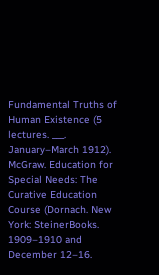Fundamental Truths of Human Existence (5 lectures. ___. January–March 1912). McGraw. Education for Special Needs: The Curative Education Course (Dornach. New York: SteinerBooks. 1909–1910 and December 12–16.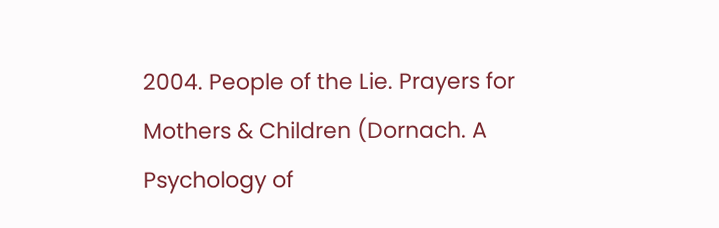2004. People of the Lie. Prayers for Mothers & Children (Dornach. A Psychology of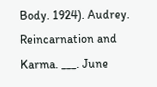Body. 1924). Audrey. Reincarnation and Karma. ___. June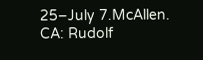25–July 7.McAllen. CA: Rudolf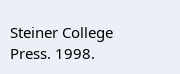Steiner College Press. 1998.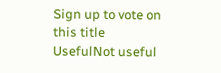Sign up to vote on this title
UsefulNot useful